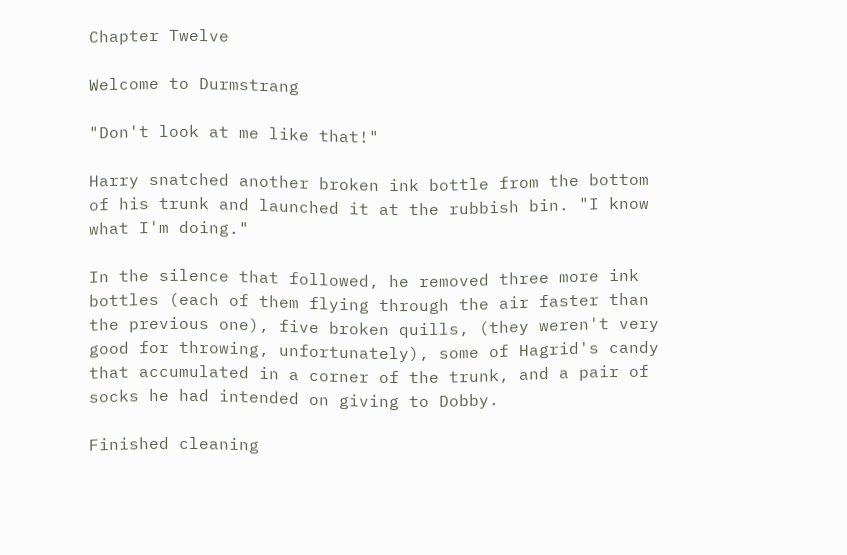Chapter Twelve

Welcome to Durmstrang

"Don't look at me like that!"

Harry snatched another broken ink bottle from the bottom of his trunk and launched it at the rubbish bin. "I know what I'm doing."

In the silence that followed, he removed three more ink bottles (each of them flying through the air faster than the previous one), five broken quills, (they weren't very good for throwing, unfortunately), some of Hagrid's candy that accumulated in a corner of the trunk, and a pair of socks he had intended on giving to Dobby.

Finished cleaning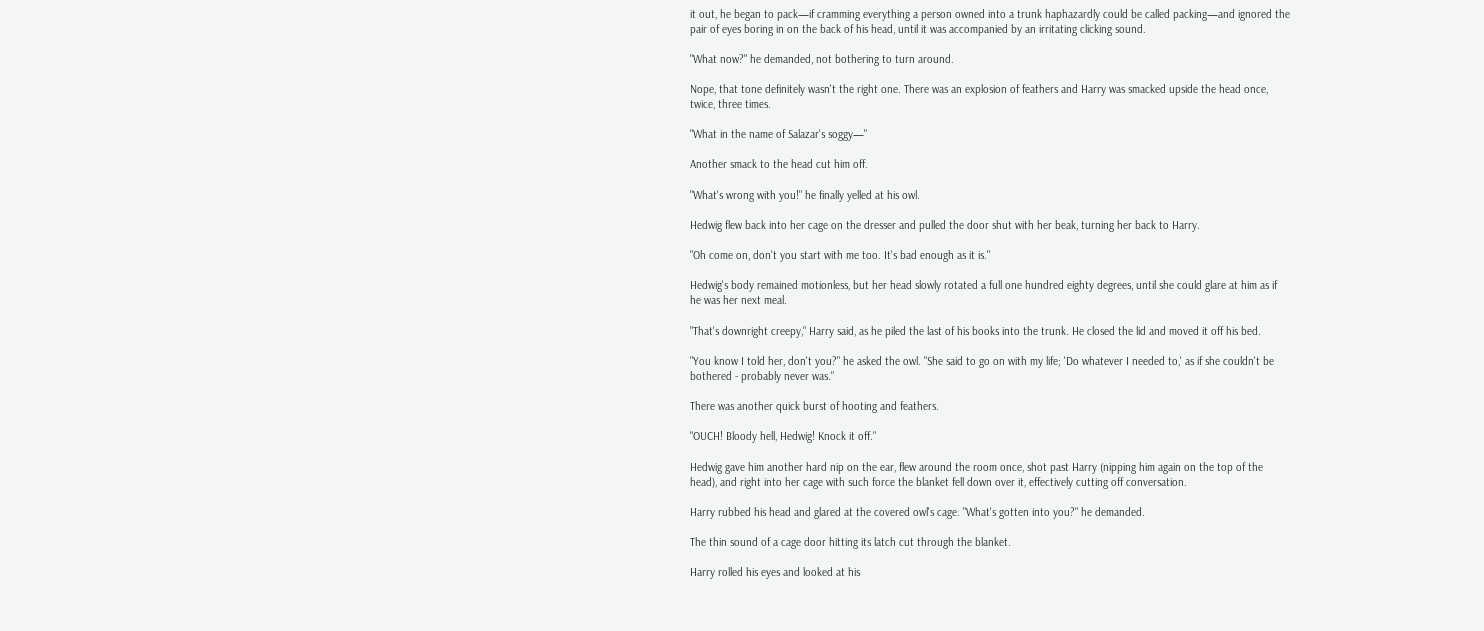it out, he began to pack—if cramming everything a person owned into a trunk haphazardly could be called packing—and ignored the pair of eyes boring in on the back of his head, until it was accompanied by an irritating clicking sound.

"What now?" he demanded, not bothering to turn around.

Nope, that tone definitely wasn't the right one. There was an explosion of feathers and Harry was smacked upside the head once, twice, three times.

"What in the name of Salazar's soggy—"

Another smack to the head cut him off.

"What's wrong with you!" he finally yelled at his owl.

Hedwig flew back into her cage on the dresser and pulled the door shut with her beak, turning her back to Harry.

"Oh come on, don't you start with me too. It's bad enough as it is."

Hedwig's body remained motionless, but her head slowly rotated a full one hundred eighty degrees, until she could glare at him as if he was her next meal.

"That's downright creepy," Harry said, as he piled the last of his books into the trunk. He closed the lid and moved it off his bed.

"You know I told her, don't you?" he asked the owl. "She said to go on with my life; 'Do whatever I needed to,' as if she couldn't be bothered - probably never was."

There was another quick burst of hooting and feathers.

"OUCH! Bloody hell, Hedwig! Knock it off."

Hedwig gave him another hard nip on the ear, flew around the room once, shot past Harry (nipping him again on the top of the head), and right into her cage with such force the blanket fell down over it, effectively cutting off conversation.

Harry rubbed his head and glared at the covered owl's cage. "What's gotten into you?" he demanded.

The thin sound of a cage door hitting its latch cut through the blanket.

Harry rolled his eyes and looked at his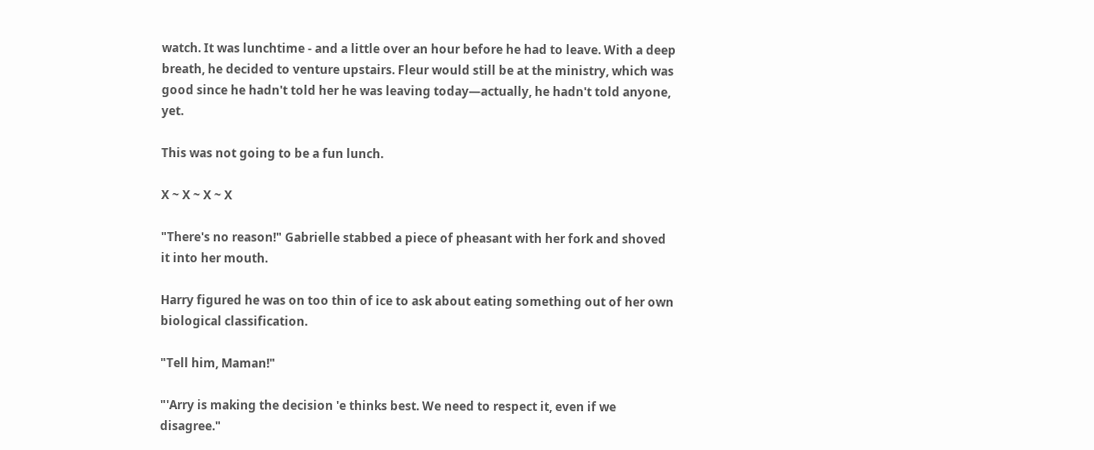watch. It was lunchtime - and a little over an hour before he had to leave. With a deep breath, he decided to venture upstairs. Fleur would still be at the ministry, which was good since he hadn't told her he was leaving today—actually, he hadn't told anyone, yet.

This was not going to be a fun lunch.

X ~ X ~ X ~ X

"There's no reason!" Gabrielle stabbed a piece of pheasant with her fork and shoved it into her mouth.

Harry figured he was on too thin of ice to ask about eating something out of her own biological classification.

"Tell him, Maman!"

"'Arry is making the decision 'e thinks best. We need to respect it, even if we disagree."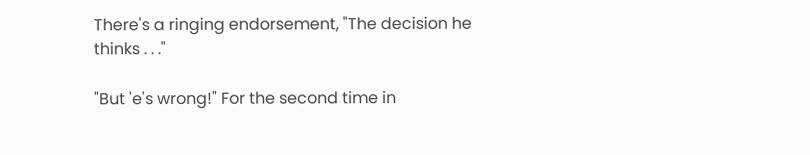There's a ringing endorsement, "The decision he thinks . . ."

"But 'e's wrong!" For the second time in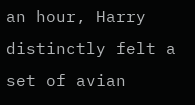an hour, Harry distinctly felt a set of avian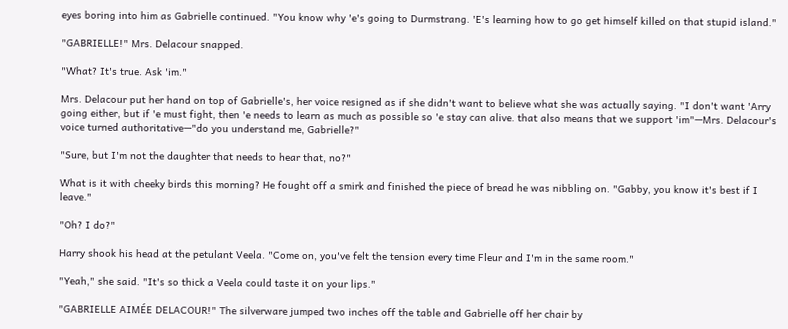eyes boring into him as Gabrielle continued. "You know why 'e's going to Durmstrang. 'E's learning how to go get himself killed on that stupid island."

"GABRIELLE!" Mrs. Delacour snapped.

"What? It's true. Ask 'im."

Mrs. Delacour put her hand on top of Gabrielle's, her voice resigned as if she didn't want to believe what she was actually saying. "I don't want 'Arry going either, but if 'e must fight, then 'e needs to learn as much as possible so 'e stay can alive. that also means that we support 'im"—Mrs. Delacour's voice turned authoritative—"do you understand me, Gabrielle?"

"Sure, but I'm not the daughter that needs to hear that, no?"

What is it with cheeky birds this morning? He fought off a smirk and finished the piece of bread he was nibbling on. "Gabby, you know it's best if I leave."

"Oh? I do?"

Harry shook his head at the petulant Veela. "Come on, you've felt the tension every time Fleur and I'm in the same room."

"Yeah," she said. "It's so thick a Veela could taste it on your lips."

"GABRIELLE AIMÉE DELACOUR!" The silverware jumped two inches off the table and Gabrielle off her chair by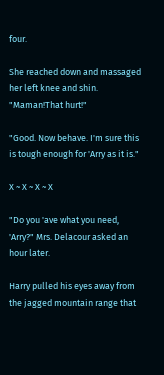four.

She reached down and massaged her left knee and shin. "Maman!That hurt!"

"Good. Now behave. I'm sure this is tough enough for 'Arry as it is."

X ~ X ~ X ~ X

"Do you 'ave what you need, 'Arry?" Mrs. Delacour asked an hour later.

Harry pulled his eyes away from the jagged mountain range that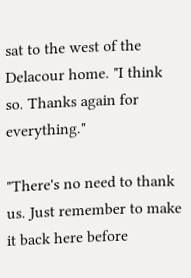sat to the west of the Delacour home. "I think so. Thanks again for everything."

"There's no need to thank us. Just remember to make it back here before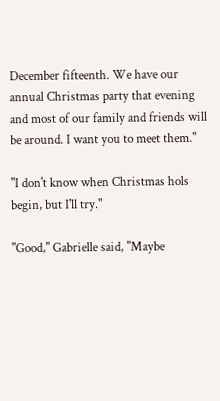December fifteenth. We have our annual Christmas party that evening and most of our family and friends will be around. I want you to meet them."

"I don't know when Christmas hols begin, but I'll try."

"Good," Gabrielle said, "Maybe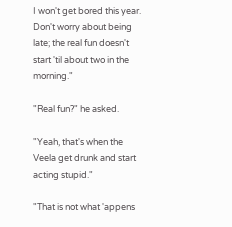I won't get bored this year. Don't worry about being late; the real fun doesn't start 'til about two in the morning."

"Real fun?" he asked.

"Yeah, that's when the Veela get drunk and start acting stupid."

"That is not what 'appens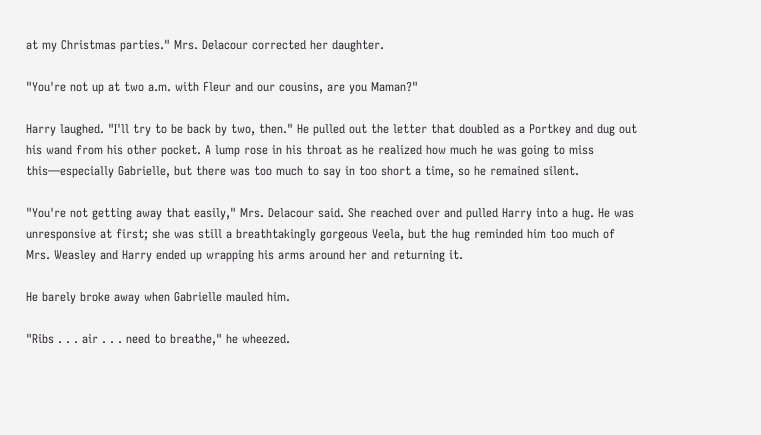at my Christmas parties." Mrs. Delacour corrected her daughter.

"You're not up at two a.m. with Fleur and our cousins, are you Maman?"

Harry laughed. "I'll try to be back by two, then." He pulled out the letter that doubled as a Portkey and dug out his wand from his other pocket. A lump rose in his throat as he realized how much he was going to miss this—especially Gabrielle, but there was too much to say in too short a time, so he remained silent.

"You're not getting away that easily," Mrs. Delacour said. She reached over and pulled Harry into a hug. He was unresponsive at first; she was still a breathtakingly gorgeous Veela, but the hug reminded him too much of Mrs. Weasley and Harry ended up wrapping his arms around her and returning it.

He barely broke away when Gabrielle mauled him.

"Ribs . . . air . . . need to breathe," he wheezed.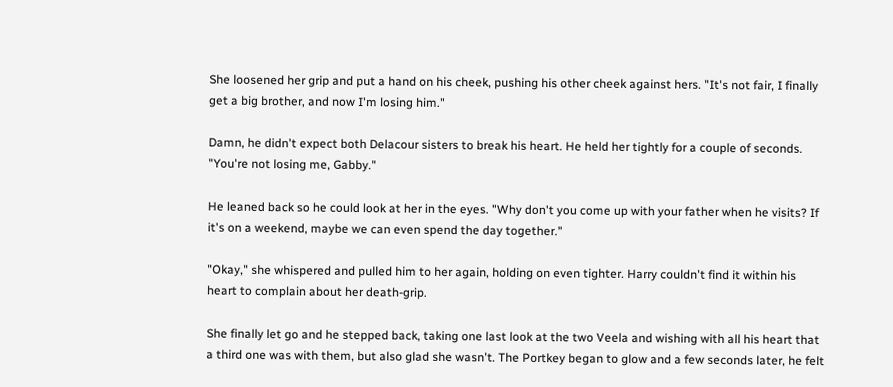She loosened her grip and put a hand on his cheek, pushing his other cheek against hers. "It's not fair, I finally get a big brother, and now I'm losing him."

Damn, he didn't expect both Delacour sisters to break his heart. He held her tightly for a couple of seconds. "You're not losing me, Gabby."

He leaned back so he could look at her in the eyes. "Why don't you come up with your father when he visits? If it's on a weekend, maybe we can even spend the day together."

"Okay," she whispered and pulled him to her again, holding on even tighter. Harry couldn't find it within his heart to complain about her death-grip.

She finally let go and he stepped back, taking one last look at the two Veela and wishing with all his heart that a third one was with them, but also glad she wasn't. The Portkey began to glow and a few seconds later, he felt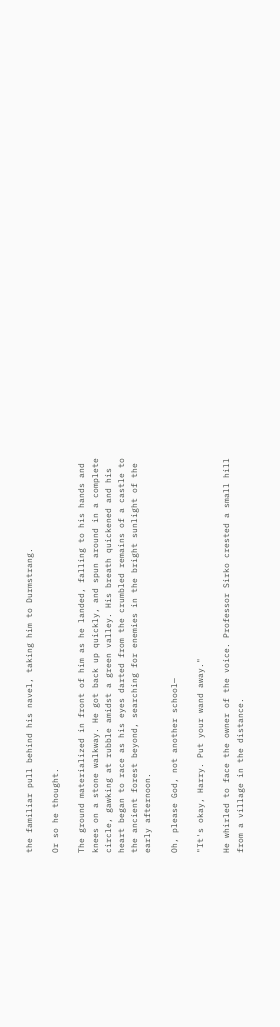the familiar pull behind his navel, taking him to Durmstrang.

Or so he thought.

The ground materialized in front of him as he landed, falling to his hands and knees on a stone walkway. He got back up quickly, and spun around in a complete circle, gawking at rubble amidst a green valley. His breath quickened and his heart began to race as his eyes darted from the crumbled remains of a castle to the ancient forest beyond, searching for enemies in the bright sunlight of the early afternoon.

Oh, please God, not another school—

"It's okay, Harry. Put your wand away."

He whirled to face the owner of the voice. Professor Sirko crested a small hill from a village in the distance.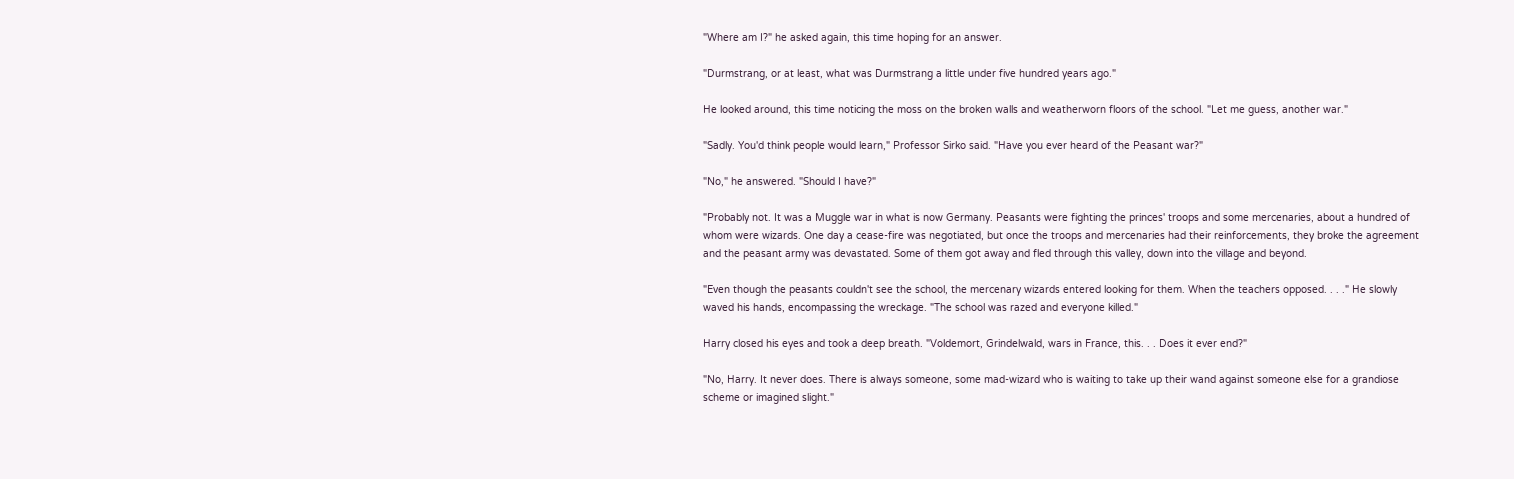"Where am I?" he asked again, this time hoping for an answer.

"Durmstrang, or at least, what was Durmstrang a little under five hundred years ago."

He looked around, this time noticing the moss on the broken walls and weatherworn floors of the school. "Let me guess, another war."

"Sadly. You'd think people would learn," Professor Sirko said. "Have you ever heard of the Peasant war?"

"No," he answered. "Should I have?"

"Probably not. It was a Muggle war in what is now Germany. Peasants were fighting the princes' troops and some mercenaries, about a hundred of whom were wizards. One day a cease-fire was negotiated, but once the troops and mercenaries had their reinforcements, they broke the agreement and the peasant army was devastated. Some of them got away and fled through this valley, down into the village and beyond.

"Even though the peasants couldn't see the school, the mercenary wizards entered looking for them. When the teachers opposed. . . ." He slowly waved his hands, encompassing the wreckage. "The school was razed and everyone killed."

Harry closed his eyes and took a deep breath. "Voldemort, Grindelwald, wars in France, this. . . Does it ever end?"

"No, Harry. It never does. There is always someone, some mad-wizard who is waiting to take up their wand against someone else for a grandiose scheme or imagined slight."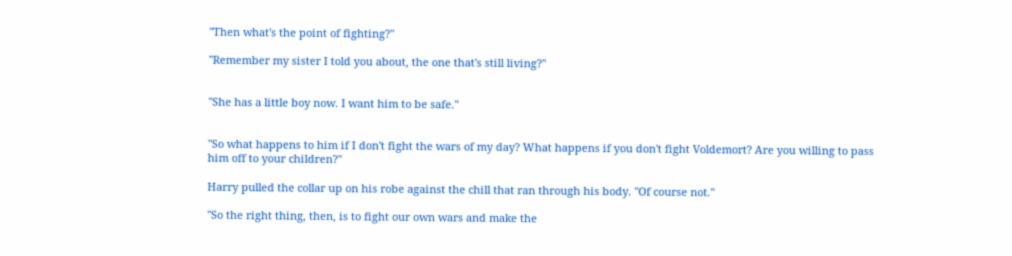"Then what's the point of fighting?"

"Remember my sister I told you about, the one that's still living?"


"She has a little boy now. I want him to be safe."


"So what happens to him if I don't fight the wars of my day? What happens if you don't fight Voldemort? Are you willing to pass him off to your children?"

Harry pulled the collar up on his robe against the chill that ran through his body. "Of course not."

"So the right thing, then, is to fight our own wars and make the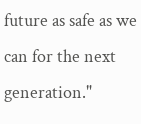future as safe as we can for the next generation."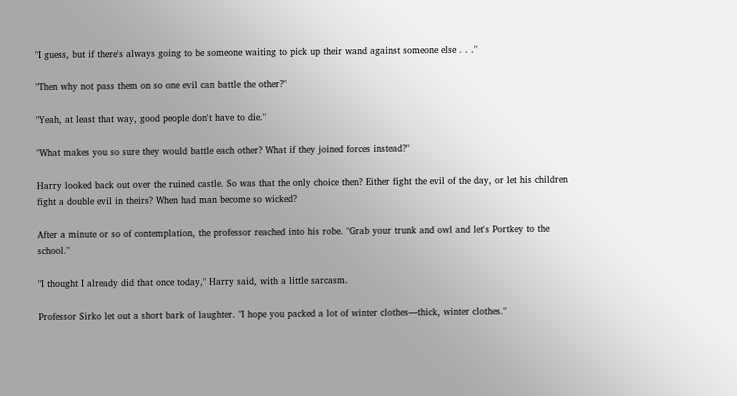"I guess, but if there's always going to be someone waiting to pick up their wand against someone else . . ."

"Then why not pass them on so one evil can battle the other?"

"Yeah, at least that way, good people don't have to die."

"What makes you so sure they would battle each other? What if they joined forces instead?"

Harry looked back out over the ruined castle. So was that the only choice then? Either fight the evil of the day, or let his children fight a double evil in theirs? When had man become so wicked?

After a minute or so of contemplation, the professor reached into his robe. "Grab your trunk and owl and let's Portkey to the school."

"I thought I already did that once today," Harry said, with a little sarcasm.

Professor Sirko let out a short bark of laughter. "I hope you packed a lot of winter clothes—thick, winter clothes."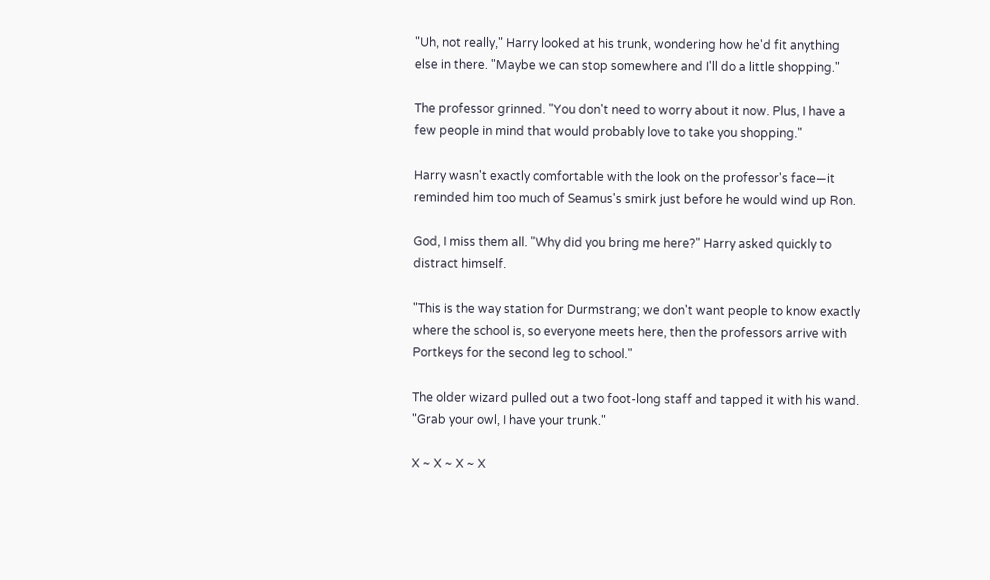"Uh, not really," Harry looked at his trunk, wondering how he'd fit anything else in there. "Maybe we can stop somewhere and I'll do a little shopping."

The professor grinned. "You don't need to worry about it now. Plus, I have a few people in mind that would probably love to take you shopping."

Harry wasn't exactly comfortable with the look on the professor's face—it reminded him too much of Seamus's smirk just before he would wind up Ron.

God, I miss them all. "Why did you bring me here?" Harry asked quickly to distract himself.

"This is the way station for Durmstrang; we don't want people to know exactly where the school is, so everyone meets here, then the professors arrive with Portkeys for the second leg to school."

The older wizard pulled out a two foot-long staff and tapped it with his wand. "Grab your owl, I have your trunk."

X ~ X ~ X ~ X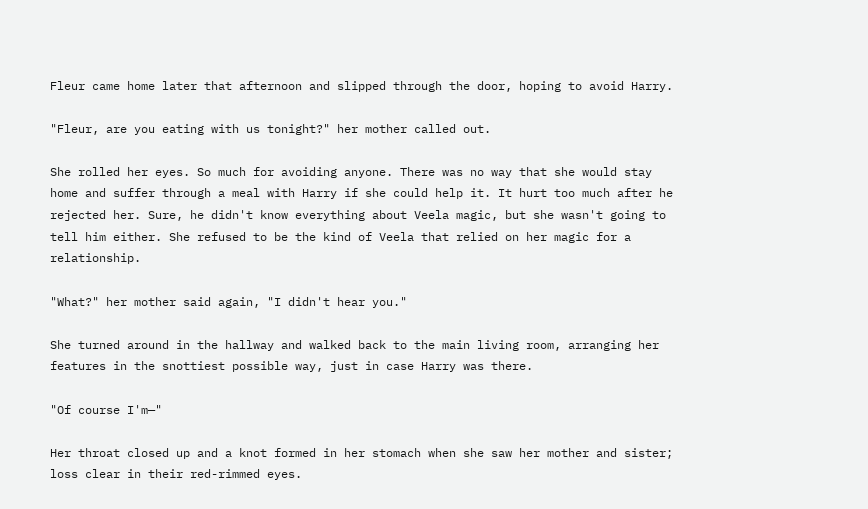Fleur came home later that afternoon and slipped through the door, hoping to avoid Harry.

"Fleur, are you eating with us tonight?" her mother called out.

She rolled her eyes. So much for avoiding anyone. There was no way that she would stay home and suffer through a meal with Harry if she could help it. It hurt too much after he rejected her. Sure, he didn't know everything about Veela magic, but she wasn't going to tell him either. She refused to be the kind of Veela that relied on her magic for a relationship.

"What?" her mother said again, "I didn't hear you."

She turned around in the hallway and walked back to the main living room, arranging her features in the snottiest possible way, just in case Harry was there.

"Of course I'm—"

Her throat closed up and a knot formed in her stomach when she saw her mother and sister; loss clear in their red-rimmed eyes.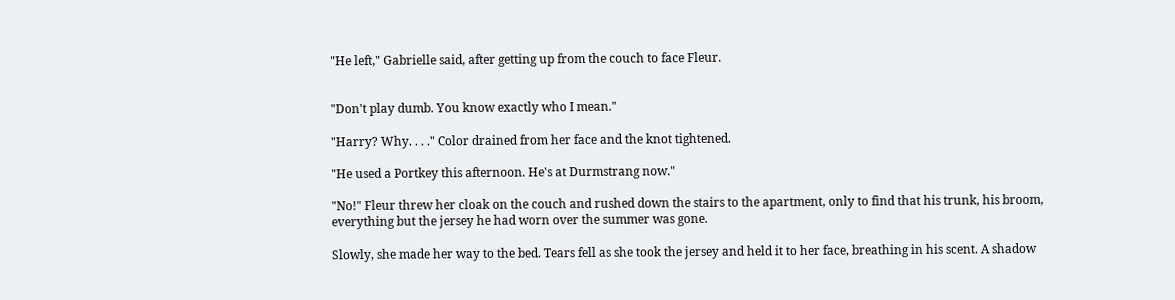"He left," Gabrielle said, after getting up from the couch to face Fleur.


"Don't play dumb. You know exactly who I mean."

"Harry? Why. . . ." Color drained from her face and the knot tightened.

"He used a Portkey this afternoon. He's at Durmstrang now."

"No!" Fleur threw her cloak on the couch and rushed down the stairs to the apartment, only to find that his trunk, his broom, everything but the jersey he had worn over the summer was gone.

Slowly, she made her way to the bed. Tears fell as she took the jersey and held it to her face, breathing in his scent. A shadow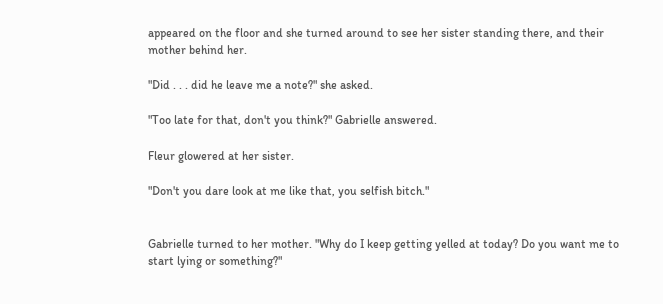appeared on the floor and she turned around to see her sister standing there, and their mother behind her.

"Did . . . did he leave me a note?" she asked.

"Too late for that, don't you think?" Gabrielle answered.

Fleur glowered at her sister.

"Don't you dare look at me like that, you selfish bitch."


Gabrielle turned to her mother. "Why do I keep getting yelled at today? Do you want me to start lying or something?"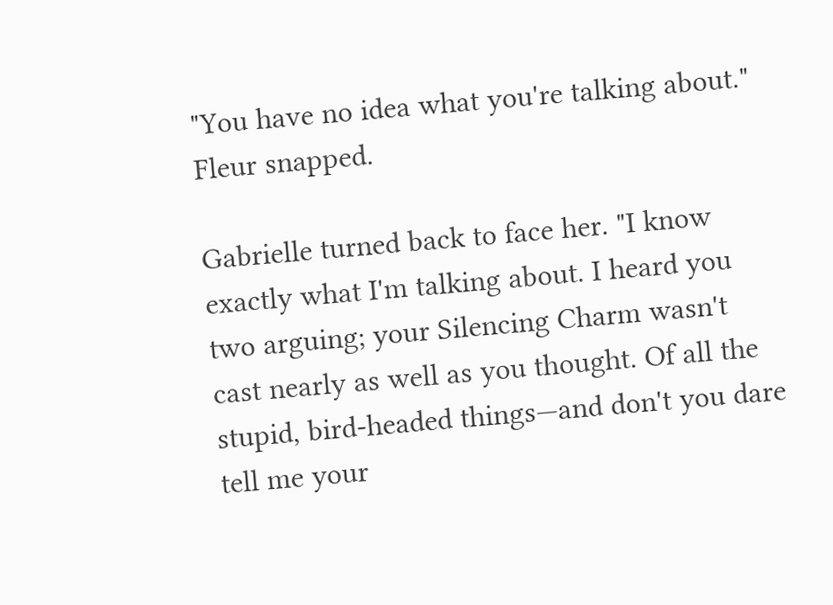"You have no idea what you're talking about." Fleur snapped.

Gabrielle turned back to face her. "I know exactly what I'm talking about. I heard you two arguing; your Silencing Charm wasn't cast nearly as well as you thought. Of all the stupid, bird-headed things—and don't you dare tell me your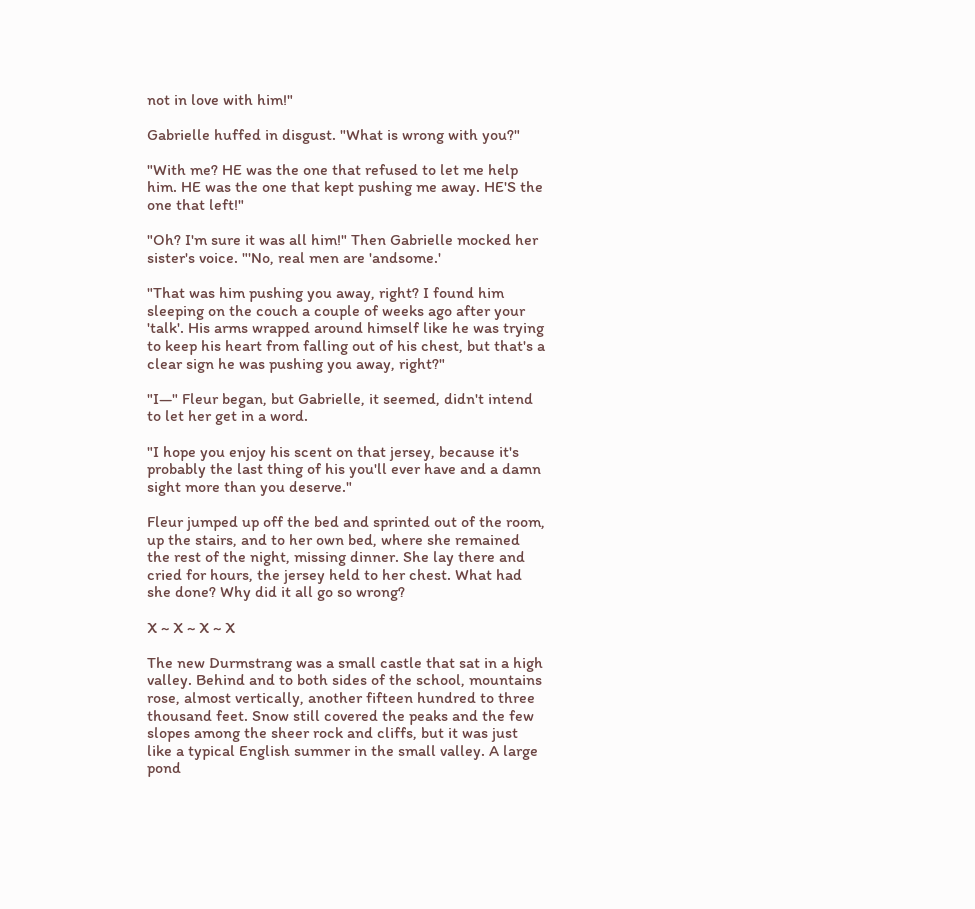not in love with him!"

Gabrielle huffed in disgust. "What is wrong with you?"

"With me? HE was the one that refused to let me help him. HE was the one that kept pushing me away. HE'S the one that left!"

"Oh? I'm sure it was all him!" Then Gabrielle mocked her sister's voice. "'No, real men are 'andsome.'

"That was him pushing you away, right? I found him sleeping on the couch a couple of weeks ago after your 'talk'. His arms wrapped around himself like he was trying to keep his heart from falling out of his chest, but that's a clear sign he was pushing you away, right?"

"I—" Fleur began, but Gabrielle, it seemed, didn't intend to let her get in a word.

"I hope you enjoy his scent on that jersey, because it's probably the last thing of his you'll ever have and a damn sight more than you deserve."

Fleur jumped up off the bed and sprinted out of the room, up the stairs, and to her own bed, where she remained the rest of the night, missing dinner. She lay there and cried for hours, the jersey held to her chest. What had she done? Why did it all go so wrong?

X ~ X ~ X ~ X

The new Durmstrang was a small castle that sat in a high valley. Behind and to both sides of the school, mountains rose, almost vertically, another fifteen hundred to three thousand feet. Snow still covered the peaks and the few slopes among the sheer rock and cliffs, but it was just like a typical English summer in the small valley. A large pond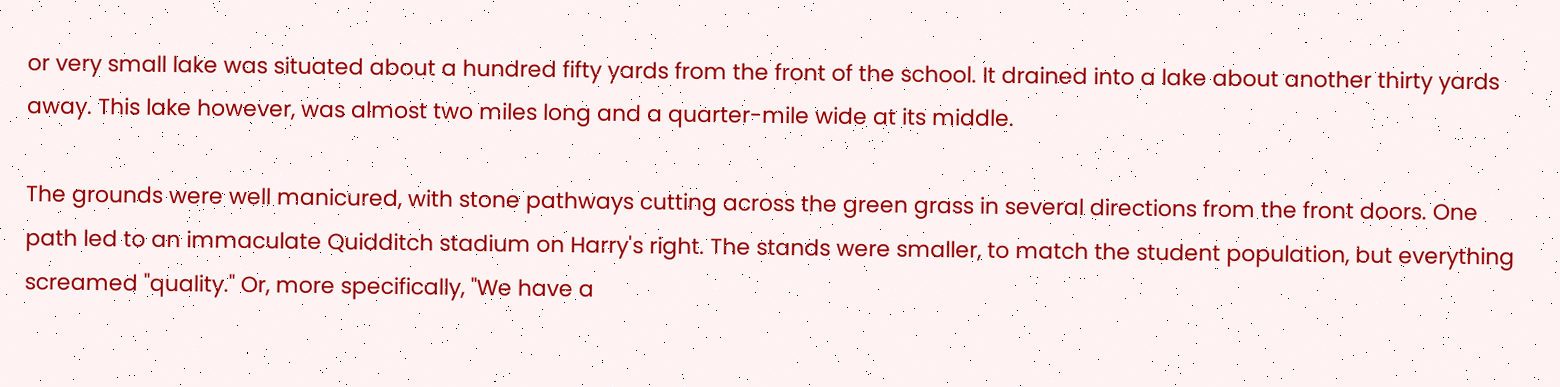or very small lake was situated about a hundred fifty yards from the front of the school. It drained into a lake about another thirty yards away. This lake however, was almost two miles long and a quarter-mile wide at its middle.

The grounds were well manicured, with stone pathways cutting across the green grass in several directions from the front doors. One path led to an immaculate Quidditch stadium on Harry's right. The stands were smaller, to match the student population, but everything screamed "quality." Or, more specifically, "We have a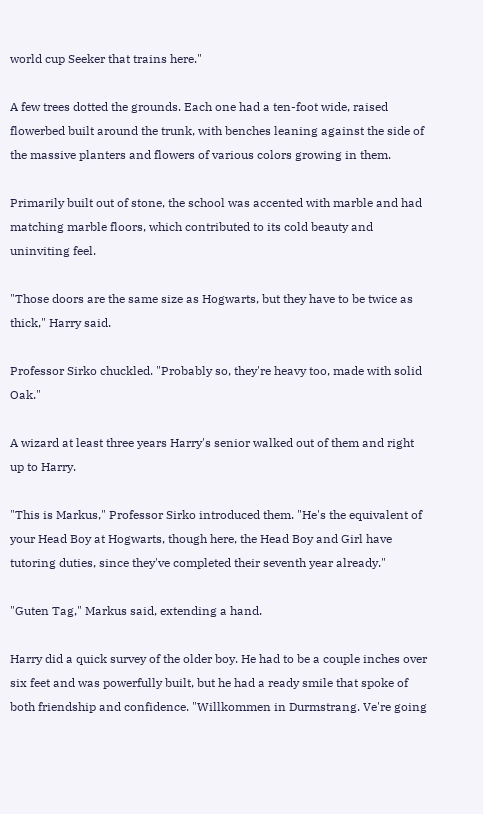world cup Seeker that trains here."

A few trees dotted the grounds. Each one had a ten-foot wide, raised flowerbed built around the trunk, with benches leaning against the side of the massive planters and flowers of various colors growing in them.

Primarily built out of stone, the school was accented with marble and had matching marble floors, which contributed to its cold beauty and uninviting feel.

"Those doors are the same size as Hogwarts, but they have to be twice as thick," Harry said.

Professor Sirko chuckled. "Probably so, they're heavy too, made with solid Oak."

A wizard at least three years Harry's senior walked out of them and right up to Harry.

"This is Markus," Professor Sirko introduced them. "He's the equivalent of your Head Boy at Hogwarts, though here, the Head Boy and Girl have tutoring duties, since they've completed their seventh year already."

"Guten Tag," Markus said, extending a hand.

Harry did a quick survey of the older boy. He had to be a couple inches over six feet and was powerfully built, but he had a ready smile that spoke of both friendship and confidence. "Willkommen in Durmstrang. Ve're going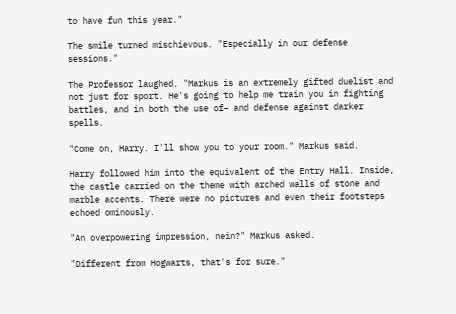to have fun this year."

The smile turned mischievous. "Especially in our defense sessions."

The Professor laughed. "Markus is an extremely gifted duelist and not just for sport. He's going to help me train you in fighting battles, and in both the use of– and defense against darker spells.

"Come on, Harry. I'll show you to your room." Markus said.

Harry followed him into the equivalent of the Entry Hall. Inside, the castle carried on the theme with arched walls of stone and marble accents. There were no pictures and even their footsteps echoed ominously.

"An overpowering impression, nein?" Markus asked.

"Different from Hogwarts, that's for sure."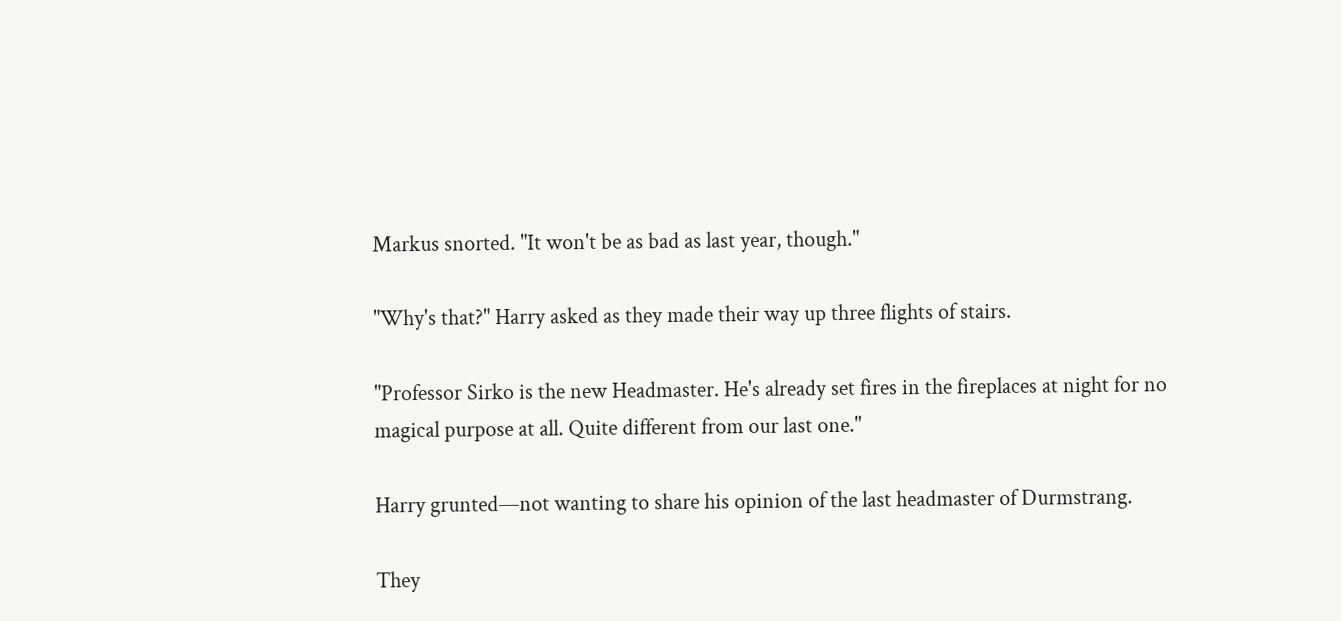Markus snorted. "It won't be as bad as last year, though."

"Why's that?" Harry asked as they made their way up three flights of stairs.

"Professor Sirko is the new Headmaster. He's already set fires in the fireplaces at night for no magical purpose at all. Quite different from our last one."

Harry grunted—not wanting to share his opinion of the last headmaster of Durmstrang.

They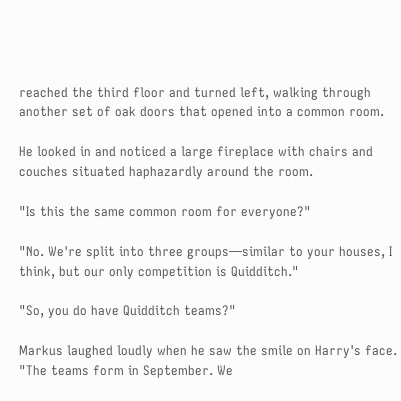reached the third floor and turned left, walking through another set of oak doors that opened into a common room.

He looked in and noticed a large fireplace with chairs and couches situated haphazardly around the room.

"Is this the same common room for everyone?"

"No. We're split into three groups—similar to your houses, I think, but our only competition is Quidditch."

"So, you do have Quidditch teams?"

Markus laughed loudly when he saw the smile on Harry's face. "The teams form in September. We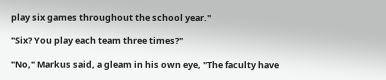play six games throughout the school year."

"Six? You play each team three times?"

"No," Markus said, a gleam in his own eye, "The faculty have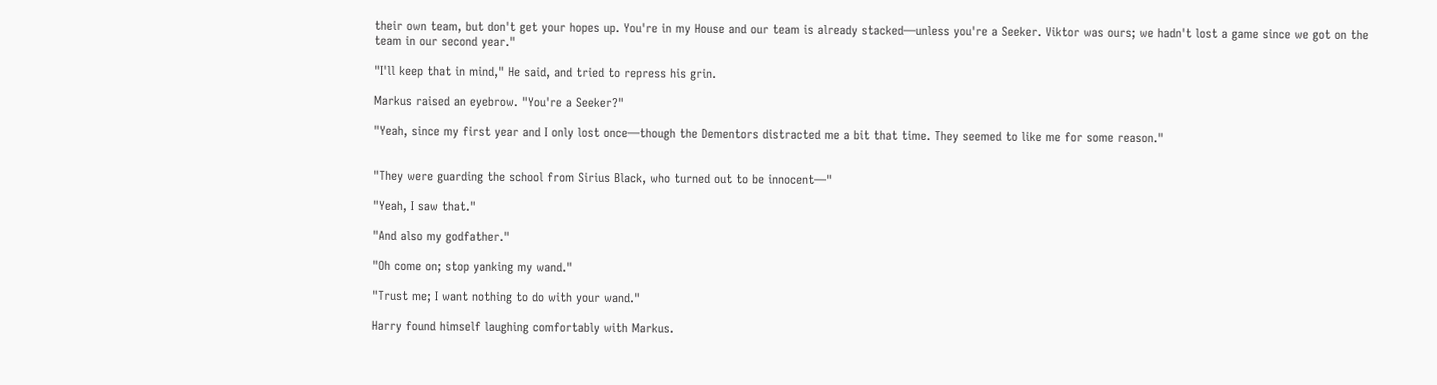their own team, but don't get your hopes up. You're in my House and our team is already stacked—unless you're a Seeker. Viktor was ours; we hadn't lost a game since we got on the team in our second year."

"I'll keep that in mind," He said, and tried to repress his grin.

Markus raised an eyebrow. "You're a Seeker?"

"Yeah, since my first year and I only lost once—though the Dementors distracted me a bit that time. They seemed to like me for some reason."


"They were guarding the school from Sirius Black, who turned out to be innocent—"

"Yeah, I saw that."

"And also my godfather."

"Oh come on; stop yanking my wand."

"Trust me; I want nothing to do with your wand."

Harry found himself laughing comfortably with Markus.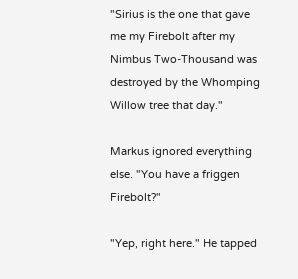"Sirius is the one that gave me my Firebolt after my Nimbus Two-Thousand was destroyed by the Whomping Willow tree that day."

Markus ignored everything else. "You have a friggen Firebolt?"

"Yep, right here." He tapped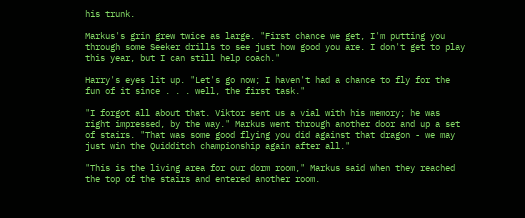his trunk.

Markus's grin grew twice as large. "First chance we get, I'm putting you through some Seeker drills to see just how good you are. I don't get to play this year, but I can still help coach."

Harry's eyes lit up. "Let's go now; I haven't had a chance to fly for the fun of it since . . . well, the first task."

"I forgot all about that. Viktor sent us a vial with his memory; he was right impressed, by the way." Markus went through another door and up a set of stairs. "That was some good flying you did against that dragon - we may just win the Quidditch championship again after all."

"This is the living area for our dorm room," Markus said when they reached the top of the stairs and entered another room.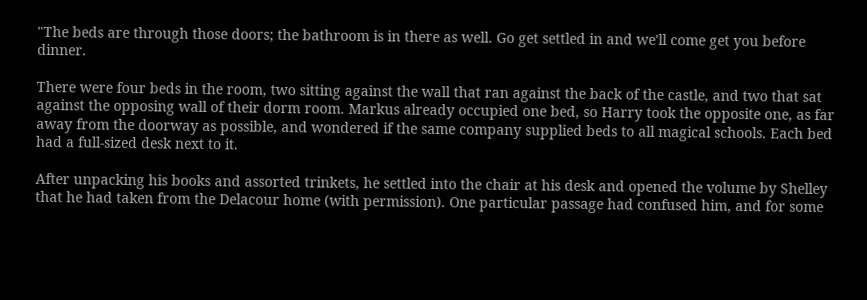"The beds are through those doors; the bathroom is in there as well. Go get settled in and we'll come get you before dinner.

There were four beds in the room, two sitting against the wall that ran against the back of the castle, and two that sat against the opposing wall of their dorm room. Markus already occupied one bed, so Harry took the opposite one, as far away from the doorway as possible, and wondered if the same company supplied beds to all magical schools. Each bed had a full-sized desk next to it.

After unpacking his books and assorted trinkets, he settled into the chair at his desk and opened the volume by Shelley that he had taken from the Delacour home (with permission). One particular passage had confused him, and for some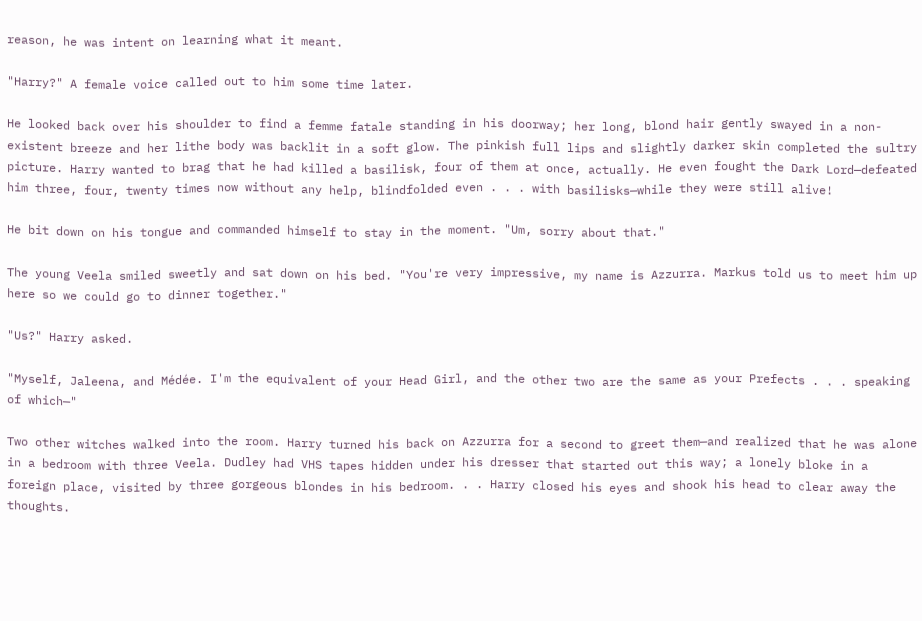reason, he was intent on learning what it meant.

"Harry?" A female voice called out to him some time later.

He looked back over his shoulder to find a femme fatale standing in his doorway; her long, blond hair gently swayed in a non-existent breeze and her lithe body was backlit in a soft glow. The pinkish full lips and slightly darker skin completed the sultry picture. Harry wanted to brag that he had killed a basilisk, four of them at once, actually. He even fought the Dark Lord—defeated him three, four, twenty times now without any help, blindfolded even . . . with basilisks—while they were still alive!

He bit down on his tongue and commanded himself to stay in the moment. "Um, sorry about that."

The young Veela smiled sweetly and sat down on his bed. "You're very impressive, my name is Azzurra. Markus told us to meet him up here so we could go to dinner together."

"Us?" Harry asked.

"Myself, Jaleena, and Médée. I'm the equivalent of your Head Girl, and the other two are the same as your Prefects . . . speaking of which—"

Two other witches walked into the room. Harry turned his back on Azzurra for a second to greet them—and realized that he was alone in a bedroom with three Veela. Dudley had VHS tapes hidden under his dresser that started out this way; a lonely bloke in a foreign place, visited by three gorgeous blondes in his bedroom. . . Harry closed his eyes and shook his head to clear away the thoughts.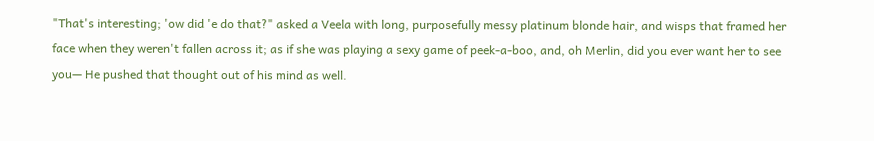"That's interesting; 'ow did 'e do that?" asked a Veela with long, purposefully messy platinum blonde hair, and wisps that framed her face when they weren't fallen across it; as if she was playing a sexy game of peek-a-boo, and, oh Merlin, did you ever want her to see you— He pushed that thought out of his mind as well.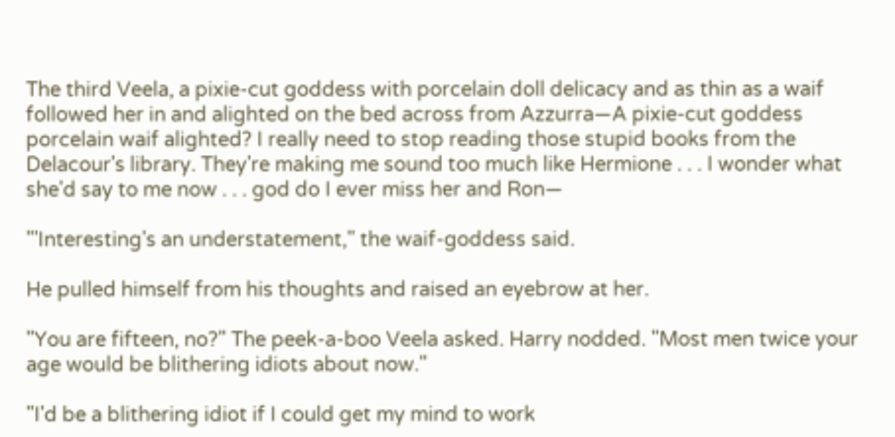The third Veela, a pixie-cut goddess with porcelain doll delicacy and as thin as a waif followed her in and alighted on the bed across from Azzurra—A pixie-cut goddess porcelain waif alighted? I really need to stop reading those stupid books from the Delacour's library. They're making me sound too much like Hermione . . . I wonder what she'd say to me now . . . god do I ever miss her and Ron—

"'Interesting's an understatement," the waif-goddess said.

He pulled himself from his thoughts and raised an eyebrow at her.

"You are fifteen, no?" The peek-a-boo Veela asked. Harry nodded. "Most men twice your age would be blithering idiots about now."

"I'd be a blithering idiot if I could get my mind to work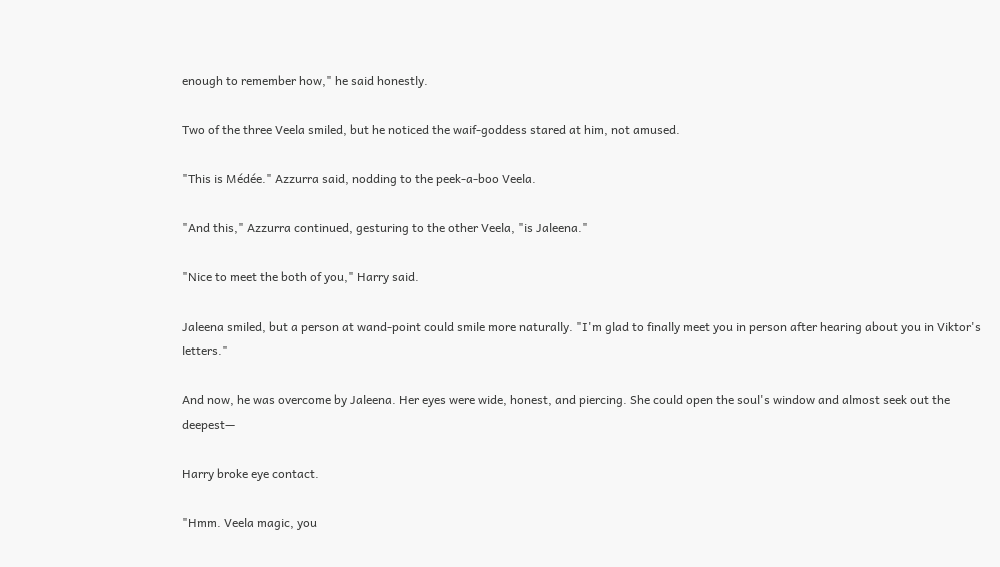enough to remember how," he said honestly.

Two of the three Veela smiled, but he noticed the waif-goddess stared at him, not amused.

"This is Médée." Azzurra said, nodding to the peek-a-boo Veela.

"And this," Azzurra continued, gesturing to the other Veela, "is Jaleena."

"Nice to meet the both of you," Harry said.

Jaleena smiled, but a person at wand-point could smile more naturally. "I'm glad to finally meet you in person after hearing about you in Viktor's letters."

And now, he was overcome by Jaleena. Her eyes were wide, honest, and piercing. She could open the soul's window and almost seek out the deepest—

Harry broke eye contact.

"Hmm. Veela magic, you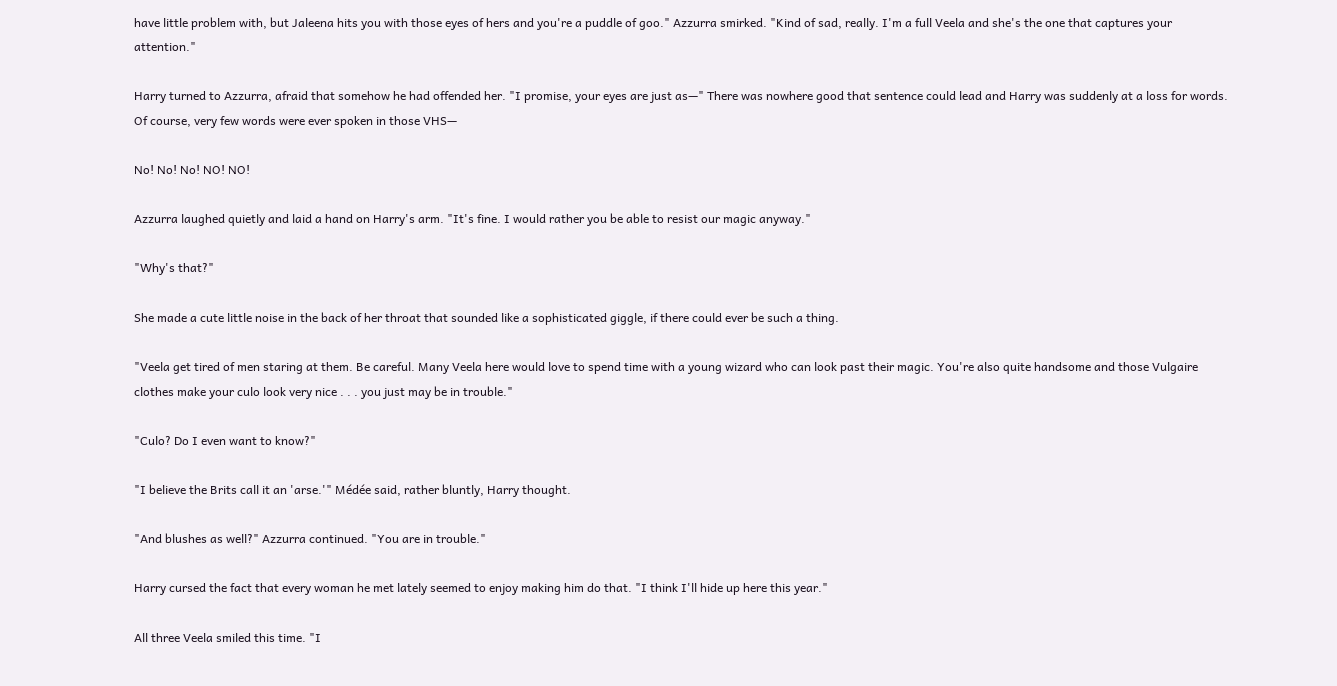have little problem with, but Jaleena hits you with those eyes of hers and you're a puddle of goo." Azzurra smirked. "Kind of sad, really. I'm a full Veela and she's the one that captures your attention."

Harry turned to Azzurra, afraid that somehow he had offended her. "I promise, your eyes are just as—" There was nowhere good that sentence could lead and Harry was suddenly at a loss for words. Of course, very few words were ever spoken in those VHS—

No! No! No! NO! NO!

Azzurra laughed quietly and laid a hand on Harry's arm. "It's fine. I would rather you be able to resist our magic anyway."

"Why's that?"

She made a cute little noise in the back of her throat that sounded like a sophisticated giggle, if there could ever be such a thing.

"Veela get tired of men staring at them. Be careful. Many Veela here would love to spend time with a young wizard who can look past their magic. You're also quite handsome and those Vulgaire clothes make your culo look very nice . . . you just may be in trouble."

"Culo? Do I even want to know?"

"I believe the Brits call it an 'arse.'" Médée said, rather bluntly, Harry thought.

"And blushes as well?" Azzurra continued. "You are in trouble."

Harry cursed the fact that every woman he met lately seemed to enjoy making him do that. "I think I'll hide up here this year."

All three Veela smiled this time. "I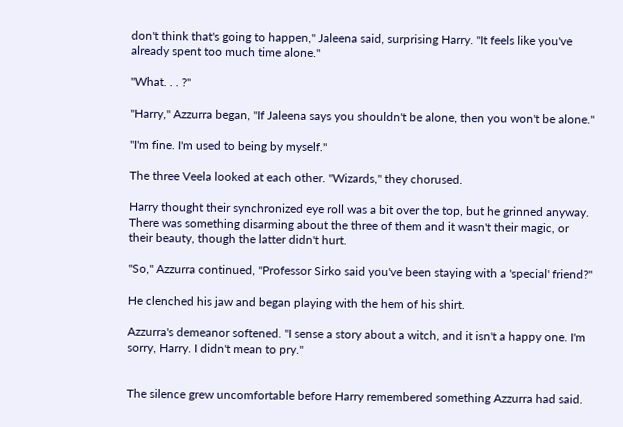don't think that's going to happen," Jaleena said, surprising Harry. "It feels like you've already spent too much time alone."

"What. . . ?"

"Harry," Azzurra began, "If Jaleena says you shouldn't be alone, then you won't be alone."

"I'm fine. I'm used to being by myself."

The three Veela looked at each other. "Wizards," they chorused.

Harry thought their synchronized eye roll was a bit over the top, but he grinned anyway. There was something disarming about the three of them and it wasn't their magic, or their beauty, though the latter didn't hurt.

"So," Azzurra continued, "Professor Sirko said you've been staying with a 'special' friend?"

He clenched his jaw and began playing with the hem of his shirt.

Azzurra's demeanor softened. "I sense a story about a witch, and it isn't a happy one. I'm sorry, Harry. I didn't mean to pry."


The silence grew uncomfortable before Harry remembered something Azzurra had said.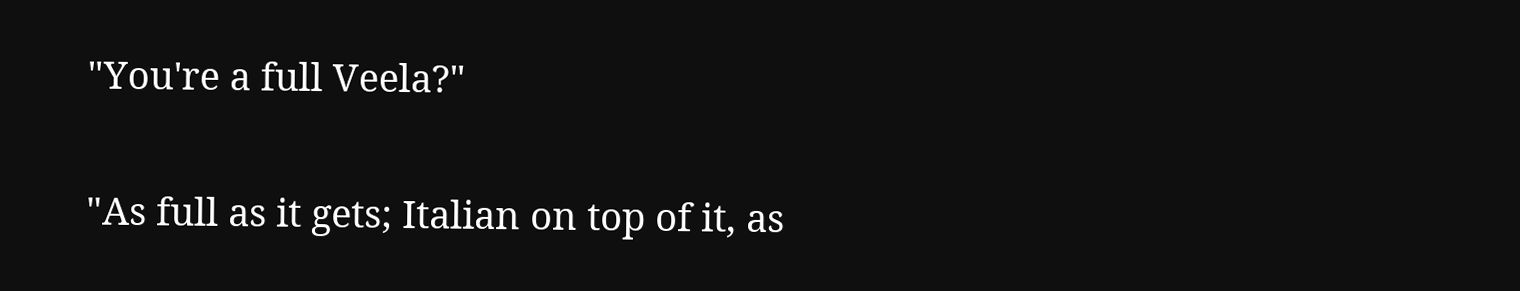"You're a full Veela?"

"As full as it gets; Italian on top of it, as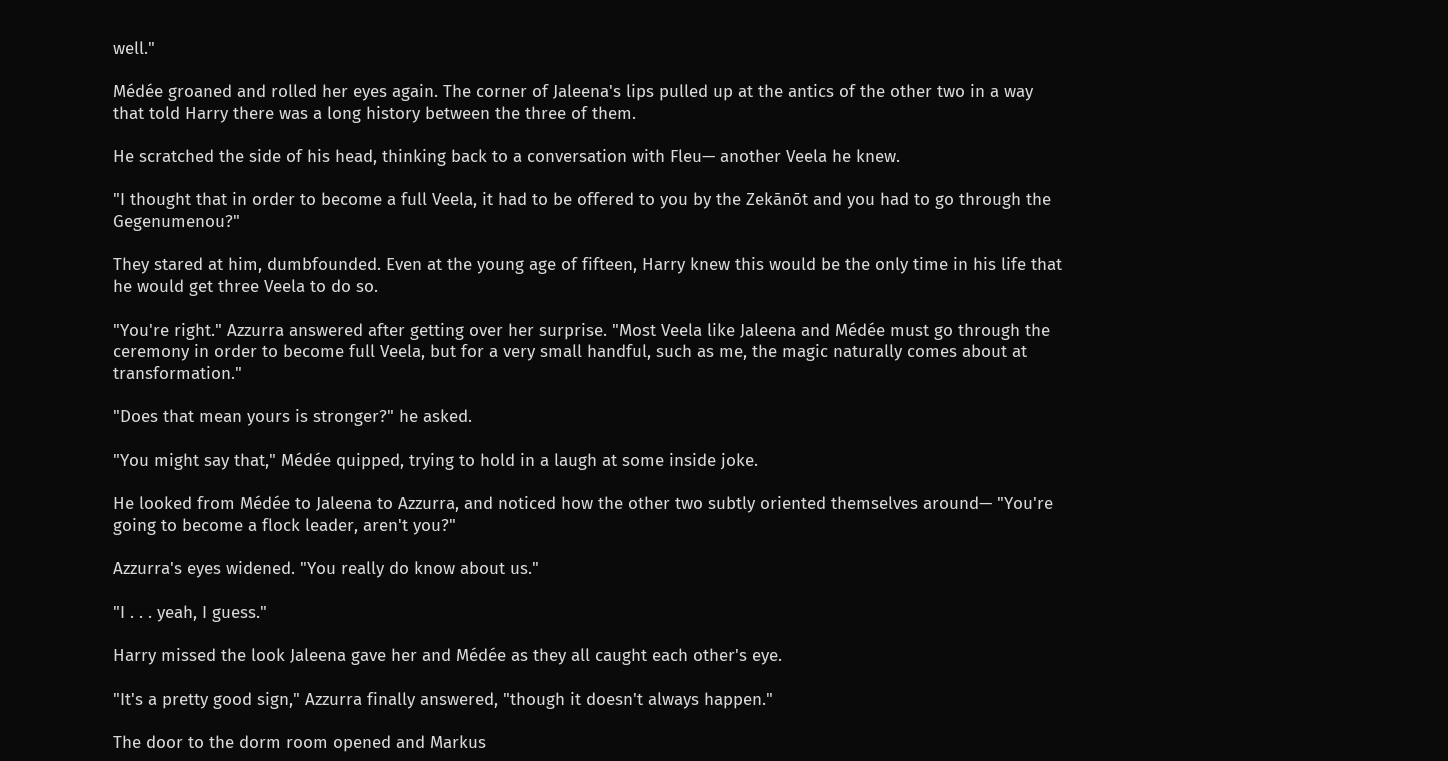well."

Médée groaned and rolled her eyes again. The corner of Jaleena's lips pulled up at the antics of the other two in a way that told Harry there was a long history between the three of them.

He scratched the side of his head, thinking back to a conversation with Fleu— another Veela he knew.

"I thought that in order to become a full Veela, it had to be offered to you by the Zekānōt and you had to go through the Gegenumenou?"

They stared at him, dumbfounded. Even at the young age of fifteen, Harry knew this would be the only time in his life that he would get three Veela to do so.

"You're right." Azzurra answered after getting over her surprise. "Most Veela like Jaleena and Médée must go through the ceremony in order to become full Veela, but for a very small handful, such as me, the magic naturally comes about at transformation."

"Does that mean yours is stronger?" he asked.

"You might say that," Médée quipped, trying to hold in a laugh at some inside joke.

He looked from Médée to Jaleena to Azzurra, and noticed how the other two subtly oriented themselves around— "You're going to become a flock leader, aren't you?"

Azzurra's eyes widened. "You really do know about us."

"I . . . yeah, I guess."

Harry missed the look Jaleena gave her and Médée as they all caught each other's eye.

"It's a pretty good sign," Azzurra finally answered, "though it doesn't always happen."

The door to the dorm room opened and Markus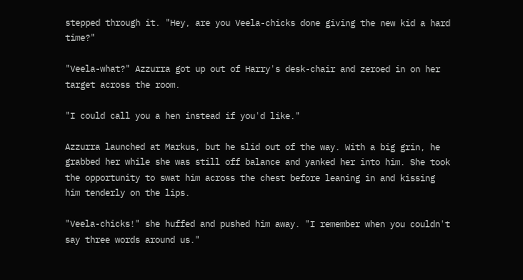stepped through it. "Hey, are you Veela-chicks done giving the new kid a hard time?"

"Veela-what?" Azzurra got up out of Harry's desk-chair and zeroed in on her target across the room.

"I could call you a hen instead if you'd like."

Azzurra launched at Markus, but he slid out of the way. With a big grin, he grabbed her while she was still off balance and yanked her into him. She took the opportunity to swat him across the chest before leaning in and kissing him tenderly on the lips.

"Veela-chicks!" she huffed and pushed him away. "I remember when you couldn't say three words around us."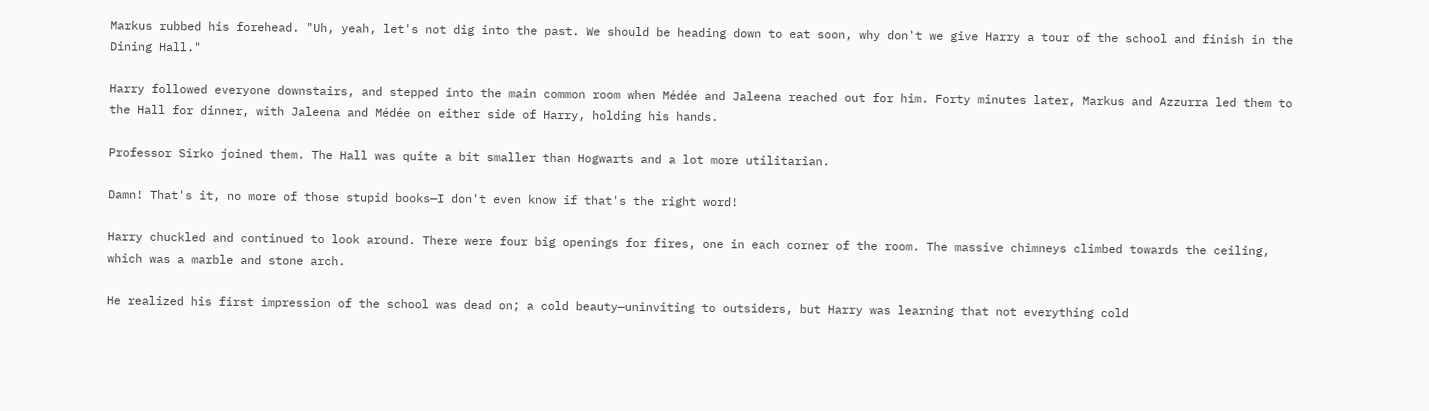Markus rubbed his forehead. "Uh, yeah, let's not dig into the past. We should be heading down to eat soon, why don't we give Harry a tour of the school and finish in the Dining Hall."

Harry followed everyone downstairs, and stepped into the main common room when Médée and Jaleena reached out for him. Forty minutes later, Markus and Azzurra led them to the Hall for dinner, with Jaleena and Médée on either side of Harry, holding his hands.

Professor Sirko joined them. The Hall was quite a bit smaller than Hogwarts and a lot more utilitarian.

Damn! That's it, no more of those stupid books—I don't even know if that's the right word!

Harry chuckled and continued to look around. There were four big openings for fires, one in each corner of the room. The massive chimneys climbed towards the ceiling, which was a marble and stone arch.

He realized his first impression of the school was dead on; a cold beauty—uninviting to outsiders, but Harry was learning that not everything cold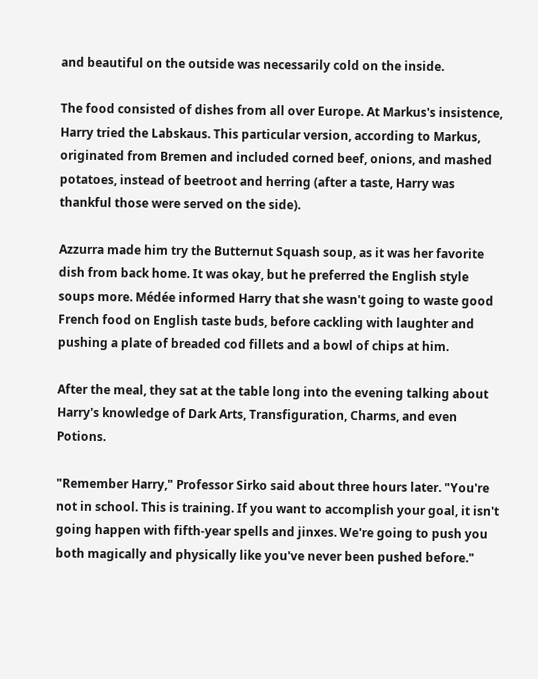and beautiful on the outside was necessarily cold on the inside.

The food consisted of dishes from all over Europe. At Markus's insistence, Harry tried the Labskaus. This particular version, according to Markus, originated from Bremen and included corned beef, onions, and mashed potatoes, instead of beetroot and herring (after a taste, Harry was thankful those were served on the side).

Azzurra made him try the Butternut Squash soup, as it was her favorite dish from back home. It was okay, but he preferred the English style soups more. Médée informed Harry that she wasn't going to waste good French food on English taste buds, before cackling with laughter and pushing a plate of breaded cod fillets and a bowl of chips at him.

After the meal, they sat at the table long into the evening talking about Harry's knowledge of Dark Arts, Transfiguration, Charms, and even Potions.

"Remember Harry," Professor Sirko said about three hours later. "You're not in school. This is training. If you want to accomplish your goal, it isn't going happen with fifth-year spells and jinxes. We're going to push you both magically and physically like you've never been pushed before."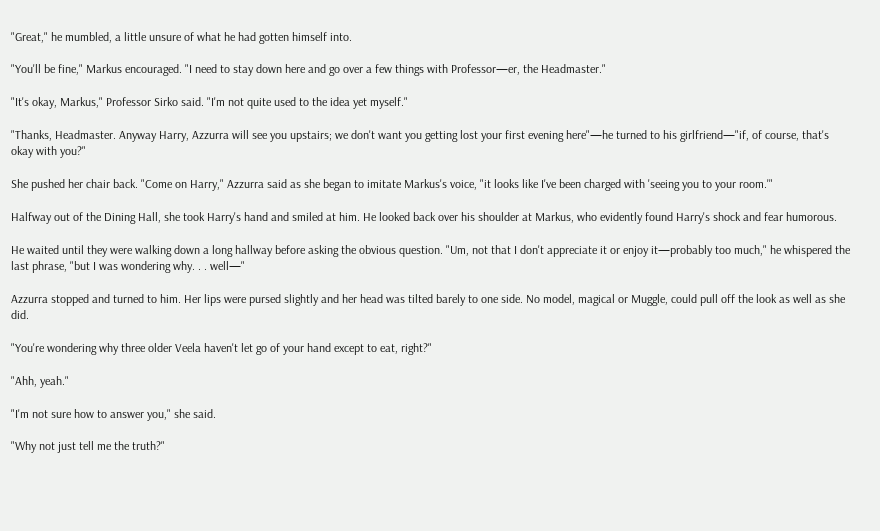"Great," he mumbled, a little unsure of what he had gotten himself into.

"You'll be fine," Markus encouraged. "I need to stay down here and go over a few things with Professor—er, the Headmaster."

"It's okay, Markus," Professor Sirko said. "I'm not quite used to the idea yet myself."

"Thanks, Headmaster. Anyway Harry, Azzurra will see you upstairs; we don't want you getting lost your first evening here"—he turned to his girlfriend—"if, of course, that's okay with you?"

She pushed her chair back. "Come on Harry," Azzurra said as she began to imitate Markus's voice, "it looks like I've been charged with 'seeing you to your room.'"

Halfway out of the Dining Hall, she took Harry's hand and smiled at him. He looked back over his shoulder at Markus, who evidently found Harry's shock and fear humorous.

He waited until they were walking down a long hallway before asking the obvious question. "Um, not that I don't appreciate it or enjoy it—probably too much," he whispered the last phrase, "but I was wondering why. . . well—"

Azzurra stopped and turned to him. Her lips were pursed slightly and her head was tilted barely to one side. No model, magical or Muggle, could pull off the look as well as she did.

"You're wondering why three older Veela haven't let go of your hand except to eat, right?"

"Ahh, yeah."

"I'm not sure how to answer you," she said.

"Why not just tell me the truth?"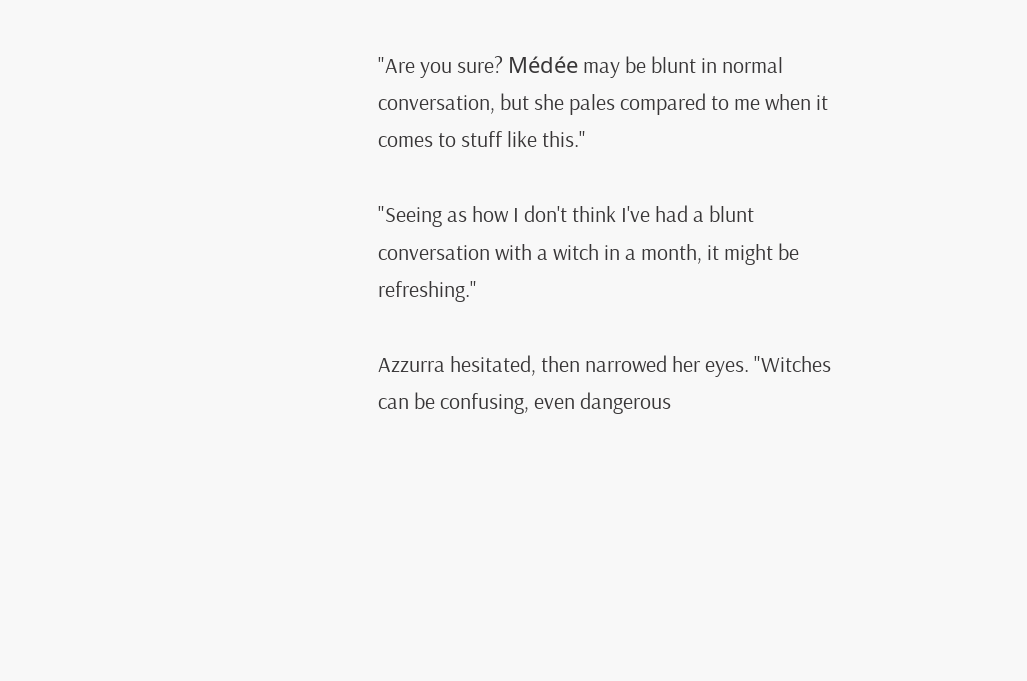"Are you sure? Médée may be blunt in normal conversation, but she pales compared to me when it comes to stuff like this."

"Seeing as how I don't think I've had a blunt conversation with a witch in a month, it might be refreshing."

Azzurra hesitated, then narrowed her eyes. "Witches can be confusing, even dangerous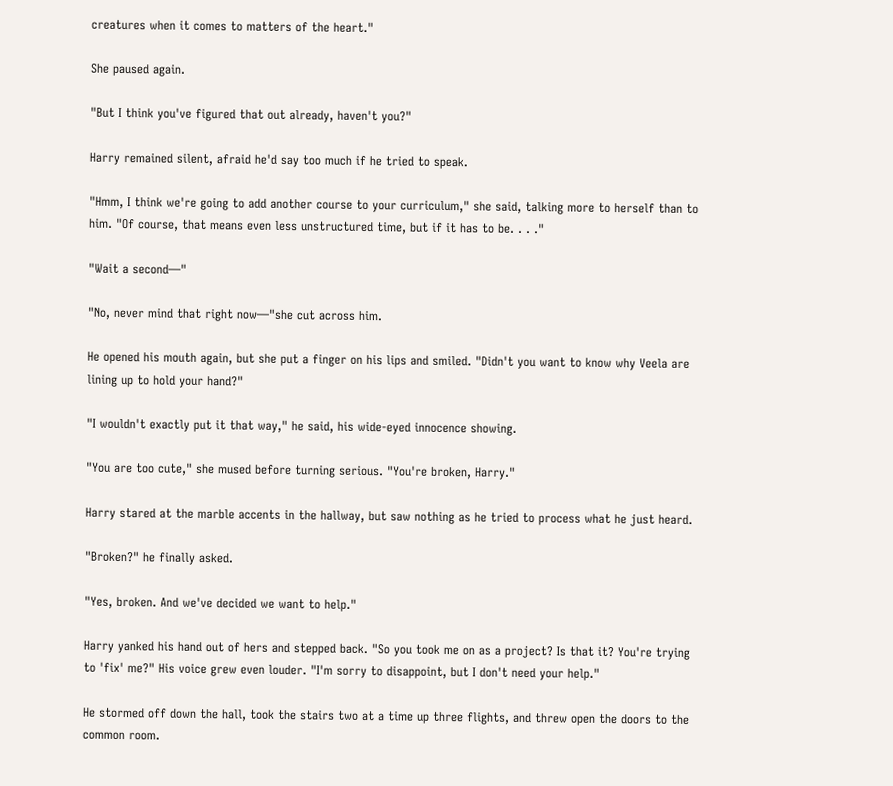creatures when it comes to matters of the heart."

She paused again.

"But I think you've figured that out already, haven't you?"

Harry remained silent, afraid he'd say too much if he tried to speak.

"Hmm, I think we're going to add another course to your curriculum," she said, talking more to herself than to him. "Of course, that means even less unstructured time, but if it has to be. . . ."

"Wait a second—"

"No, never mind that right now—"she cut across him.

He opened his mouth again, but she put a finger on his lips and smiled. "Didn't you want to know why Veela are lining up to hold your hand?"

"I wouldn't exactly put it that way," he said, his wide-eyed innocence showing.

"You are too cute," she mused before turning serious. "You're broken, Harry."

Harry stared at the marble accents in the hallway, but saw nothing as he tried to process what he just heard.

"Broken?" he finally asked.

"Yes, broken. And we've decided we want to help."

Harry yanked his hand out of hers and stepped back. "So you took me on as a project? Is that it? You're trying to 'fix' me?" His voice grew even louder. "I'm sorry to disappoint, but I don't need your help."

He stormed off down the hall, took the stairs two at a time up three flights, and threw open the doors to the common room.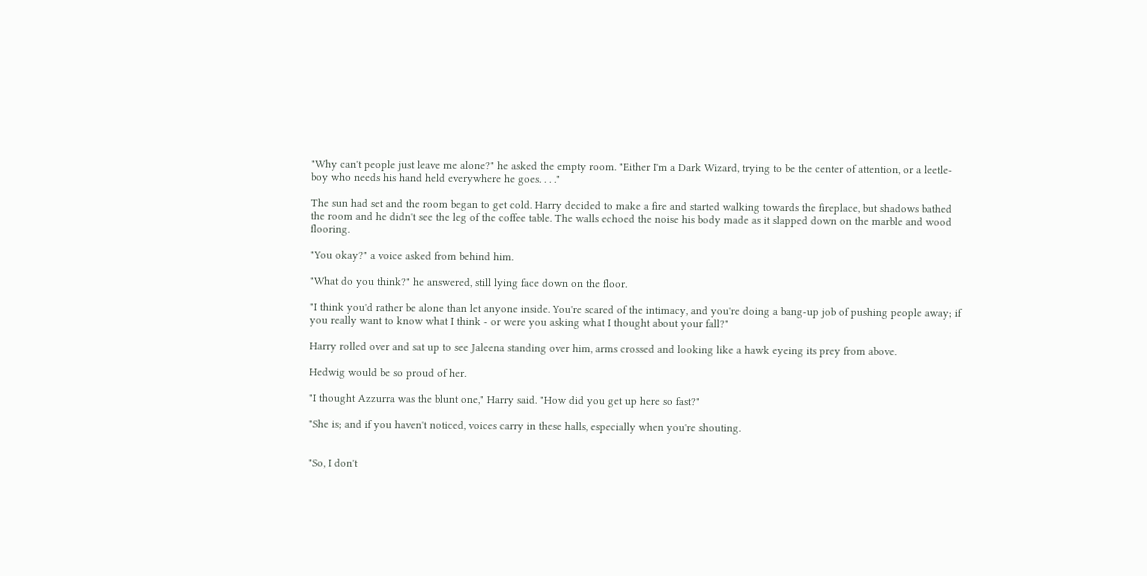"Why can't people just leave me alone?" he asked the empty room. "Either I'm a Dark Wizard, trying to be the center of attention, or a leetle-boy who needs his hand held everywhere he goes. . . ."

The sun had set and the room began to get cold. Harry decided to make a fire and started walking towards the fireplace, but shadows bathed the room and he didn't see the leg of the coffee table. The walls echoed the noise his body made as it slapped down on the marble and wood flooring.

"You okay?" a voice asked from behind him.

"What do you think?" he answered, still lying face down on the floor.

"I think you'd rather be alone than let anyone inside. You're scared of the intimacy, and you're doing a bang-up job of pushing people away; if you really want to know what I think - or were you asking what I thought about your fall?"

Harry rolled over and sat up to see Jaleena standing over him, arms crossed and looking like a hawk eyeing its prey from above.

Hedwig would be so proud of her.

"I thought Azzurra was the blunt one," Harry said. "How did you get up here so fast?"

"She is; and if you haven't noticed, voices carry in these halls, especially when you're shouting.


"So, I don't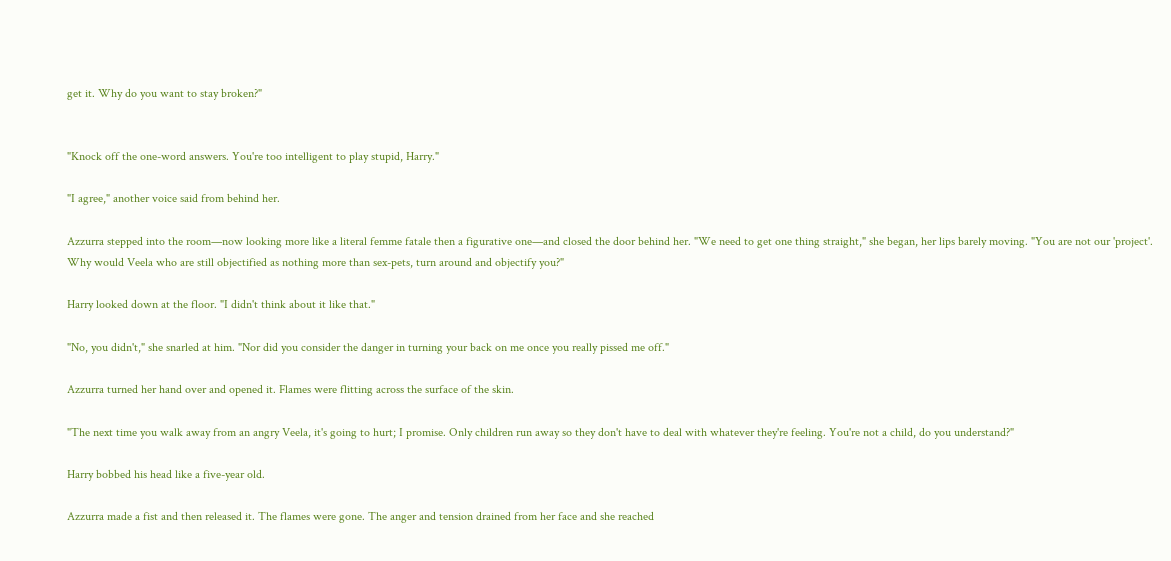get it. Why do you want to stay broken?"


"Knock off the one-word answers. You're too intelligent to play stupid, Harry."

"I agree," another voice said from behind her.

Azzurra stepped into the room—now looking more like a literal femme fatale then a figurative one—and closed the door behind her. "We need to get one thing straight," she began, her lips barely moving. "You are not our 'project'. Why would Veela who are still objectified as nothing more than sex-pets, turn around and objectify you?"

Harry looked down at the floor. "I didn't think about it like that."

"No, you didn't," she snarled at him. "Nor did you consider the danger in turning your back on me once you really pissed me off."

Azzurra turned her hand over and opened it. Flames were flitting across the surface of the skin.

"The next time you walk away from an angry Veela, it's going to hurt; I promise. Only children run away so they don't have to deal with whatever they're feeling. You're not a child, do you understand?"

Harry bobbed his head like a five-year old.

Azzurra made a fist and then released it. The flames were gone. The anger and tension drained from her face and she reached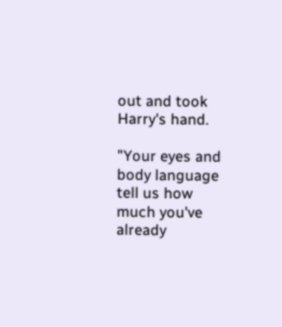out and took Harry's hand.

"Your eyes and body language tell us how much you've already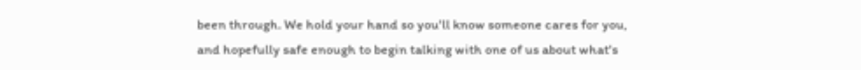been through. We hold your hand so you'll know someone cares for you, and hopefully safe enough to begin talking with one of us about what's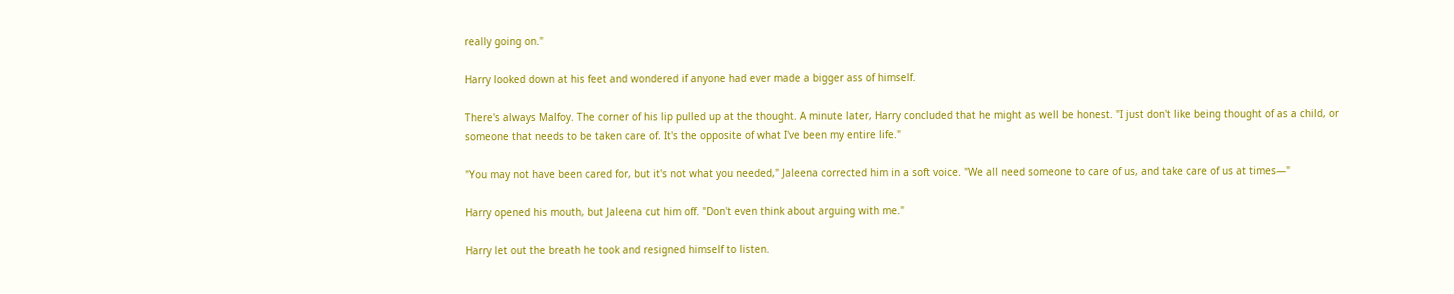really going on."

Harry looked down at his feet and wondered if anyone had ever made a bigger ass of himself.

There's always Malfoy. The corner of his lip pulled up at the thought. A minute later, Harry concluded that he might as well be honest. "I just don't like being thought of as a child, or someone that needs to be taken care of. It's the opposite of what I've been my entire life."

"You may not have been cared for, but it's not what you needed," Jaleena corrected him in a soft voice. "We all need someone to care of us, and take care of us at times—"

Harry opened his mouth, but Jaleena cut him off. "Don't even think about arguing with me."

Harry let out the breath he took and resigned himself to listen.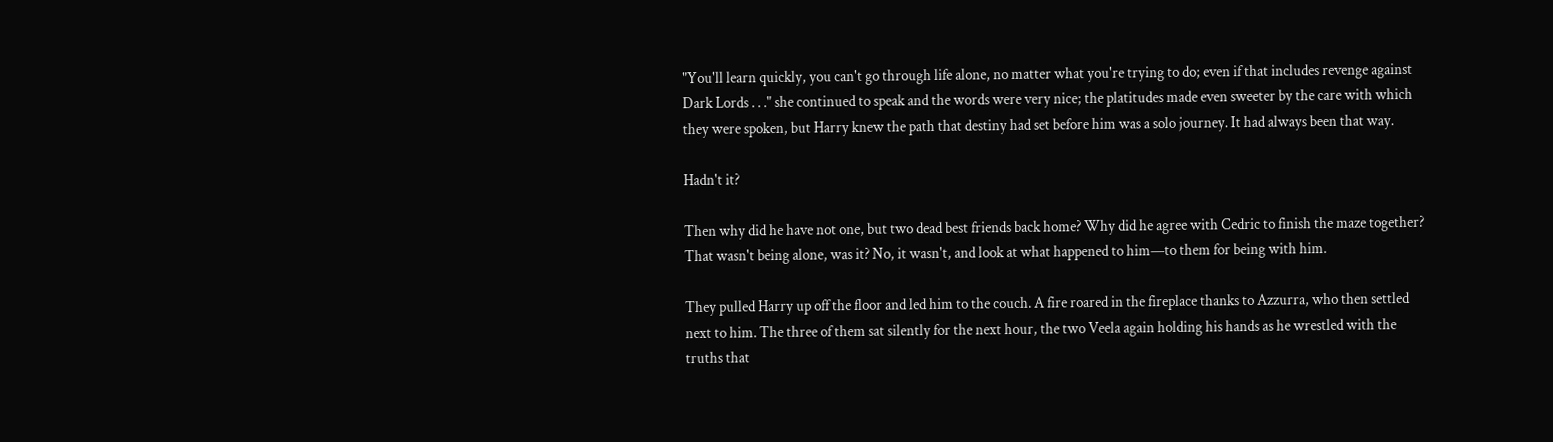"You'll learn quickly, you can't go through life alone, no matter what you're trying to do; even if that includes revenge against Dark Lords . . ." she continued to speak and the words were very nice; the platitudes made even sweeter by the care with which they were spoken, but Harry knew the path that destiny had set before him was a solo journey. It had always been that way.

Hadn't it?

Then why did he have not one, but two dead best friends back home? Why did he agree with Cedric to finish the maze together? That wasn't being alone, was it? No, it wasn't, and look at what happened to him—to them for being with him.

They pulled Harry up off the floor and led him to the couch. A fire roared in the fireplace thanks to Azzurra, who then settled next to him. The three of them sat silently for the next hour, the two Veela again holding his hands as he wrestled with the truths that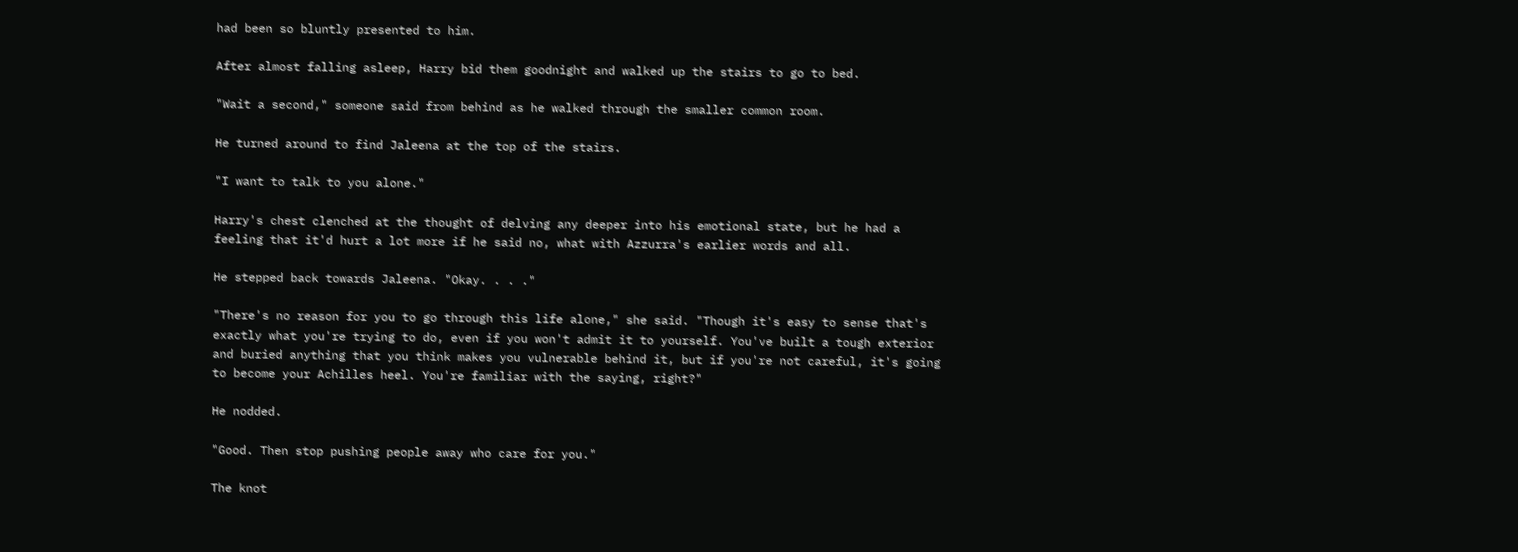had been so bluntly presented to him.

After almost falling asleep, Harry bid them goodnight and walked up the stairs to go to bed.

"Wait a second," someone said from behind as he walked through the smaller common room.

He turned around to find Jaleena at the top of the stairs.

"I want to talk to you alone."

Harry's chest clenched at the thought of delving any deeper into his emotional state, but he had a feeling that it'd hurt a lot more if he said no, what with Azzurra's earlier words and all.

He stepped back towards Jaleena. "Okay. . . ."

"There's no reason for you to go through this life alone," she said. "Though it's easy to sense that's exactly what you're trying to do, even if you won't admit it to yourself. You've built a tough exterior and buried anything that you think makes you vulnerable behind it, but if you're not careful, it's going to become your Achilles heel. You're familiar with the saying, right?"

He nodded.

"Good. Then stop pushing people away who care for you."

The knot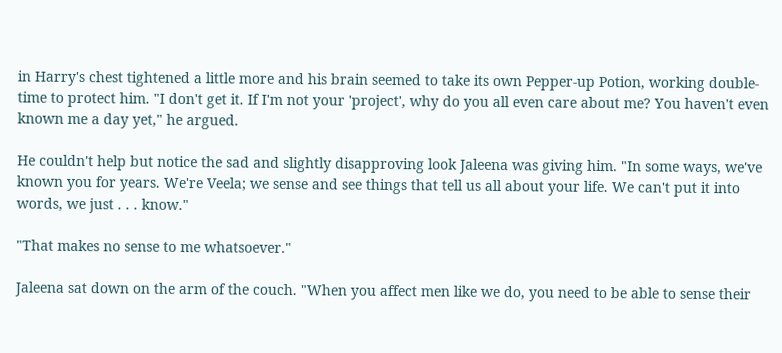in Harry's chest tightened a little more and his brain seemed to take its own Pepper-up Potion, working double-time to protect him. "I don't get it. If I'm not your 'project', why do you all even care about me? You haven't even known me a day yet," he argued.

He couldn't help but notice the sad and slightly disapproving look Jaleena was giving him. "In some ways, we've known you for years. We're Veela; we sense and see things that tell us all about your life. We can't put it into words, we just . . . know."

"That makes no sense to me whatsoever."

Jaleena sat down on the arm of the couch. "When you affect men like we do, you need to be able to sense their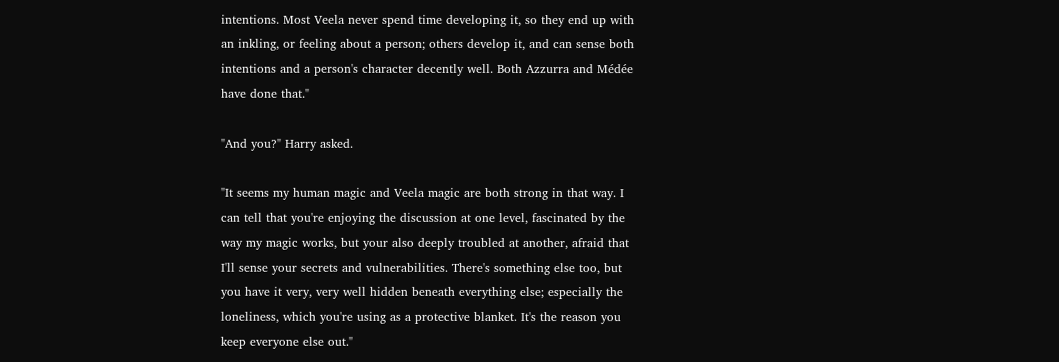intentions. Most Veela never spend time developing it, so they end up with an inkling, or feeling about a person; others develop it, and can sense both intentions and a person's character decently well. Both Azzurra and Médée have done that."

"And you?" Harry asked.

"It seems my human magic and Veela magic are both strong in that way. I can tell that you're enjoying the discussion at one level, fascinated by the way my magic works, but your also deeply troubled at another, afraid that I'll sense your secrets and vulnerabilities. There's something else too, but you have it very, very well hidden beneath everything else; especially the loneliness, which you're using as a protective blanket. It's the reason you keep everyone else out."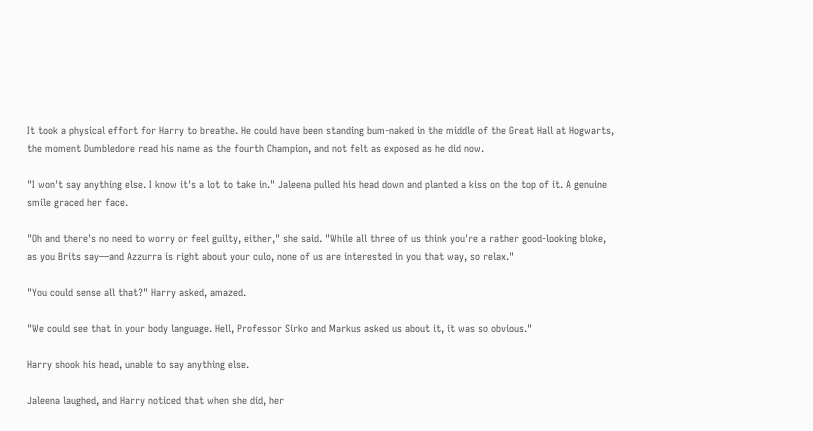It took a physical effort for Harry to breathe. He could have been standing bum-naked in the middle of the Great Hall at Hogwarts, the moment Dumbledore read his name as the fourth Champion, and not felt as exposed as he did now.

"I won't say anything else. I know it's a lot to take in." Jaleena pulled his head down and planted a kiss on the top of it. A genuine smile graced her face.

"Oh and there's no need to worry or feel guilty, either," she said. "While all three of us think you're a rather good-looking bloke, as you Brits say—and Azzurra is right about your culo, none of us are interested in you that way, so relax."

"You could sense all that?" Harry asked, amazed.

"We could see that in your body language. Hell, Professor Sirko and Markus asked us about it, it was so obvious."

Harry shook his head, unable to say anything else.

Jaleena laughed, and Harry noticed that when she did, her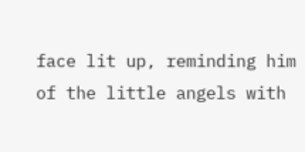face lit up, reminding him of the little angels with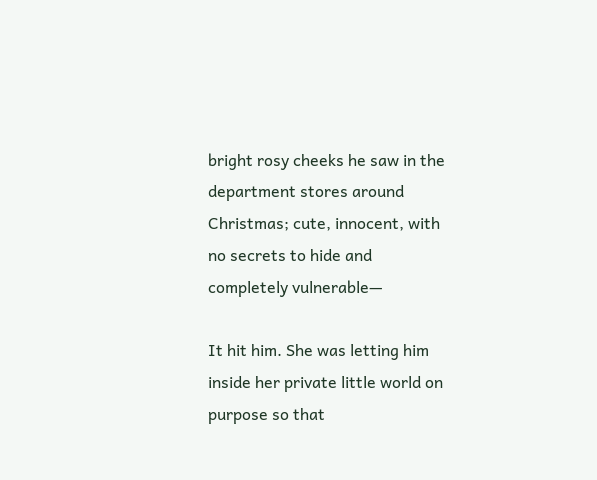bright rosy cheeks he saw in the department stores around Christmas; cute, innocent, with no secrets to hide and completely vulnerable—

It hit him. She was letting him inside her private little world on purpose so that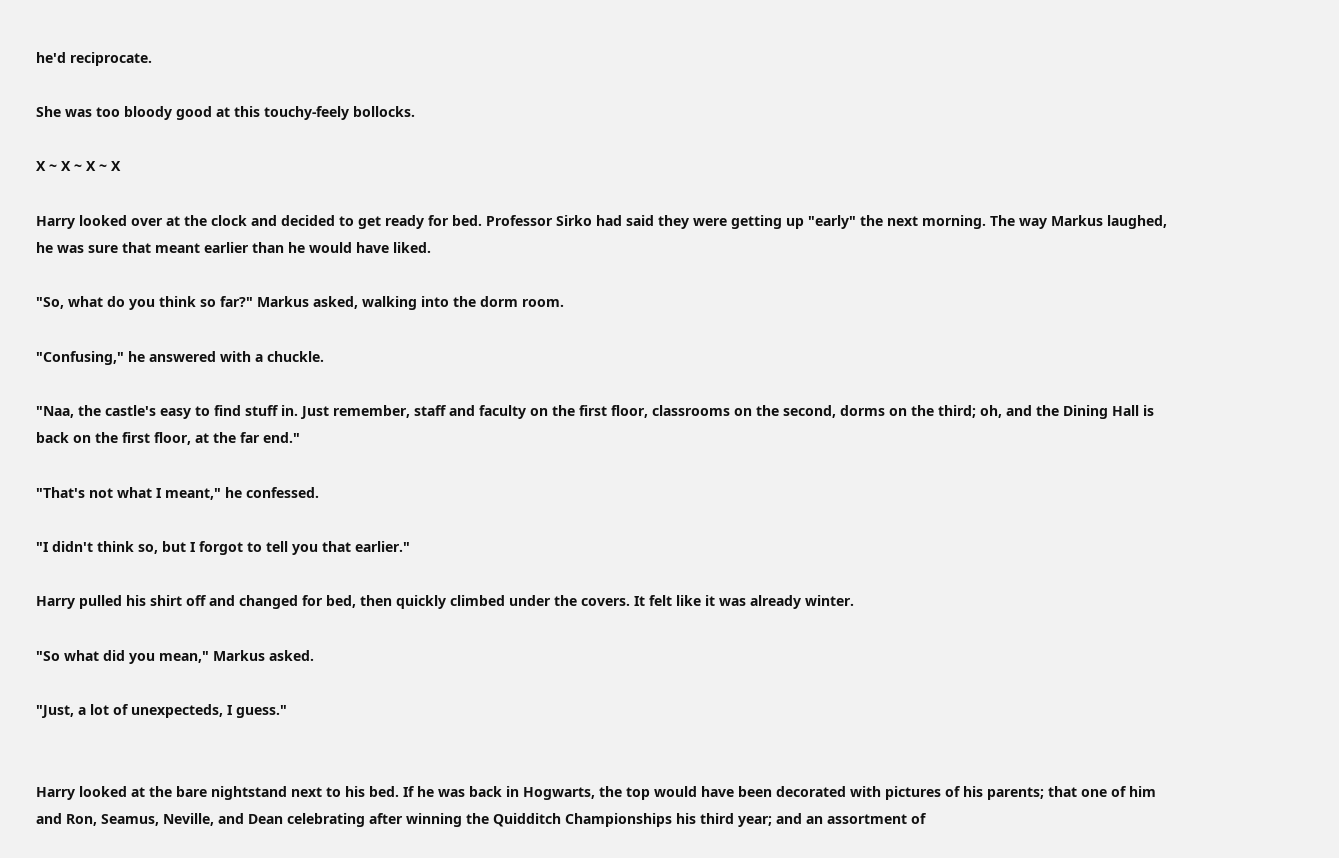he'd reciprocate.

She was too bloody good at this touchy-feely bollocks.

X ~ X ~ X ~ X

Harry looked over at the clock and decided to get ready for bed. Professor Sirko had said they were getting up "early" the next morning. The way Markus laughed, he was sure that meant earlier than he would have liked.

"So, what do you think so far?" Markus asked, walking into the dorm room.

"Confusing," he answered with a chuckle.

"Naa, the castle's easy to find stuff in. Just remember, staff and faculty on the first floor, classrooms on the second, dorms on the third; oh, and the Dining Hall is back on the first floor, at the far end."

"That's not what I meant," he confessed.

"I didn't think so, but I forgot to tell you that earlier."

Harry pulled his shirt off and changed for bed, then quickly climbed under the covers. It felt like it was already winter.

"So what did you mean," Markus asked.

"Just, a lot of unexpecteds, I guess."


Harry looked at the bare nightstand next to his bed. If he was back in Hogwarts, the top would have been decorated with pictures of his parents; that one of him and Ron, Seamus, Neville, and Dean celebrating after winning the Quidditch Championships his third year; and an assortment of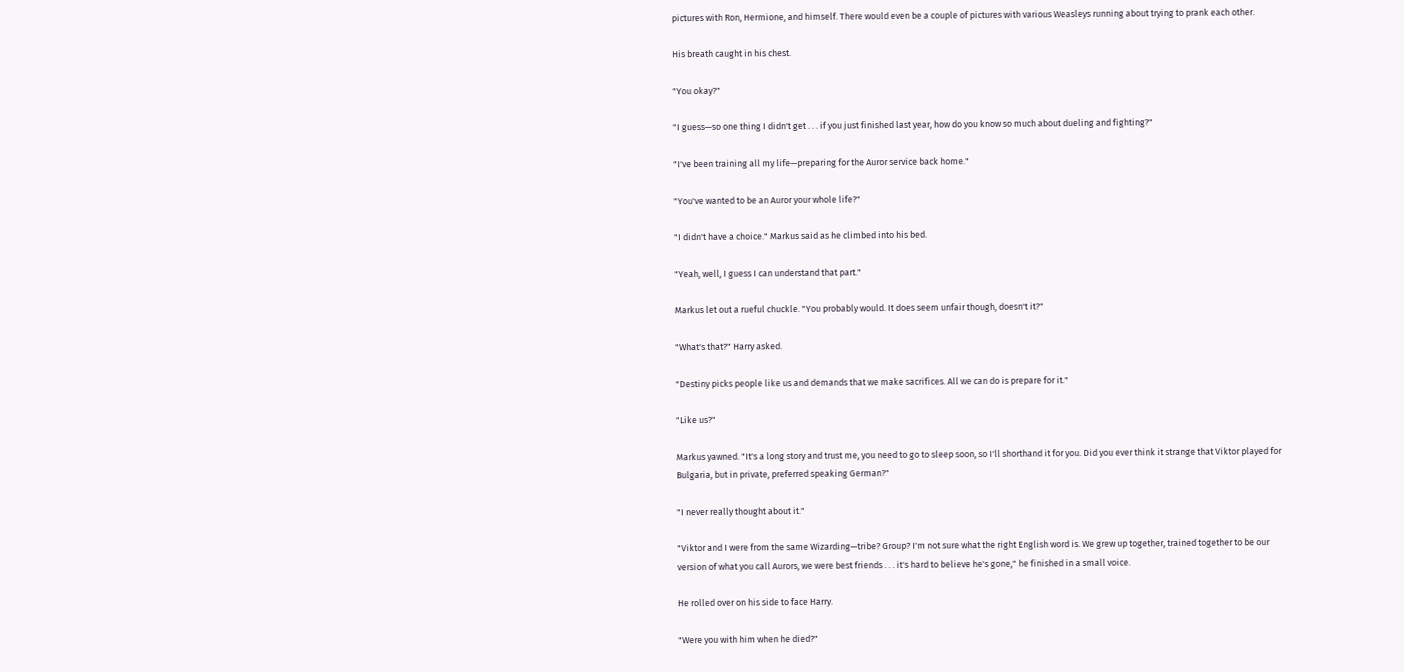pictures with Ron, Hermione, and himself. There would even be a couple of pictures with various Weasleys running about trying to prank each other.

His breath caught in his chest.

"You okay?"

"I guess—so one thing I didn't get . . . if you just finished last year, how do you know so much about dueling and fighting?"

"I've been training all my life—preparing for the Auror service back home."

"You've wanted to be an Auror your whole life?"

"I didn't have a choice." Markus said as he climbed into his bed.

"Yeah, well, I guess I can understand that part."

Markus let out a rueful chuckle. "You probably would. It does seem unfair though, doesn't it?"

"What's that?" Harry asked.

"Destiny picks people like us and demands that we make sacrifices. All we can do is prepare for it."

"Like us?"

Markus yawned. "It's a long story and trust me, you need to go to sleep soon, so I'll shorthand it for you. Did you ever think it strange that Viktor played for Bulgaria, but in private, preferred speaking German?"

"I never really thought about it."

"Viktor and I were from the same Wizarding—tribe? Group? I'm not sure what the right English word is. We grew up together, trained together to be our version of what you call Aurors, we were best friends . . . it's hard to believe he's gone," he finished in a small voice.

He rolled over on his side to face Harry.

"Were you with him when he died?"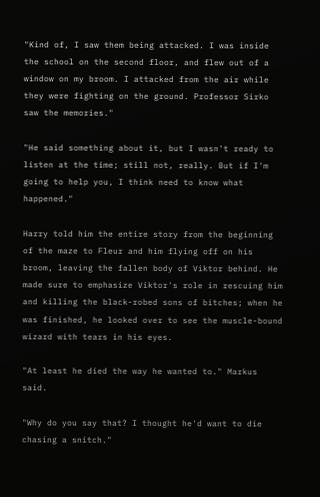"Kind of, I saw them being attacked. I was inside the school on the second floor, and flew out of a window on my broom. I attacked from the air while they were fighting on the ground. Professor Sirko saw the memories."

"He said something about it, but I wasn't ready to listen at the time; still not, really. But if I'm going to help you, I think need to know what happened."

Harry told him the entire story from the beginning of the maze to Fleur and him flying off on his broom, leaving the fallen body of Viktor behind. He made sure to emphasize Viktor's role in rescuing him and killing the black-robed sons of bitches; when he was finished, he looked over to see the muscle-bound wizard with tears in his eyes.

"At least he died the way he wanted to." Markus said.

"Why do you say that? I thought he'd want to die chasing a snitch."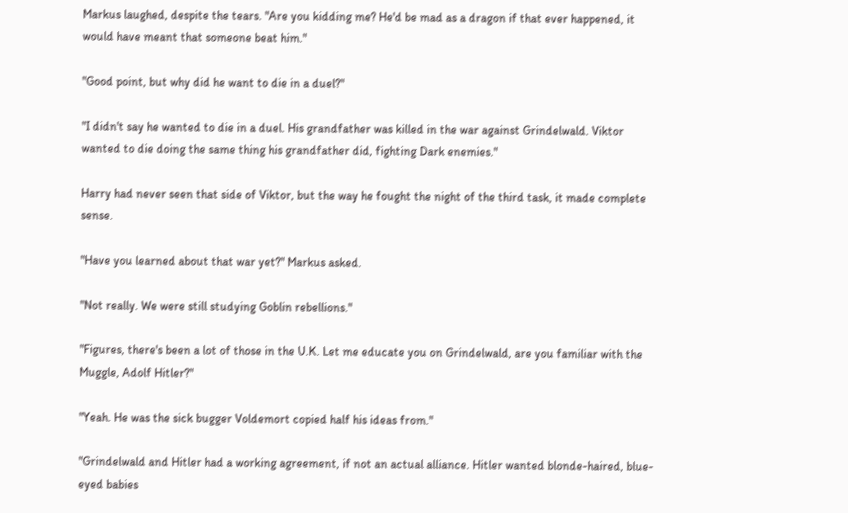Markus laughed, despite the tears. "Are you kidding me? He'd be mad as a dragon if that ever happened, it would have meant that someone beat him."

"Good point, but why did he want to die in a duel?"

"I didn't say he wanted to die in a duel. His grandfather was killed in the war against Grindelwald. Viktor wanted to die doing the same thing his grandfather did, fighting Dark enemies."

Harry had never seen that side of Viktor, but the way he fought the night of the third task, it made complete sense.

"Have you learned about that war yet?" Markus asked.

"Not really. We were still studying Goblin rebellions."

"Figures, there's been a lot of those in the U.K. Let me educate you on Grindelwald, are you familiar with the Muggle, Adolf Hitler?"

"Yeah. He was the sick bugger Voldemort copied half his ideas from."

"Grindelwald and Hitler had a working agreement, if not an actual alliance. Hitler wanted blonde-haired, blue-eyed babies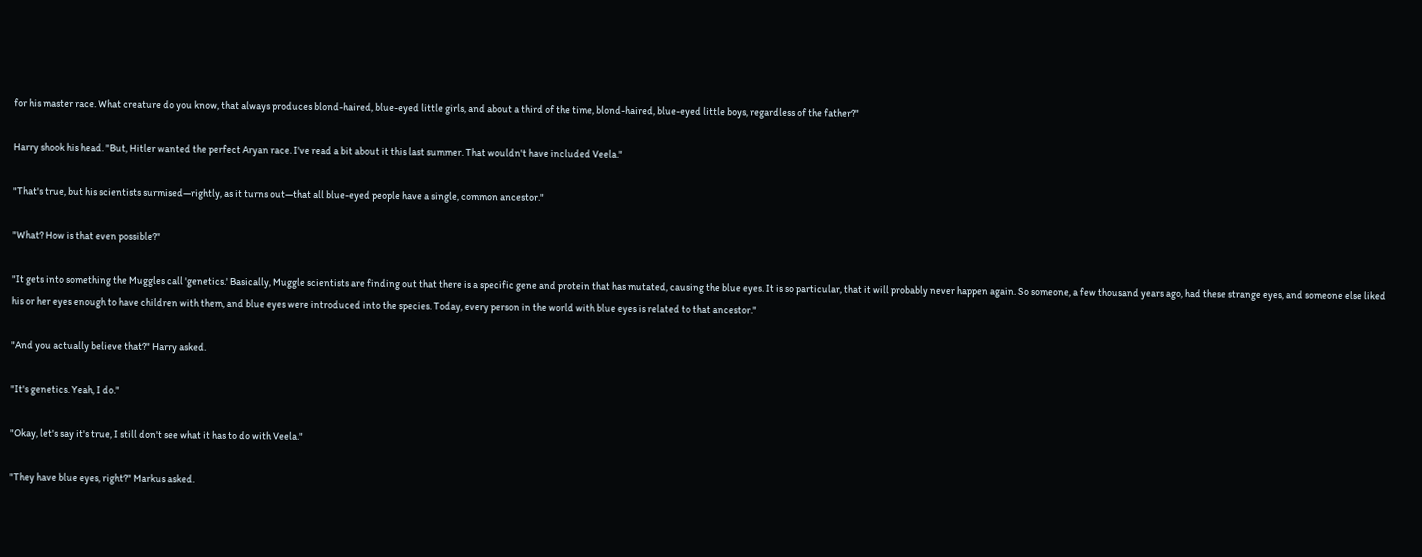for his master race. What creature do you know, that always produces blond-haired, blue-eyed little girls, and about a third of the time, blond-haired, blue-eyed little boys, regardless of the father?"

Harry shook his head. "But, Hitler wanted the perfect Aryan race. I've read a bit about it this last summer. That wouldn't have included Veela."

"That's true, but his scientists surmised—rightly, as it turns out—that all blue-eyed people have a single, common ancestor."

"What? How is that even possible?"

"It gets into something the Muggles call 'genetics.' Basically, Muggle scientists are finding out that there is a specific gene and protein that has mutated, causing the blue eyes. It is so particular, that it will probably never happen again. So someone, a few thousand years ago, had these strange eyes, and someone else liked his or her eyes enough to have children with them, and blue eyes were introduced into the species. Today, every person in the world with blue eyes is related to that ancestor."

"And you actually believe that?" Harry asked.

"It's genetics. Yeah, I do."

"Okay, let's say it's true, I still don't see what it has to do with Veela."

"They have blue eyes, right?" Markus asked.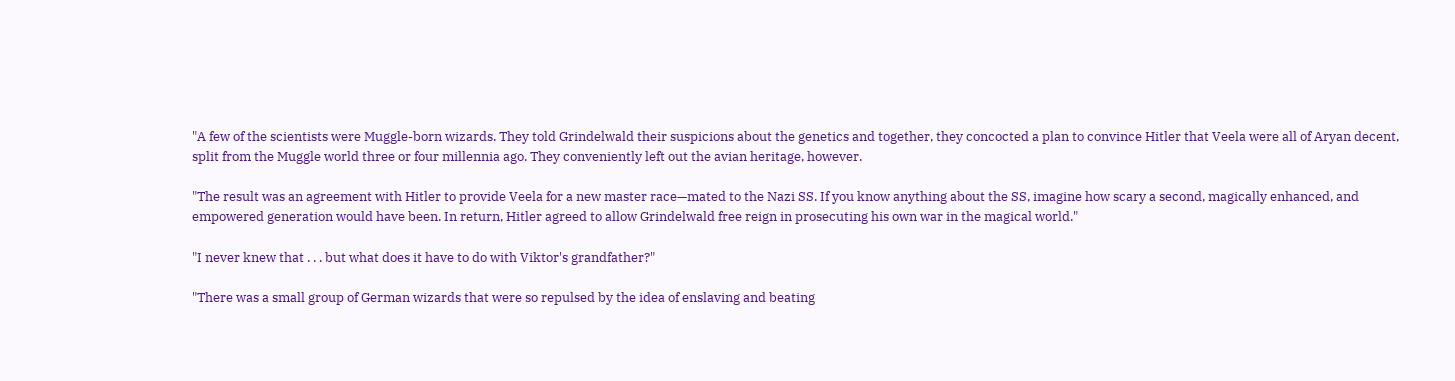"A few of the scientists were Muggle-born wizards. They told Grindelwald their suspicions about the genetics and together, they concocted a plan to convince Hitler that Veela were all of Aryan decent, split from the Muggle world three or four millennia ago. They conveniently left out the avian heritage, however.

"The result was an agreement with Hitler to provide Veela for a new master race—mated to the Nazi SS. If you know anything about the SS, imagine how scary a second, magically enhanced, and empowered generation would have been. In return, Hitler agreed to allow Grindelwald free reign in prosecuting his own war in the magical world."

"I never knew that . . . but what does it have to do with Viktor's grandfather?"

"There was a small group of German wizards that were so repulsed by the idea of enslaving and beating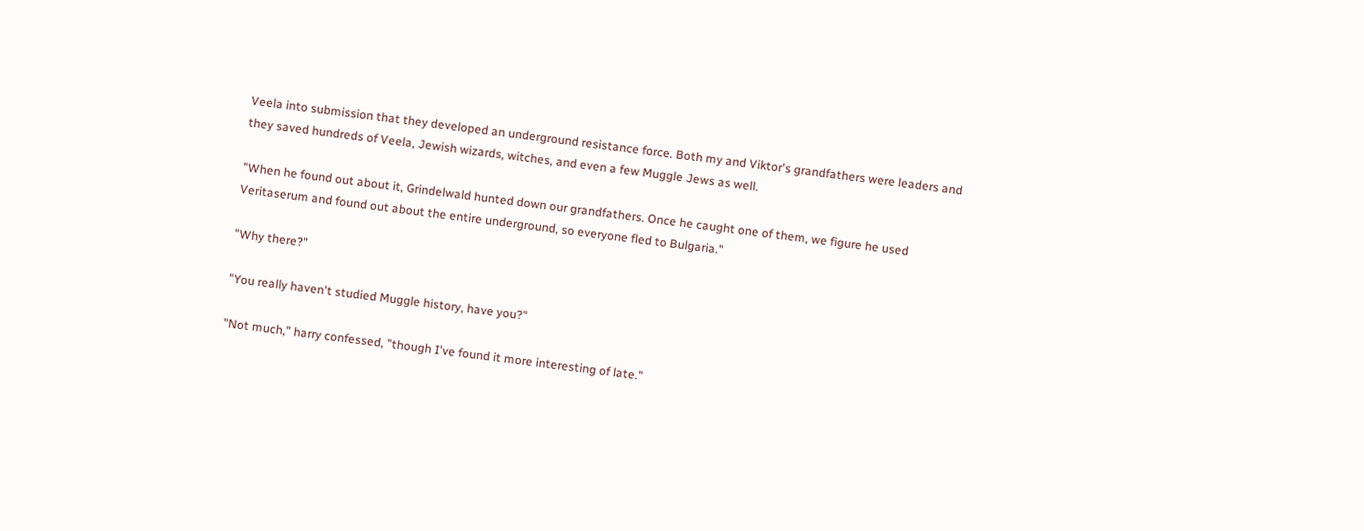Veela into submission that they developed an underground resistance force. Both my and Viktor's grandfathers were leaders and they saved hundreds of Veela, Jewish wizards, witches, and even a few Muggle Jews as well.

"When he found out about it, Grindelwald hunted down our grandfathers. Once he caught one of them, we figure he used Veritaserum and found out about the entire underground, so everyone fled to Bulgaria."

"Why there?"

"You really haven't studied Muggle history, have you?"

"Not much," harry confessed, "though I've found it more interesting of late."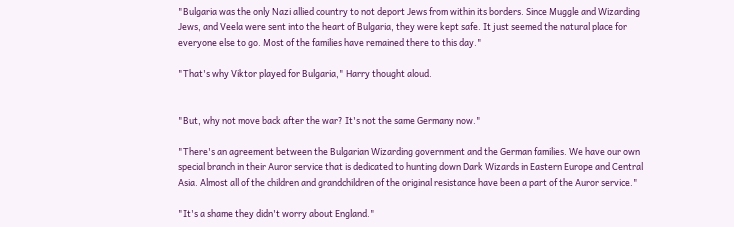"Bulgaria was the only Nazi allied country to not deport Jews from within its borders. Since Muggle and Wizarding Jews, and Veela were sent into the heart of Bulgaria, they were kept safe. It just seemed the natural place for everyone else to go. Most of the families have remained there to this day."

"That's why Viktor played for Bulgaria," Harry thought aloud.


"But, why not move back after the war? It's not the same Germany now."

"There's an agreement between the Bulgarian Wizarding government and the German families. We have our own special branch in their Auror service that is dedicated to hunting down Dark Wizards in Eastern Europe and Central Asia. Almost all of the children and grandchildren of the original resistance have been a part of the Auror service."

"It's a shame they didn't worry about England."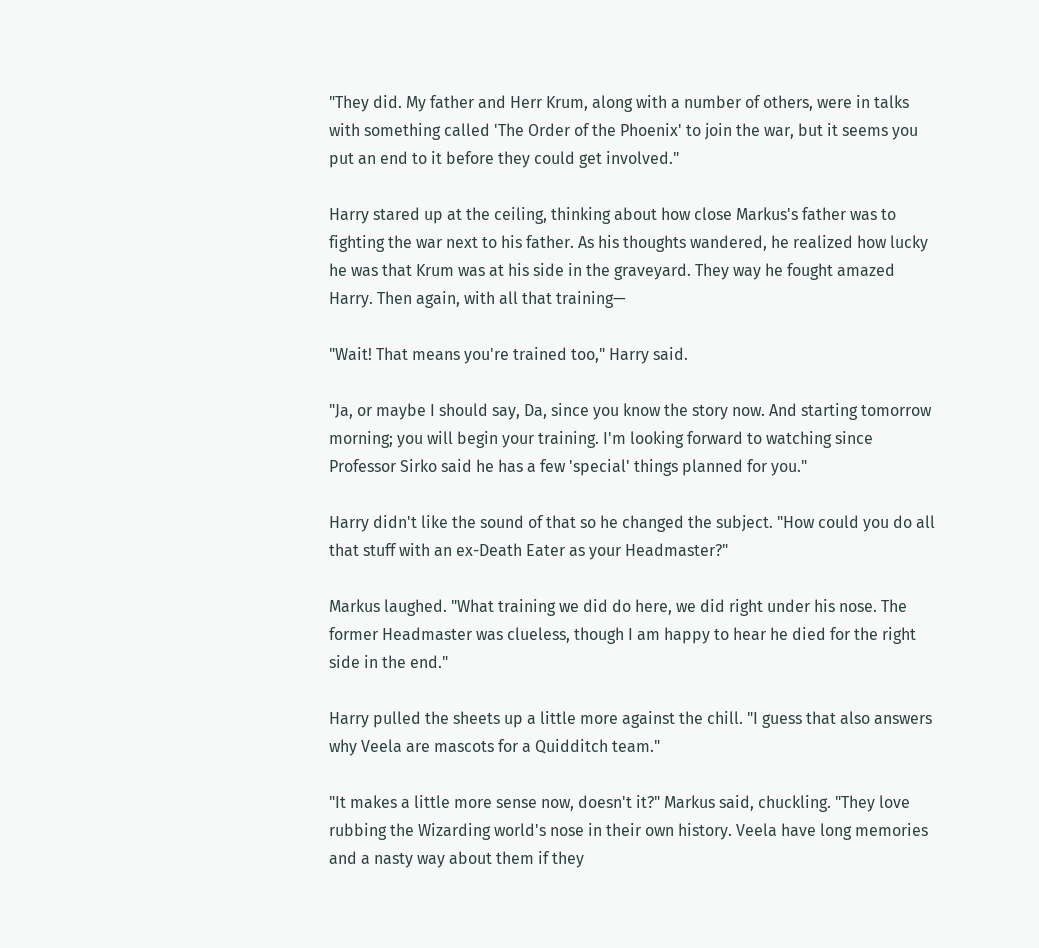"They did. My father and Herr Krum, along with a number of others, were in talks with something called 'The Order of the Phoenix' to join the war, but it seems you put an end to it before they could get involved."

Harry stared up at the ceiling, thinking about how close Markus's father was to fighting the war next to his father. As his thoughts wandered, he realized how lucky he was that Krum was at his side in the graveyard. They way he fought amazed Harry. Then again, with all that training—

"Wait! That means you're trained too," Harry said.

"Ja, or maybe I should say, Da, since you know the story now. And starting tomorrow morning; you will begin your training. I'm looking forward to watching since Professor Sirko said he has a few 'special' things planned for you."

Harry didn't like the sound of that so he changed the subject. "How could you do all that stuff with an ex-Death Eater as your Headmaster?"

Markus laughed. "What training we did do here, we did right under his nose. The former Headmaster was clueless, though I am happy to hear he died for the right side in the end."

Harry pulled the sheets up a little more against the chill. "I guess that also answers why Veela are mascots for a Quidditch team."

"It makes a little more sense now, doesn't it?" Markus said, chuckling. "They love rubbing the Wizarding world's nose in their own history. Veela have long memories and a nasty way about them if they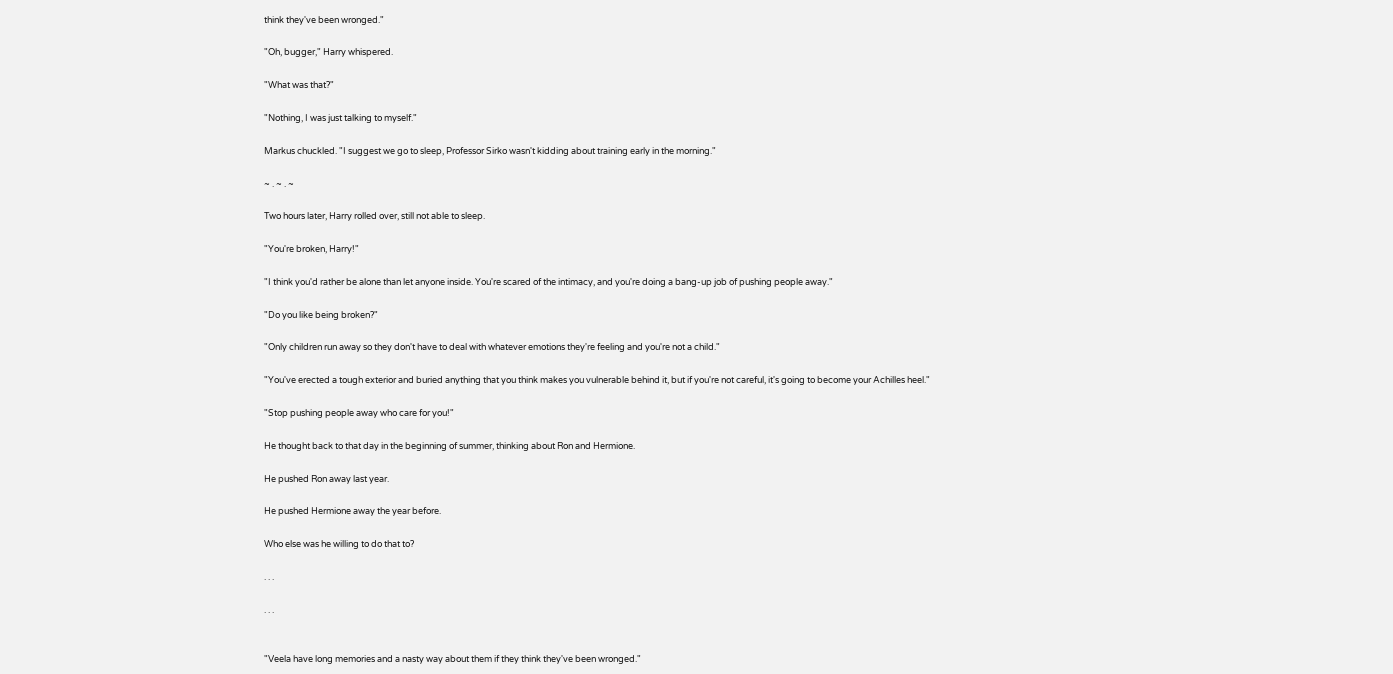think they've been wronged."

"Oh, bugger," Harry whispered.

"What was that?"

"Nothing, I was just talking to myself."

Markus chuckled. "I suggest we go to sleep, Professor Sirko wasn't kidding about training early in the morning."

~ . ~ . ~

Two hours later, Harry rolled over, still not able to sleep.

"You're broken, Harry!"

"I think you'd rather be alone than let anyone inside. You're scared of the intimacy, and you're doing a bang-up job of pushing people away."

"Do you like being broken?"

"Only children run away so they don't have to deal with whatever emotions they're feeling and you're not a child."

"You've erected a tough exterior and buried anything that you think makes you vulnerable behind it, but if you're not careful, it's going to become your Achilles heel."

"Stop pushing people away who care for you!"

He thought back to that day in the beginning of summer, thinking about Ron and Hermione.

He pushed Ron away last year.

He pushed Hermione away the year before.

Who else was he willing to do that to?

. . .

. . .


"Veela have long memories and a nasty way about them if they think they've been wronged."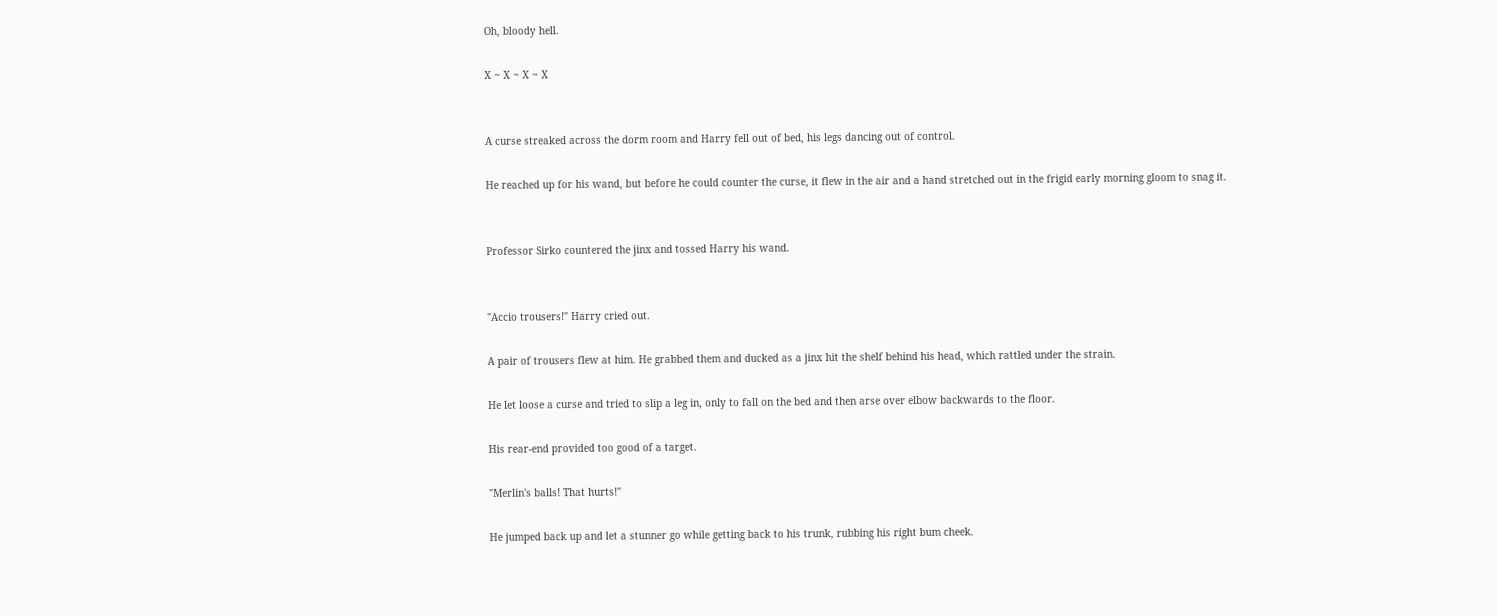Oh, bloody hell.

X ~ X ~ X ~ X


A curse streaked across the dorm room and Harry fell out of bed, his legs dancing out of control.

He reached up for his wand, but before he could counter the curse, it flew in the air and a hand stretched out in the frigid early morning gloom to snag it.


Professor Sirko countered the jinx and tossed Harry his wand.


"Accio trousers!" Harry cried out.

A pair of trousers flew at him. He grabbed them and ducked as a jinx hit the shelf behind his head, which rattled under the strain.

He let loose a curse and tried to slip a leg in, only to fall on the bed and then arse over elbow backwards to the floor.

His rear-end provided too good of a target.

"Merlin's balls! That hurts!"

He jumped back up and let a stunner go while getting back to his trunk, rubbing his right bum cheek.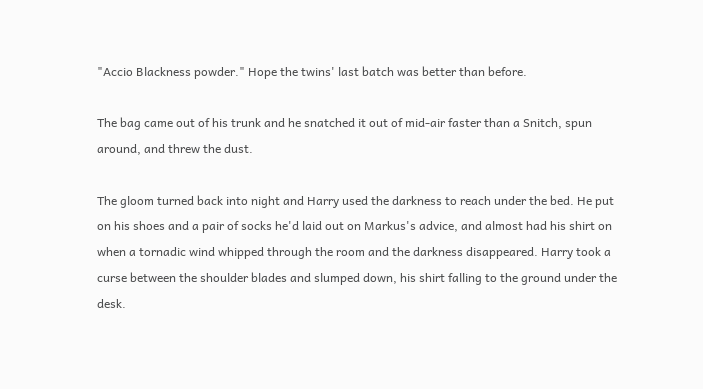"Accio Blackness powder." Hope the twins' last batch was better than before.

The bag came out of his trunk and he snatched it out of mid-air faster than a Snitch, spun around, and threw the dust.

The gloom turned back into night and Harry used the darkness to reach under the bed. He put on his shoes and a pair of socks he'd laid out on Markus's advice, and almost had his shirt on when a tornadic wind whipped through the room and the darkness disappeared. Harry took a curse between the shoulder blades and slumped down, his shirt falling to the ground under the desk.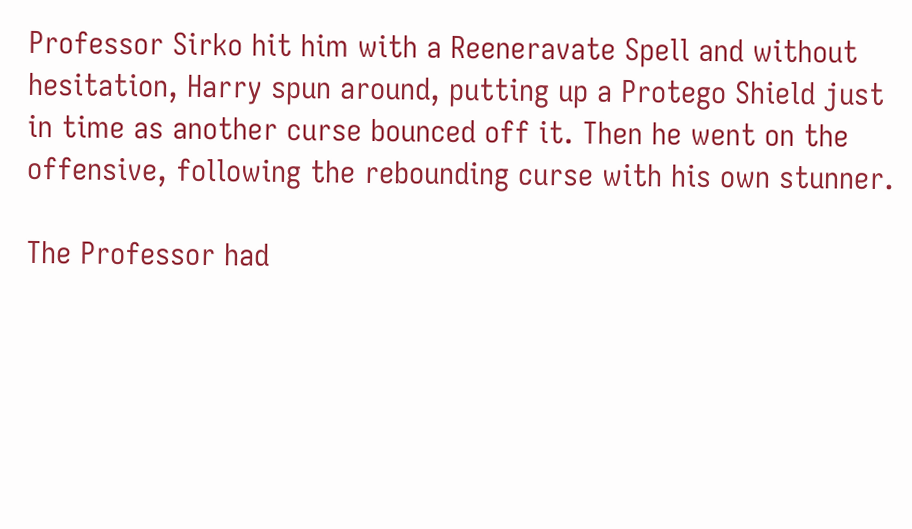Professor Sirko hit him with a Reeneravate Spell and without hesitation, Harry spun around, putting up a Protego Shield just in time as another curse bounced off it. Then he went on the offensive, following the rebounding curse with his own stunner.

The Professor had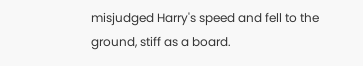misjudged Harry's speed and fell to the ground, stiff as a board.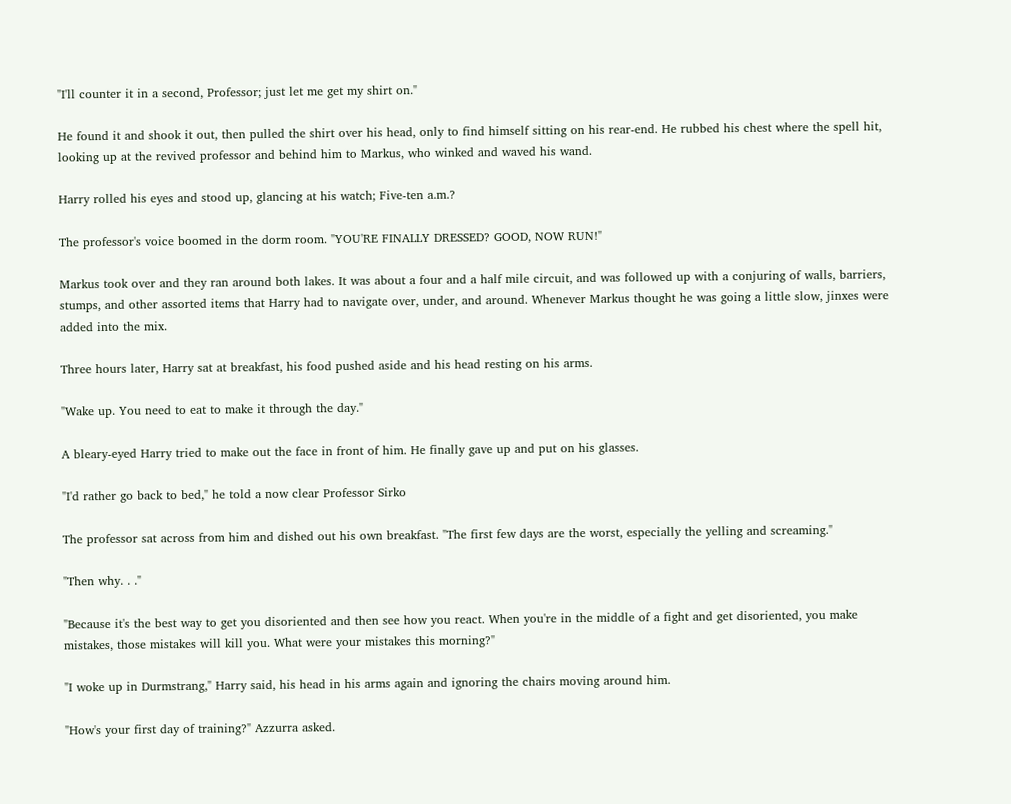"I'll counter it in a second, Professor; just let me get my shirt on."

He found it and shook it out, then pulled the shirt over his head, only to find himself sitting on his rear-end. He rubbed his chest where the spell hit, looking up at the revived professor and behind him to Markus, who winked and waved his wand.

Harry rolled his eyes and stood up, glancing at his watch; Five-ten a.m.?

The professor's voice boomed in the dorm room. "YOU'RE FINALLY DRESSED? GOOD, NOW RUN!"

Markus took over and they ran around both lakes. It was about a four and a half mile circuit, and was followed up with a conjuring of walls, barriers, stumps, and other assorted items that Harry had to navigate over, under, and around. Whenever Markus thought he was going a little slow, jinxes were added into the mix.

Three hours later, Harry sat at breakfast, his food pushed aside and his head resting on his arms.

"Wake up. You need to eat to make it through the day."

A bleary-eyed Harry tried to make out the face in front of him. He finally gave up and put on his glasses.

"I'd rather go back to bed," he told a now clear Professor Sirko

The professor sat across from him and dished out his own breakfast. "The first few days are the worst, especially the yelling and screaming."

"Then why. . ."

"Because it's the best way to get you disoriented and then see how you react. When you're in the middle of a fight and get disoriented, you make mistakes, those mistakes will kill you. What were your mistakes this morning?"

"I woke up in Durmstrang," Harry said, his head in his arms again and ignoring the chairs moving around him.

"How's your first day of training?" Azzurra asked.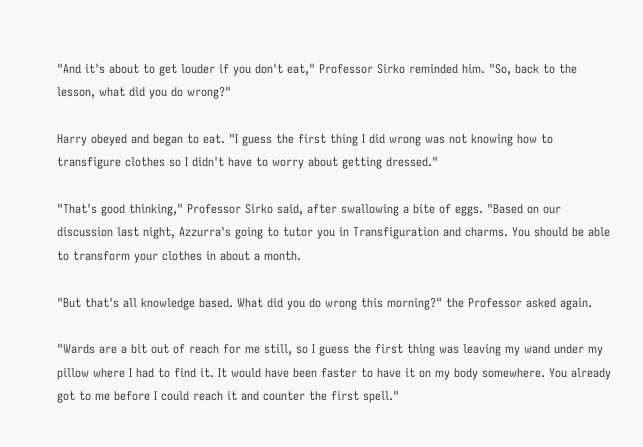"And it's about to get louder if you don't eat," Professor Sirko reminded him. "So, back to the lesson, what did you do wrong?"

Harry obeyed and began to eat. "I guess the first thing I did wrong was not knowing how to transfigure clothes so I didn't have to worry about getting dressed."

"That's good thinking," Professor Sirko said, after swallowing a bite of eggs. "Based on our discussion last night, Azzurra's going to tutor you in Transfiguration and charms. You should be able to transform your clothes in about a month.

"But that's all knowledge based. What did you do wrong this morning?" the Professor asked again.

"Wards are a bit out of reach for me still, so I guess the first thing was leaving my wand under my pillow where I had to find it. It would have been faster to have it on my body somewhere. You already got to me before I could reach it and counter the first spell."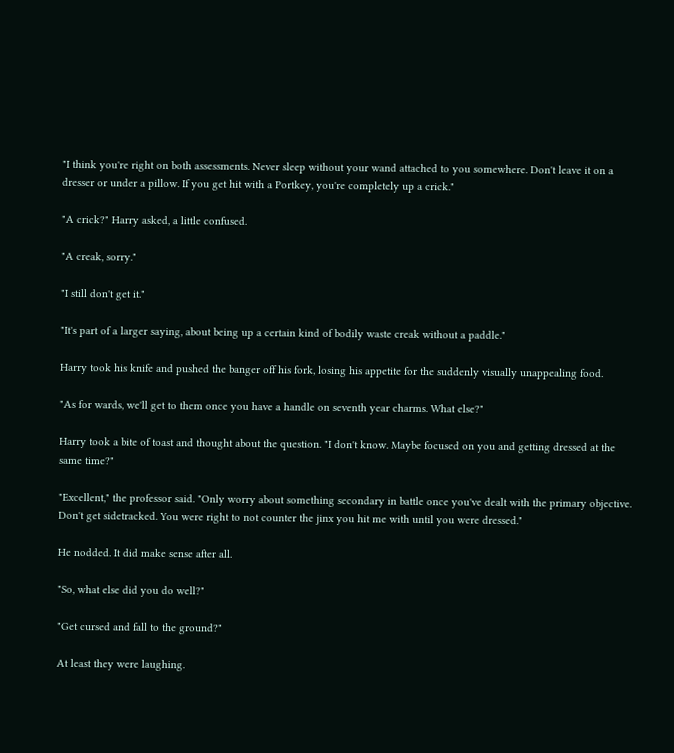"I think you're right on both assessments. Never sleep without your wand attached to you somewhere. Don't leave it on a dresser or under a pillow. If you get hit with a Portkey, you're completely up a crick."

"A crick?" Harry asked, a little confused.

"A creak, sorry."

"I still don't get it."

"It's part of a larger saying, about being up a certain kind of bodily waste creak without a paddle."

Harry took his knife and pushed the banger off his fork, losing his appetite for the suddenly visually unappealing food.

"As for wards, we'll get to them once you have a handle on seventh year charms. What else?"

Harry took a bite of toast and thought about the question. "I don't know. Maybe focused on you and getting dressed at the same time?"

"Excellent," the professor said. "Only worry about something secondary in battle once you've dealt with the primary objective. Don't get sidetracked. You were right to not counter the jinx you hit me with until you were dressed."

He nodded. It did make sense after all.

"So, what else did you do well?"

"Get cursed and fall to the ground?"

At least they were laughing.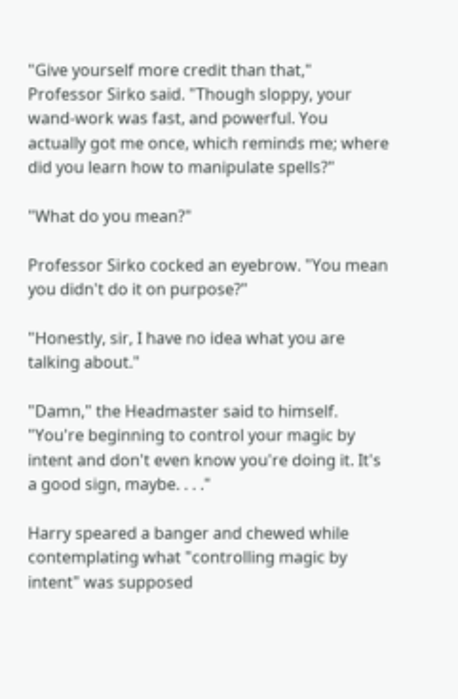"Give yourself more credit than that," Professor Sirko said. "Though sloppy, your wand-work was fast, and powerful. You actually got me once, which reminds me; where did you learn how to manipulate spells?"

"What do you mean?"

Professor Sirko cocked an eyebrow. "You mean you didn't do it on purpose?"

"Honestly, sir, I have no idea what you are talking about."

"Damn," the Headmaster said to himself. "You're beginning to control your magic by intent and don't even know you're doing it. It's a good sign, maybe. . . ."

Harry speared a banger and chewed while contemplating what "controlling magic by intent" was supposed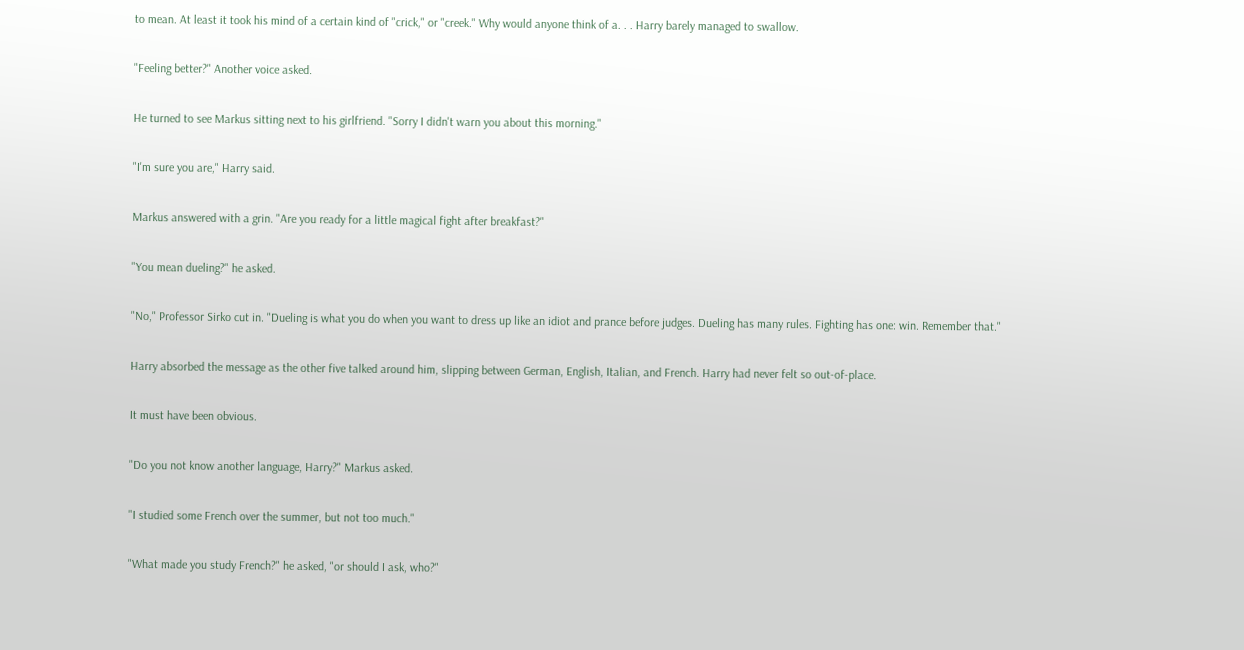to mean. At least it took his mind of a certain kind of "crick," or "creek." Why would anyone think of a. . . Harry barely managed to swallow.

"Feeling better?" Another voice asked.

He turned to see Markus sitting next to his girlfriend. "Sorry I didn't warn you about this morning."

"I'm sure you are," Harry said.

Markus answered with a grin. "Are you ready for a little magical fight after breakfast?"

"You mean dueling?" he asked.

"No," Professor Sirko cut in. "Dueling is what you do when you want to dress up like an idiot and prance before judges. Dueling has many rules. Fighting has one: win. Remember that."

Harry absorbed the message as the other five talked around him, slipping between German, English, Italian, and French. Harry had never felt so out-of-place.

It must have been obvious.

"Do you not know another language, Harry?" Markus asked.

"I studied some French over the summer, but not too much."

"What made you study French?" he asked, "or should I ask, who?"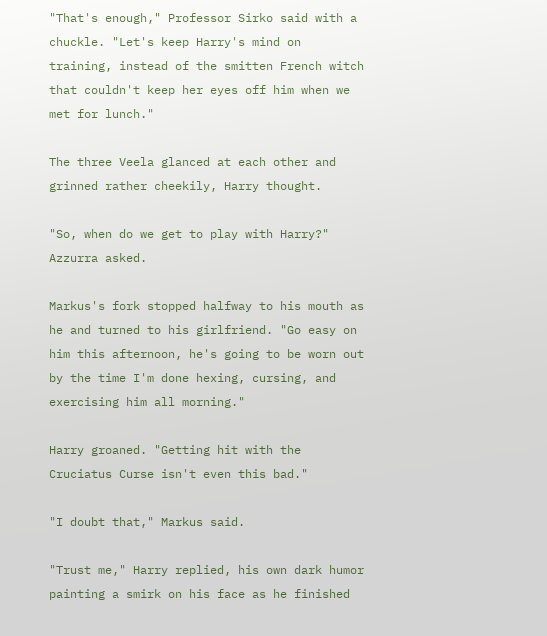"That's enough," Professor Sirko said with a chuckle. "Let's keep Harry's mind on training, instead of the smitten French witch that couldn't keep her eyes off him when we met for lunch."

The three Veela glanced at each other and grinned rather cheekily, Harry thought.

"So, when do we get to play with Harry?" Azzurra asked.

Markus's fork stopped halfway to his mouth as he and turned to his girlfriend. "Go easy on him this afternoon, he's going to be worn out by the time I'm done hexing, cursing, and exercising him all morning."

Harry groaned. "Getting hit with the Cruciatus Curse isn't even this bad."

"I doubt that," Markus said.

"Trust me," Harry replied, his own dark humor painting a smirk on his face as he finished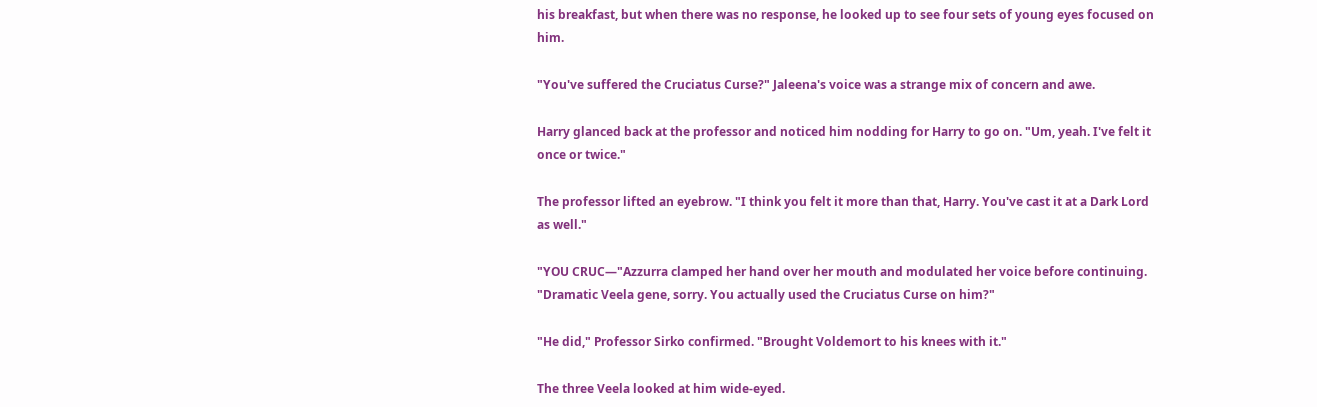his breakfast, but when there was no response, he looked up to see four sets of young eyes focused on him.

"You've suffered the Cruciatus Curse?" Jaleena's voice was a strange mix of concern and awe.

Harry glanced back at the professor and noticed him nodding for Harry to go on. "Um, yeah. I've felt it once or twice."

The professor lifted an eyebrow. "I think you felt it more than that, Harry. You've cast it at a Dark Lord as well."

"YOU CRUC—"Azzurra clamped her hand over her mouth and modulated her voice before continuing. "Dramatic Veela gene, sorry. You actually used the Cruciatus Curse on him?"

"He did," Professor Sirko confirmed. "Brought Voldemort to his knees with it."

The three Veela looked at him wide-eyed.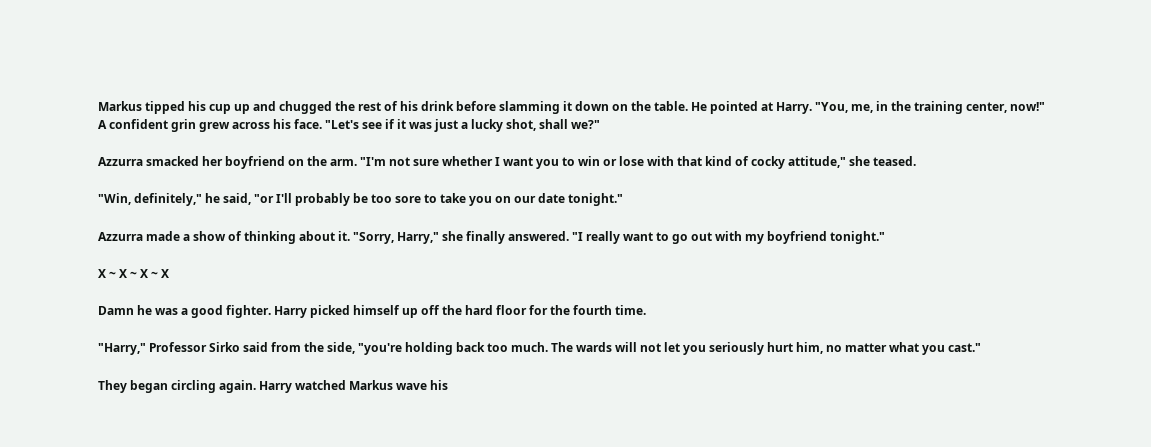Markus tipped his cup up and chugged the rest of his drink before slamming it down on the table. He pointed at Harry. "You, me, in the training center, now!" A confident grin grew across his face. "Let's see if it was just a lucky shot, shall we?"

Azzurra smacked her boyfriend on the arm. "I'm not sure whether I want you to win or lose with that kind of cocky attitude," she teased.

"Win, definitely," he said, "or I'll probably be too sore to take you on our date tonight."

Azzurra made a show of thinking about it. "Sorry, Harry," she finally answered. "I really want to go out with my boyfriend tonight."

X ~ X ~ X ~ X

Damn he was a good fighter. Harry picked himself up off the hard floor for the fourth time.

"Harry," Professor Sirko said from the side, "you're holding back too much. The wards will not let you seriously hurt him, no matter what you cast."

They began circling again. Harry watched Markus wave his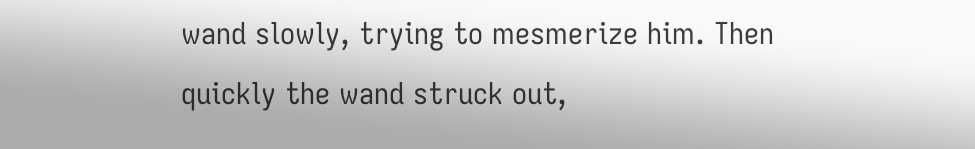wand slowly, trying to mesmerize him. Then quickly the wand struck out,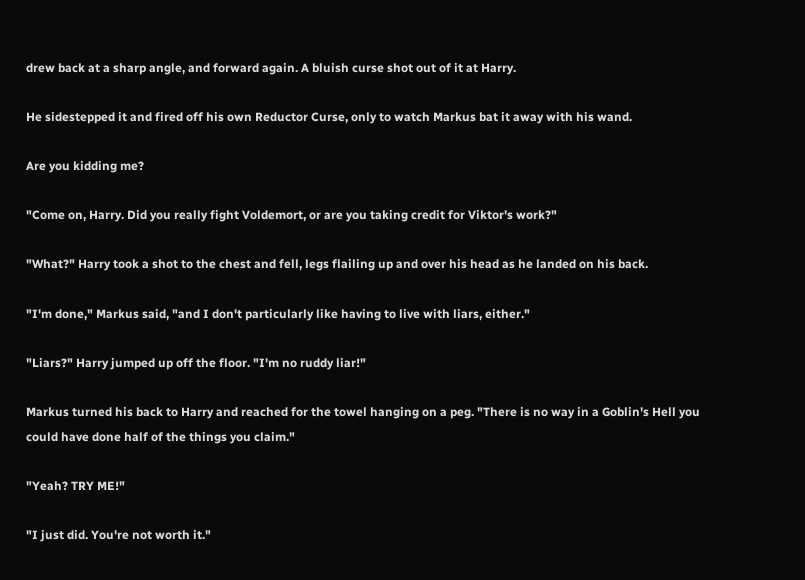drew back at a sharp angle, and forward again. A bluish curse shot out of it at Harry.

He sidestepped it and fired off his own Reductor Curse, only to watch Markus bat it away with his wand.

Are you kidding me?

"Come on, Harry. Did you really fight Voldemort, or are you taking credit for Viktor's work?"

"What?" Harry took a shot to the chest and fell, legs flailing up and over his head as he landed on his back.

"I'm done," Markus said, "and I don't particularly like having to live with liars, either."

"Liars?" Harry jumped up off the floor. "I'm no ruddy liar!"

Markus turned his back to Harry and reached for the towel hanging on a peg. "There is no way in a Goblin's Hell you could have done half of the things you claim."

"Yeah? TRY ME!"

"I just did. You're not worth it."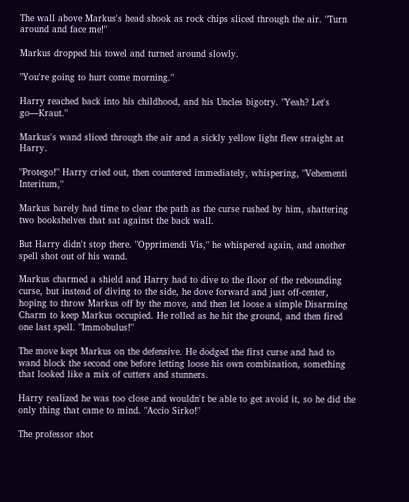The wall above Markus's head shook as rock chips sliced through the air. "Turn around and face me!"

Markus dropped his towel and turned around slowly.

"You're going to hurt come morning."

Harry reached back into his childhood, and his Uncles bigotry. "Yeah? Let's go—Kraut."

Markus's wand sliced through the air and a sickly yellow light flew straight at Harry.

"Protego!" Harry cried out, then countered immediately, whispering, "Vehementi Interitum,"

Markus barely had time to clear the path as the curse rushed by him, shattering two bookshelves that sat against the back wall.

But Harry didn't stop there. "Opprimendi Vis," he whispered again, and another spell shot out of his wand.

Markus charmed a shield and Harry had to dive to the floor of the rebounding curse, but instead of diving to the side, he dove forward and just off-center, hoping to throw Markus off by the move, and then let loose a simple Disarming Charm to keep Markus occupied. He rolled as he hit the ground, and then fired one last spell. "Immobulus!"

The move kept Markus on the defensive. He dodged the first curse and had to wand block the second one before letting loose his own combination, something that looked like a mix of cutters and stunners.

Harry realized he was too close and wouldn't be able to get avoid it, so he did the only thing that came to mind. "Accio Sirko!"

The professor shot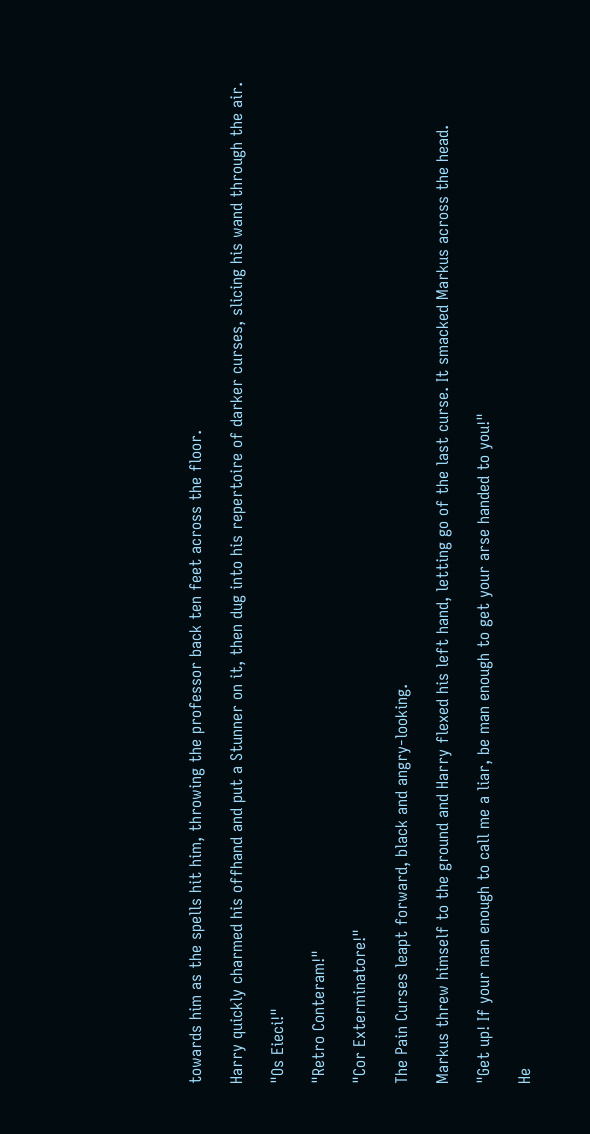towards him as the spells hit him, throwing the professor back ten feet across the floor.

Harry quickly charmed his offhand and put a Stunner on it, then dug into his repertoire of darker curses, slicing his wand through the air.

"Os Eieci!"

"Retro Conteram!"

"Cor Exterminatore!"

The Pain Curses leapt forward, black and angry-looking.

Markus threw himself to the ground and Harry flexed his left hand, letting go of the last curse. It smacked Markus across the head.

"Get up! If your man enough to call me a liar, be man enough to get your arse handed to you!"

He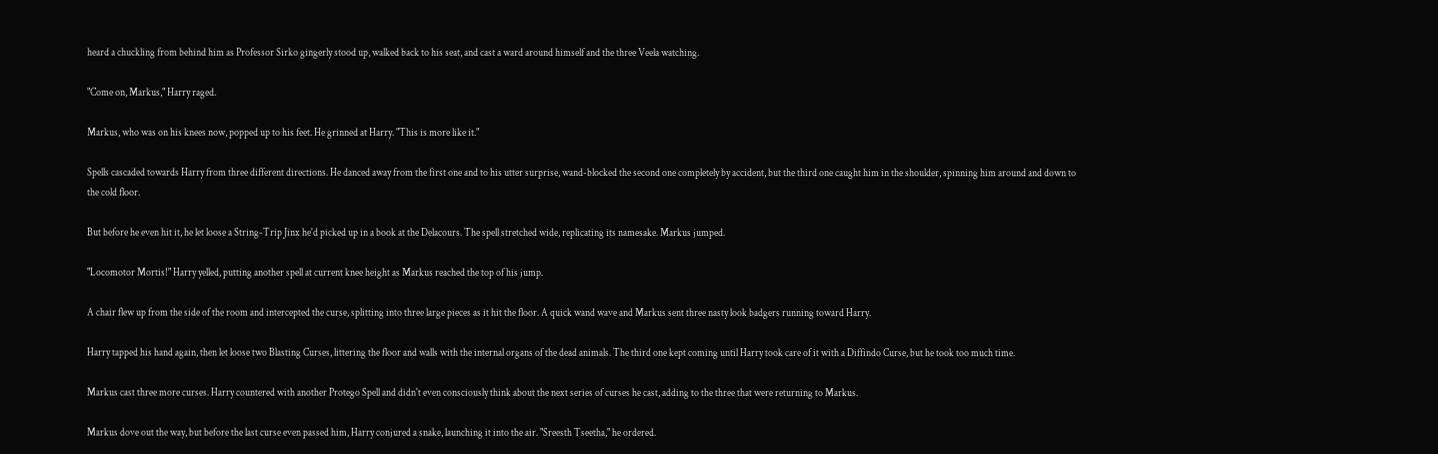heard a chuckling from behind him as Professor Sirko gingerly stood up, walked back to his seat, and cast a ward around himself and the three Veela watching.

"Come on, Markus," Harry raged.

Markus, who was on his knees now, popped up to his feet. He grinned at Harry. "This is more like it."

Spells cascaded towards Harry from three different directions. He danced away from the first one and to his utter surprise, wand-blocked the second one completely by accident, but the third one caught him in the shoulder, spinning him around and down to the cold floor.

But before he even hit it, he let loose a String-Trip Jinx he'd picked up in a book at the Delacours. The spell stretched wide, replicating its namesake. Markus jumped.

"Locomotor Mortis!" Harry yelled, putting another spell at current knee height as Markus reached the top of his jump.

A chair flew up from the side of the room and intercepted the curse, splitting into three large pieces as it hit the floor. A quick wand wave and Markus sent three nasty look badgers running toward Harry.

Harry tapped his hand again, then let loose two Blasting Curses, littering the floor and walls with the internal organs of the dead animals. The third one kept coming until Harry took care of it with a Diffindo Curse, but he took too much time.

Markus cast three more curses. Harry countered with another Protego Spell and didn't even consciously think about the next series of curses he cast, adding to the three that were returning to Markus.

Markus dove out the way, but before the last curse even passed him, Harry conjured a snake, launching it into the air. "Sreesth Tseetha," he ordered.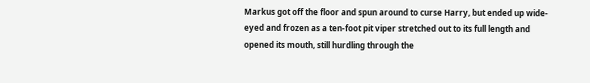Markus got off the floor and spun around to curse Harry, but ended up wide-eyed and frozen as a ten-foot pit viper stretched out to its full length and opened its mouth, still hurdling through the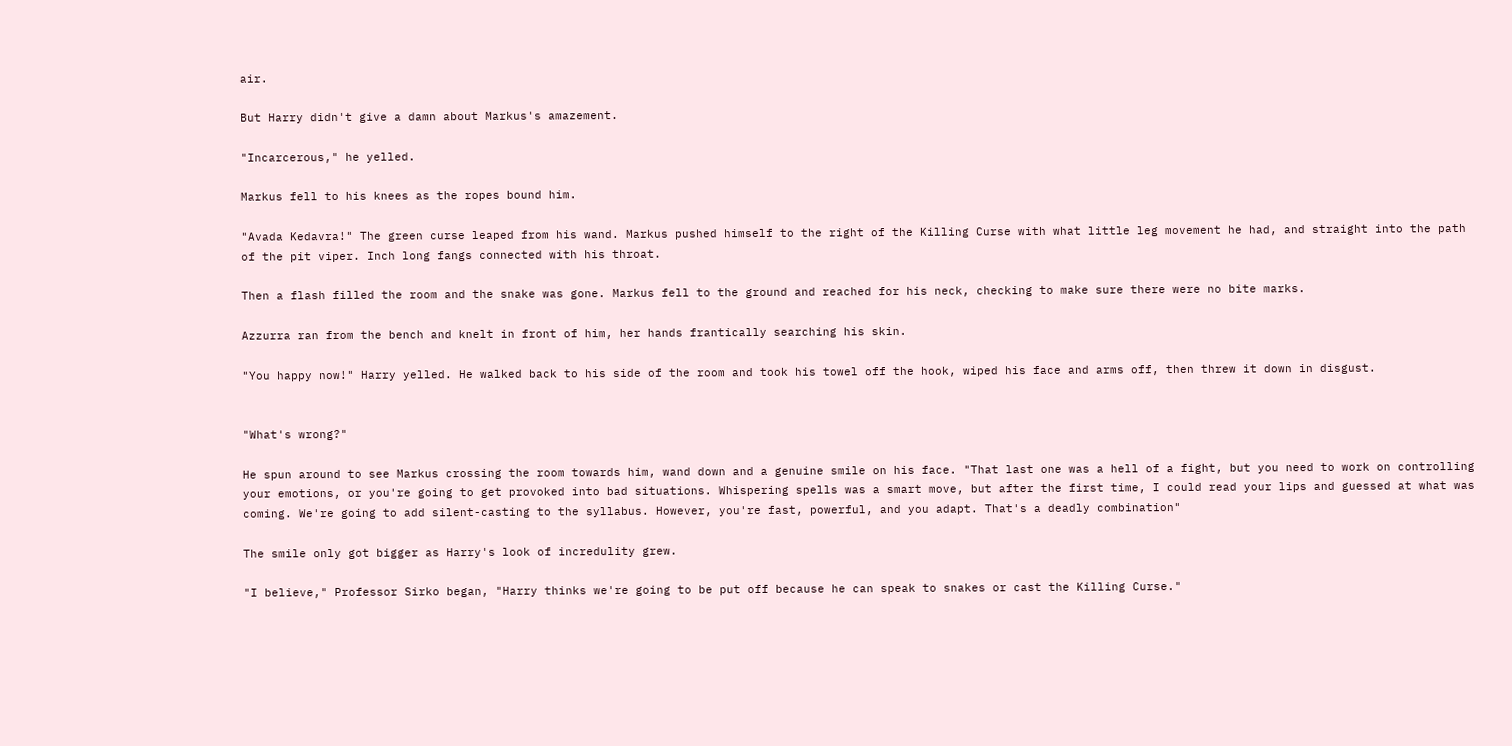air.

But Harry didn't give a damn about Markus's amazement.

"Incarcerous," he yelled.

Markus fell to his knees as the ropes bound him.

"Avada Kedavra!" The green curse leaped from his wand. Markus pushed himself to the right of the Killing Curse with what little leg movement he had, and straight into the path of the pit viper. Inch long fangs connected with his throat.

Then a flash filled the room and the snake was gone. Markus fell to the ground and reached for his neck, checking to make sure there were no bite marks.

Azzurra ran from the bench and knelt in front of him, her hands frantically searching his skin.

"You happy now!" Harry yelled. He walked back to his side of the room and took his towel off the hook, wiped his face and arms off, then threw it down in disgust.


"What's wrong?"

He spun around to see Markus crossing the room towards him, wand down and a genuine smile on his face. "That last one was a hell of a fight, but you need to work on controlling your emotions, or you're going to get provoked into bad situations. Whispering spells was a smart move, but after the first time, I could read your lips and guessed at what was coming. We're going to add silent-casting to the syllabus. However, you're fast, powerful, and you adapt. That's a deadly combination"

The smile only got bigger as Harry's look of incredulity grew.

"I believe," Professor Sirko began, "Harry thinks we're going to be put off because he can speak to snakes or cast the Killing Curse."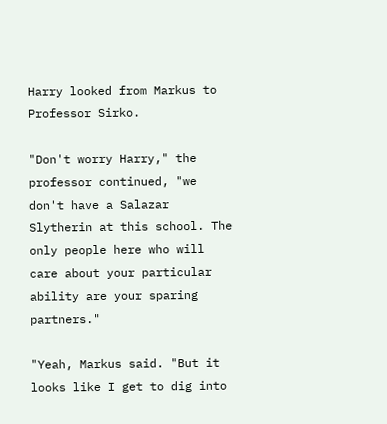Harry looked from Markus to Professor Sirko.

"Don't worry Harry," the professor continued, "we don't have a Salazar Slytherin at this school. The only people here who will care about your particular ability are your sparing partners."

"Yeah, Markus said. "But it looks like I get to dig into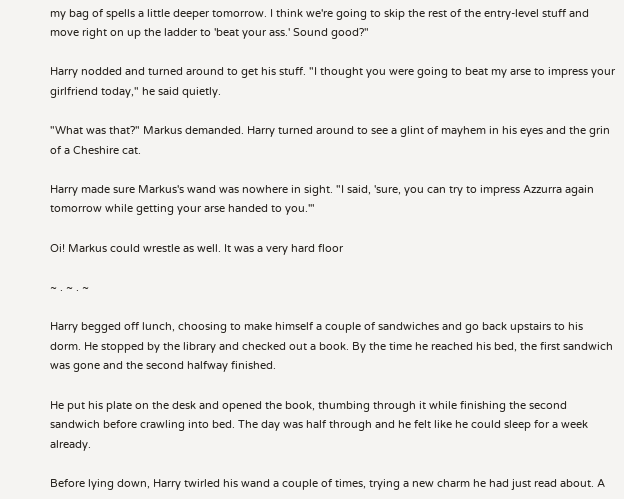my bag of spells a little deeper tomorrow. I think we're going to skip the rest of the entry-level stuff and move right on up the ladder to 'beat your ass.' Sound good?"

Harry nodded and turned around to get his stuff. "I thought you were going to beat my arse to impress your girlfriend today," he said quietly.

"What was that?" Markus demanded. Harry turned around to see a glint of mayhem in his eyes and the grin of a Cheshire cat.

Harry made sure Markus's wand was nowhere in sight. "I said, 'sure, you can try to impress Azzurra again tomorrow while getting your arse handed to you.'"

Oi! Markus could wrestle as well. It was a very hard floor

~ . ~ . ~

Harry begged off lunch, choosing to make himself a couple of sandwiches and go back upstairs to his dorm. He stopped by the library and checked out a book. By the time he reached his bed, the first sandwich was gone and the second halfway finished.

He put his plate on the desk and opened the book, thumbing through it while finishing the second sandwich before crawling into bed. The day was half through and he felt like he could sleep for a week already.

Before lying down, Harry twirled his wand a couple of times, trying a new charm he had just read about. A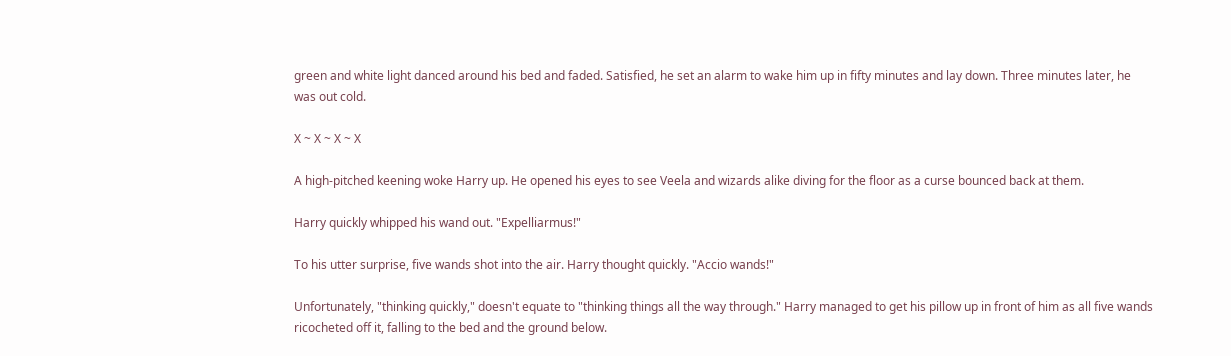green and white light danced around his bed and faded. Satisfied, he set an alarm to wake him up in fifty minutes and lay down. Three minutes later, he was out cold.

X ~ X ~ X ~ X

A high-pitched keening woke Harry up. He opened his eyes to see Veela and wizards alike diving for the floor as a curse bounced back at them.

Harry quickly whipped his wand out. "Expelliarmus!"

To his utter surprise, five wands shot into the air. Harry thought quickly. "Accio wands!"

Unfortunately, "thinking quickly," doesn't equate to "thinking things all the way through." Harry managed to get his pillow up in front of him as all five wands ricocheted off it, falling to the bed and the ground below.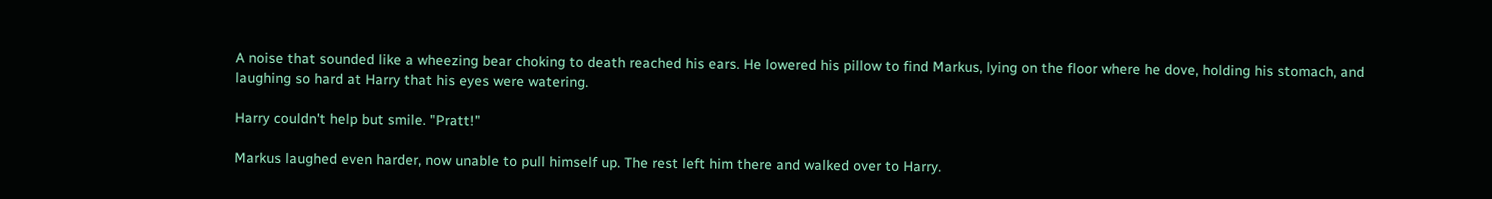A noise that sounded like a wheezing bear choking to death reached his ears. He lowered his pillow to find Markus, lying on the floor where he dove, holding his stomach, and laughing so hard at Harry that his eyes were watering.

Harry couldn't help but smile. "Pratt!"

Markus laughed even harder, now unable to pull himself up. The rest left him there and walked over to Harry.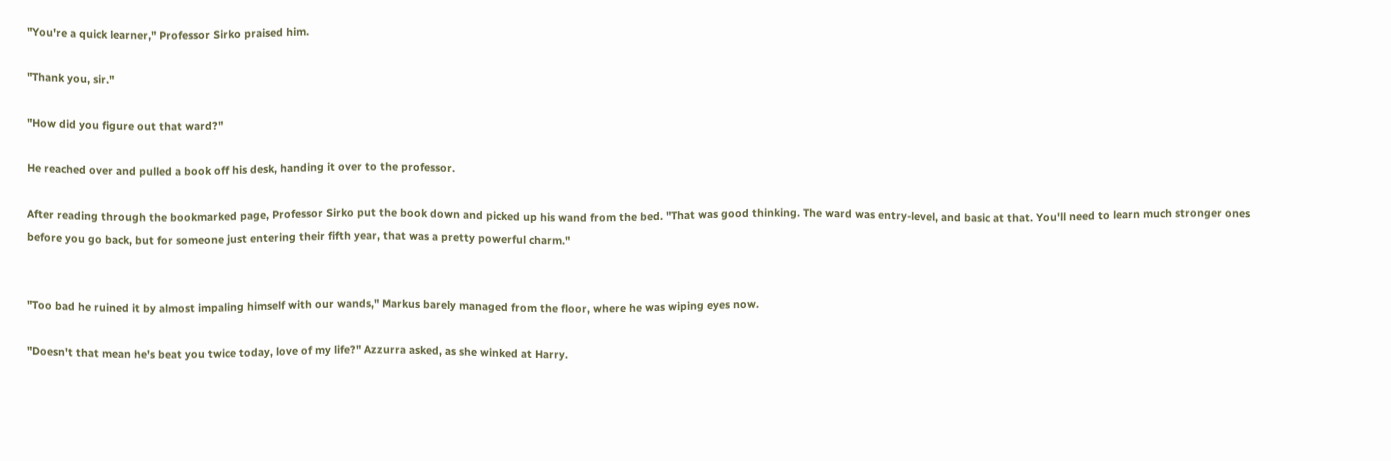"You're a quick learner," Professor Sirko praised him.

"Thank you, sir."

"How did you figure out that ward?"

He reached over and pulled a book off his desk, handing it over to the professor.

After reading through the bookmarked page, Professor Sirko put the book down and picked up his wand from the bed. "That was good thinking. The ward was entry-level, and basic at that. You'll need to learn much stronger ones before you go back, but for someone just entering their fifth year, that was a pretty powerful charm."


"Too bad he ruined it by almost impaling himself with our wands," Markus barely managed from the floor, where he was wiping eyes now.

"Doesn't that mean he's beat you twice today, love of my life?" Azzurra asked, as she winked at Harry.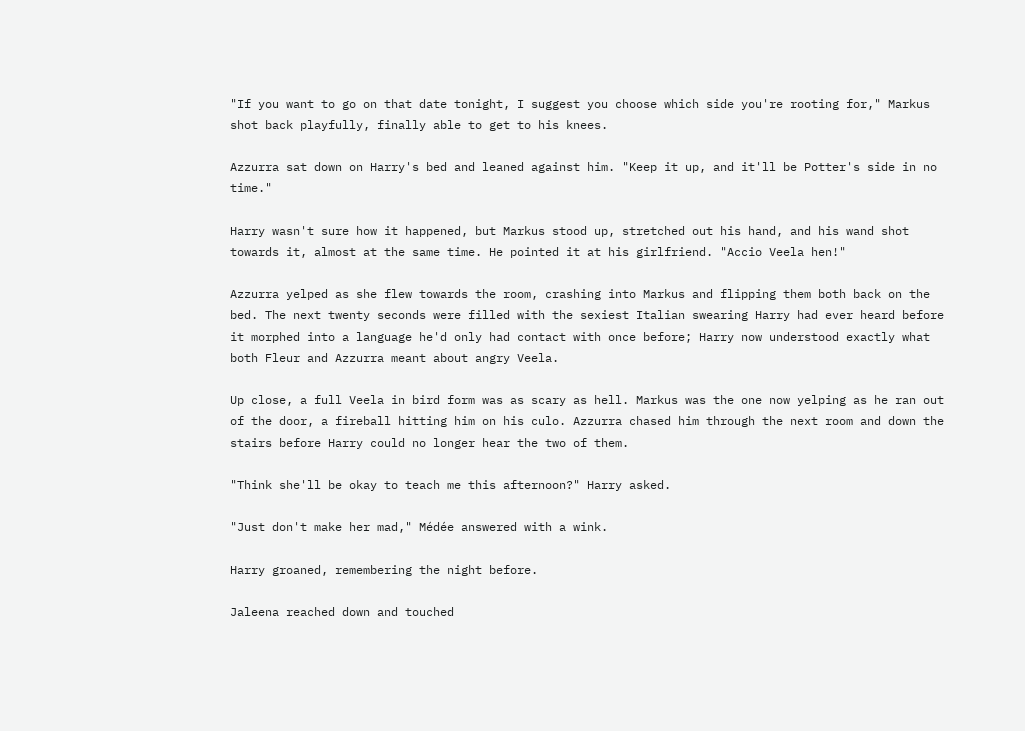"If you want to go on that date tonight, I suggest you choose which side you're rooting for," Markus shot back playfully, finally able to get to his knees.

Azzurra sat down on Harry's bed and leaned against him. "Keep it up, and it'll be Potter's side in no time."

Harry wasn't sure how it happened, but Markus stood up, stretched out his hand, and his wand shot towards it, almost at the same time. He pointed it at his girlfriend. "Accio Veela hen!"

Azzurra yelped as she flew towards the room, crashing into Markus and flipping them both back on the bed. The next twenty seconds were filled with the sexiest Italian swearing Harry had ever heard before it morphed into a language he'd only had contact with once before; Harry now understood exactly what both Fleur and Azzurra meant about angry Veela.

Up close, a full Veela in bird form was as scary as hell. Markus was the one now yelping as he ran out of the door, a fireball hitting him on his culo. Azzurra chased him through the next room and down the stairs before Harry could no longer hear the two of them.

"Think she'll be okay to teach me this afternoon?" Harry asked.

"Just don't make her mad," Médée answered with a wink.

Harry groaned, remembering the night before.

Jaleena reached down and touched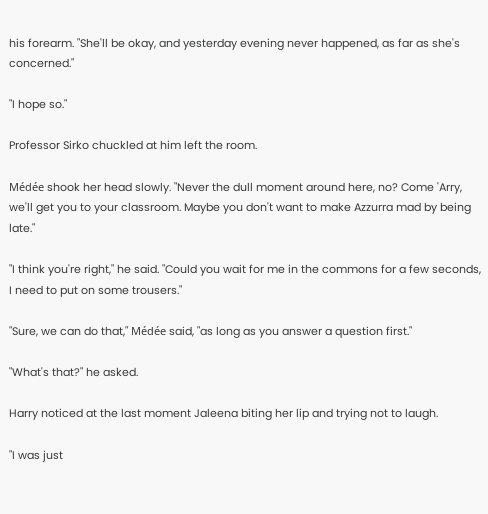his forearm. "She'll be okay, and yesterday evening never happened, as far as she's concerned."

"I hope so."

Professor Sirko chuckled at him left the room.

Médée shook her head slowly. "Never the dull moment around here, no? Come 'Arry, we'll get you to your classroom. Maybe you don't want to make Azzurra mad by being late."

"I think you're right," he said. "Could you wait for me in the commons for a few seconds, I need to put on some trousers."

"Sure, we can do that," Médée said, "as long as you answer a question first."

"What's that?" he asked.

Harry noticed at the last moment Jaleena biting her lip and trying not to laugh.

"I was just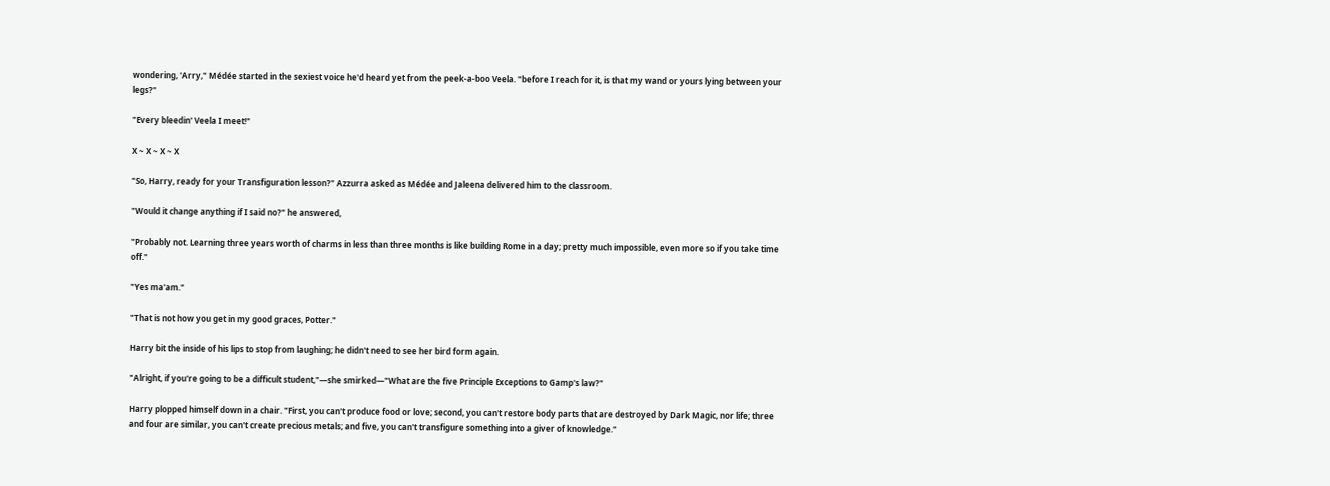wondering, 'Arry," Médée started in the sexiest voice he'd heard yet from the peek-a-boo Veela. "before I reach for it, is that my wand or yours lying between your legs?"

"Every bleedin' Veela I meet!"

X ~ X ~ X ~ X

"So, Harry, ready for your Transfiguration lesson?" Azzurra asked as Médée and Jaleena delivered him to the classroom.

"Would it change anything if I said no?" he answered,

"Probably not. Learning three years worth of charms in less than three months is like building Rome in a day; pretty much impossible, even more so if you take time off."

"Yes ma'am."

"That is not how you get in my good graces, Potter."

Harry bit the inside of his lips to stop from laughing; he didn't need to see her bird form again.

"Alright, if you're going to be a difficult student,"—she smirked—"What are the five Principle Exceptions to Gamp's law?"

Harry plopped himself down in a chair. "First, you can't produce food or love; second, you can't restore body parts that are destroyed by Dark Magic, nor life; three and four are similar, you can't create precious metals; and five, you can't transfigure something into a giver of knowledge."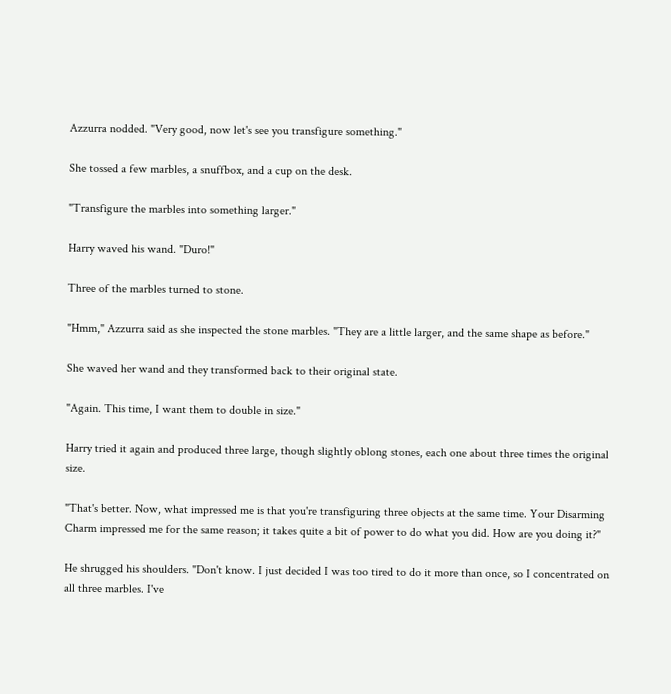Azzurra nodded. "Very good, now let's see you transfigure something."

She tossed a few marbles, a snuffbox, and a cup on the desk.

"Transfigure the marbles into something larger."

Harry waved his wand. "Duro!"

Three of the marbles turned to stone.

"Hmm," Azzurra said as she inspected the stone marbles. "They are a little larger, and the same shape as before."

She waved her wand and they transformed back to their original state.

"Again. This time, I want them to double in size."

Harry tried it again and produced three large, though slightly oblong stones, each one about three times the original size.

"That's better. Now, what impressed me is that you're transfiguring three objects at the same time. Your Disarming Charm impressed me for the same reason; it takes quite a bit of power to do what you did. How are you doing it?"

He shrugged his shoulders. "Don't know. I just decided I was too tired to do it more than once, so I concentrated on all three marbles. I've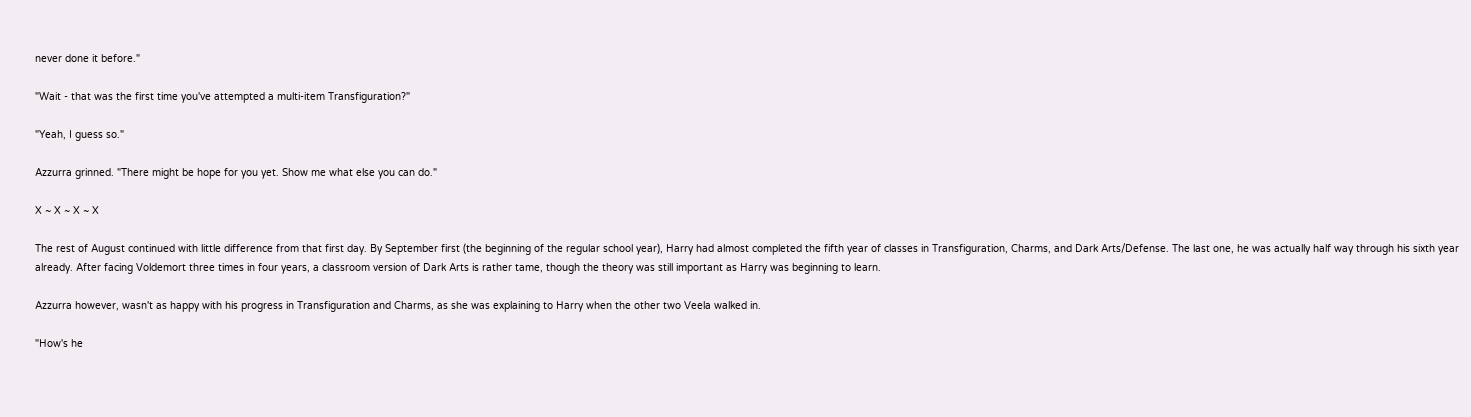never done it before."

"Wait - that was the first time you've attempted a multi-item Transfiguration?"

"Yeah, I guess so."

Azzurra grinned. "There might be hope for you yet. Show me what else you can do."

X ~ X ~ X ~ X

The rest of August continued with little difference from that first day. By September first (the beginning of the regular school year), Harry had almost completed the fifth year of classes in Transfiguration, Charms, and Dark Arts/Defense. The last one, he was actually half way through his sixth year already. After facing Voldemort three times in four years, a classroom version of Dark Arts is rather tame, though the theory was still important as Harry was beginning to learn.

Azzurra however, wasn't as happy with his progress in Transfiguration and Charms, as she was explaining to Harry when the other two Veela walked in.

"How's he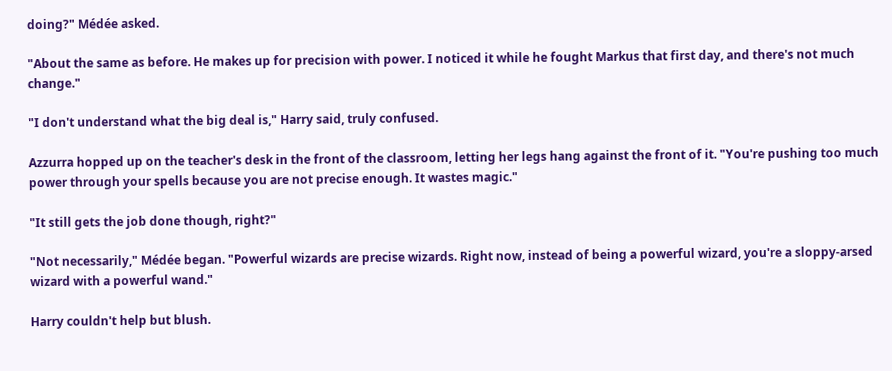doing?" Médée asked.

"About the same as before. He makes up for precision with power. I noticed it while he fought Markus that first day, and there's not much change."

"I don't understand what the big deal is," Harry said, truly confused.

Azzurra hopped up on the teacher's desk in the front of the classroom, letting her legs hang against the front of it. "You're pushing too much power through your spells because you are not precise enough. It wastes magic."

"It still gets the job done though, right?"

"Not necessarily," Médée began. "Powerful wizards are precise wizards. Right now, instead of being a powerful wizard, you're a sloppy-arsed wizard with a powerful wand."

Harry couldn't help but blush.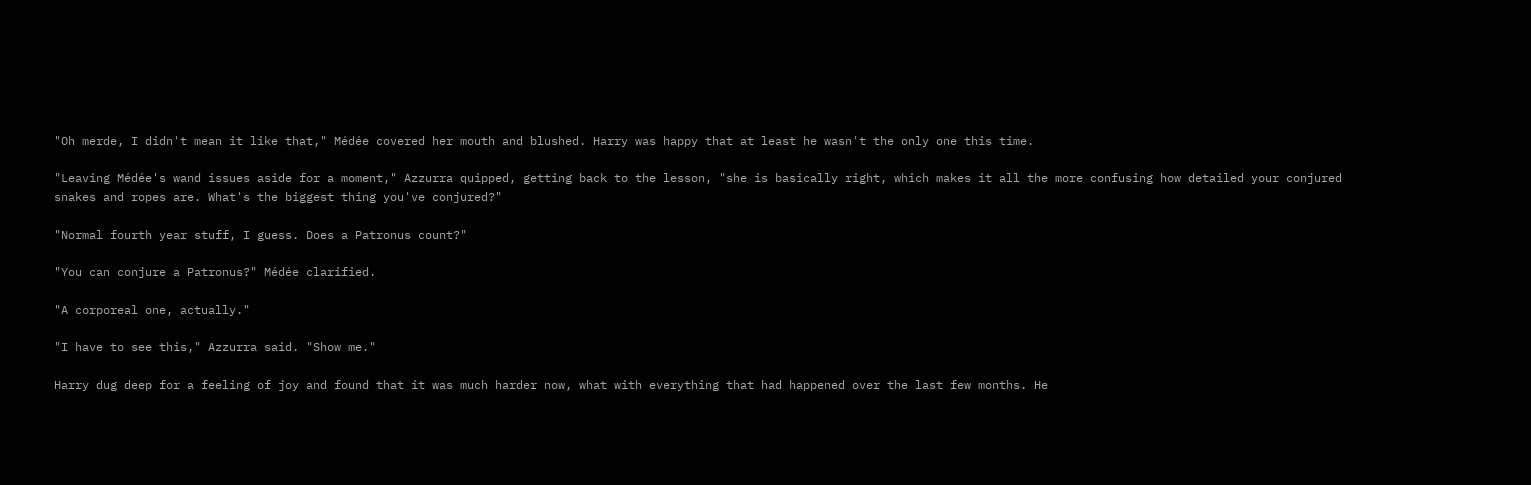"Oh merde, I didn't mean it like that," Médée covered her mouth and blushed. Harry was happy that at least he wasn't the only one this time.

"Leaving Médée's wand issues aside for a moment," Azzurra quipped, getting back to the lesson, "she is basically right, which makes it all the more confusing how detailed your conjured snakes and ropes are. What's the biggest thing you've conjured?"

"Normal fourth year stuff, I guess. Does a Patronus count?"

"You can conjure a Patronus?" Médée clarified.

"A corporeal one, actually."

"I have to see this," Azzurra said. "Show me."

Harry dug deep for a feeling of joy and found that it was much harder now, what with everything that had happened over the last few months. He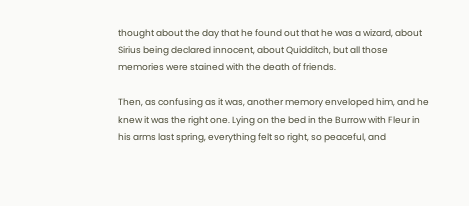thought about the day that he found out that he was a wizard, about Sirius being declared innocent, about Quidditch, but all those memories were stained with the death of friends.

Then, as confusing as it was, another memory enveloped him, and he knew it was the right one. Lying on the bed in the Burrow with Fleur in his arms last spring, everything felt so right, so peaceful, and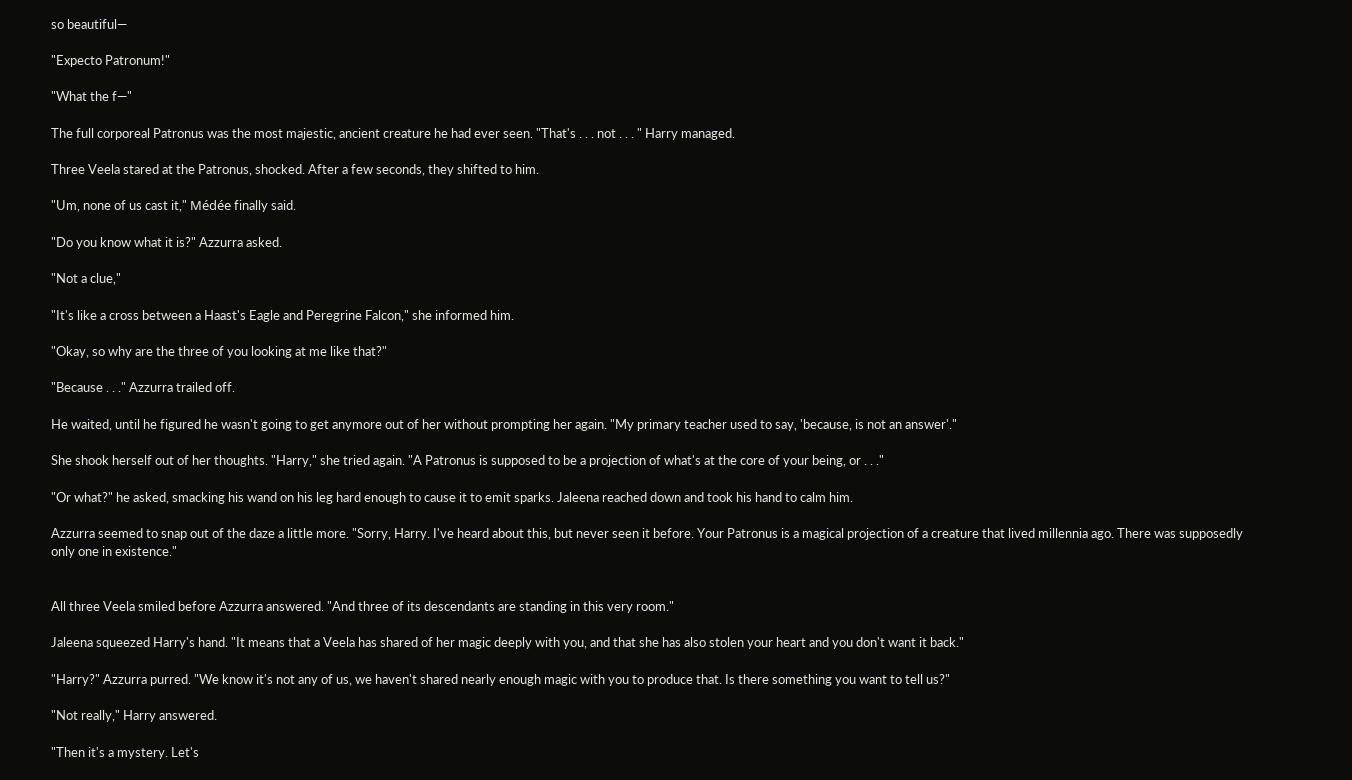so beautiful—

"Expecto Patronum!"

"What the f—"

The full corporeal Patronus was the most majestic, ancient creature he had ever seen. "That's . . . not . . . " Harry managed.

Three Veela stared at the Patronus, shocked. After a few seconds, they shifted to him.

"Um, none of us cast it," Médée finally said.

"Do you know what it is?" Azzurra asked.

"Not a clue,"

"It's like a cross between a Haast's Eagle and Peregrine Falcon," she informed him.

"Okay, so why are the three of you looking at me like that?"

"Because . . ." Azzurra trailed off.

He waited, until he figured he wasn't going to get anymore out of her without prompting her again. "My primary teacher used to say, 'because, is not an answer'."

She shook herself out of her thoughts. "Harry," she tried again. "A Patronus is supposed to be a projection of what's at the core of your being, or . . ."

"Or what?" he asked, smacking his wand on his leg hard enough to cause it to emit sparks. Jaleena reached down and took his hand to calm him.

Azzurra seemed to snap out of the daze a little more. "Sorry, Harry. I've heard about this, but never seen it before. Your Patronus is a magical projection of a creature that lived millennia ago. There was supposedly only one in existence."


All three Veela smiled before Azzurra answered. "And three of its descendants are standing in this very room."

Jaleena squeezed Harry's hand. "It means that a Veela has shared of her magic deeply with you, and that she has also stolen your heart and you don't want it back."

"Harry?" Azzurra purred. "We know it's not any of us, we haven't shared nearly enough magic with you to produce that. Is there something you want to tell us?"

"Not really," Harry answered.

"Then it's a mystery. Let's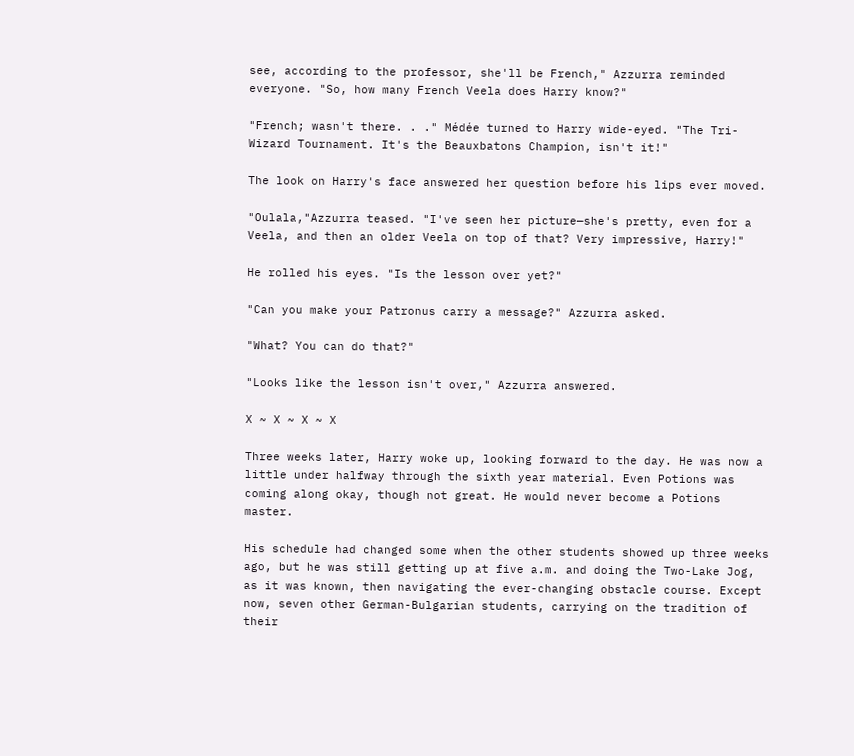see, according to the professor, she'll be French," Azzurra reminded everyone. "So, how many French Veela does Harry know?"

"French; wasn't there. . ." Médée turned to Harry wide-eyed. "The Tri-Wizard Tournament. It's the Beauxbatons Champion, isn't it!"

The look on Harry's face answered her question before his lips ever moved.

"Oulala,"Azzurra teased. "I've seen her picture—she's pretty, even for a Veela, and then an older Veela on top of that? Very impressive, Harry!"

He rolled his eyes. "Is the lesson over yet?"

"Can you make your Patronus carry a message?" Azzurra asked.

"What? You can do that?"

"Looks like the lesson isn't over," Azzurra answered.

X ~ X ~ X ~ X

Three weeks later, Harry woke up, looking forward to the day. He was now a little under halfway through the sixth year material. Even Potions was coming along okay, though not great. He would never become a Potions master.

His schedule had changed some when the other students showed up three weeks ago, but he was still getting up at five a.m. and doing the Two-Lake Jog, as it was known, then navigating the ever-changing obstacle course. Except now, seven other German-Bulgarian students, carrying on the tradition of their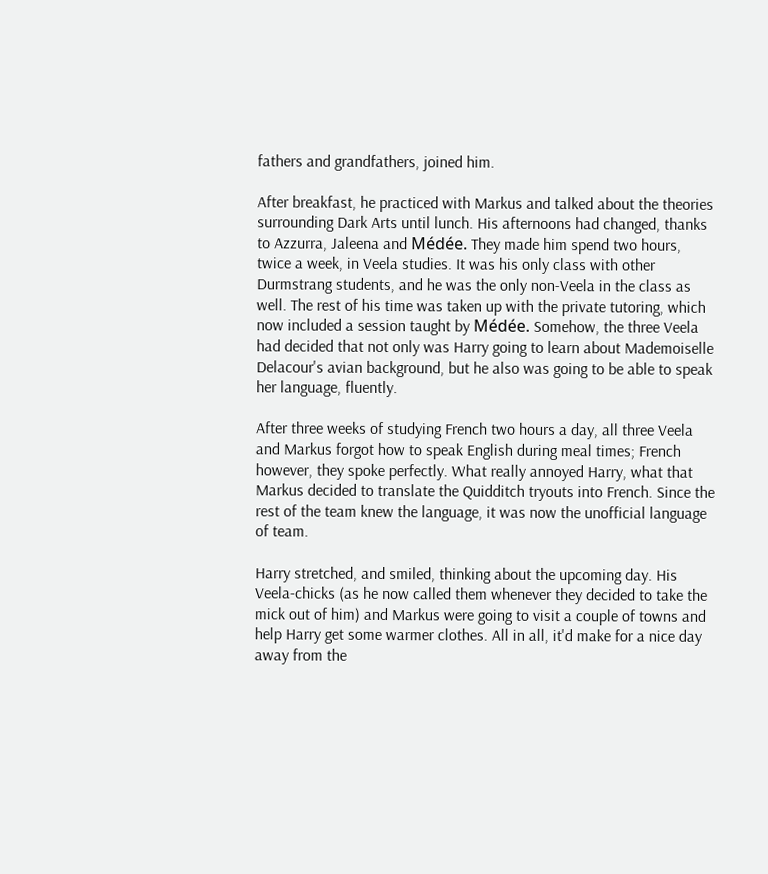fathers and grandfathers, joined him.

After breakfast, he practiced with Markus and talked about the theories surrounding Dark Arts until lunch. His afternoons had changed, thanks to Azzurra, Jaleena and Médée. They made him spend two hours, twice a week, in Veela studies. It was his only class with other Durmstrang students, and he was the only non-Veela in the class as well. The rest of his time was taken up with the private tutoring, which now included a session taught by Médée. Somehow, the three Veela had decided that not only was Harry going to learn about Mademoiselle Delacour's avian background, but he also was going to be able to speak her language, fluently.

After three weeks of studying French two hours a day, all three Veela and Markus forgot how to speak English during meal times; French however, they spoke perfectly. What really annoyed Harry, what that Markus decided to translate the Quidditch tryouts into French. Since the rest of the team knew the language, it was now the unofficial language of team.

Harry stretched, and smiled, thinking about the upcoming day. His Veela-chicks (as he now called them whenever they decided to take the mick out of him) and Markus were going to visit a couple of towns and help Harry get some warmer clothes. All in all, it'd make for a nice day away from the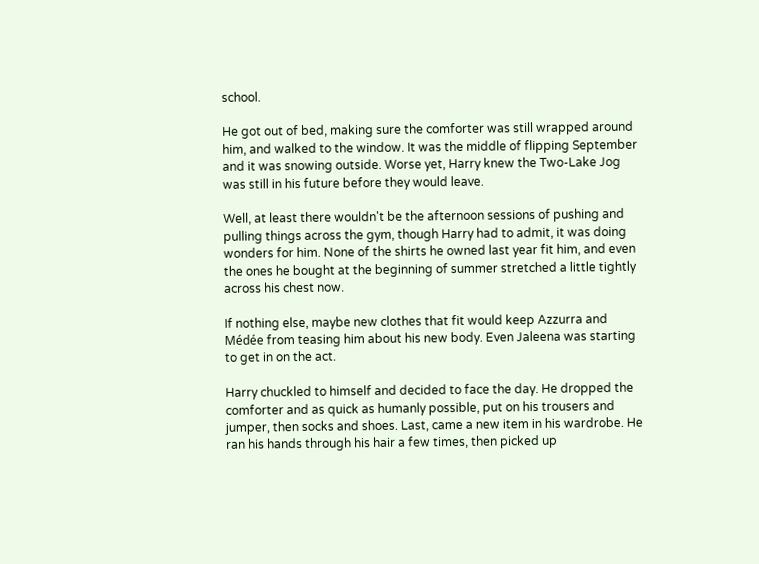school.

He got out of bed, making sure the comforter was still wrapped around him, and walked to the window. It was the middle of flipping September and it was snowing outside. Worse yet, Harry knew the Two-Lake Jog was still in his future before they would leave.

Well, at least there wouldn't be the afternoon sessions of pushing and pulling things across the gym, though Harry had to admit, it was doing wonders for him. None of the shirts he owned last year fit him, and even the ones he bought at the beginning of summer stretched a little tightly across his chest now.

If nothing else, maybe new clothes that fit would keep Azzurra and Médée from teasing him about his new body. Even Jaleena was starting to get in on the act.

Harry chuckled to himself and decided to face the day. He dropped the comforter and as quick as humanly possible, put on his trousers and jumper, then socks and shoes. Last, came a new item in his wardrobe. He ran his hands through his hair a few times, then picked up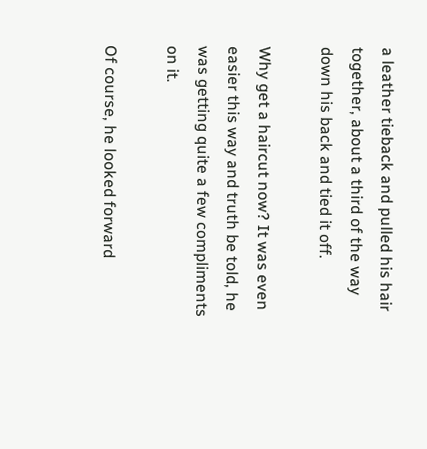a leather tieback and pulled his hair together, about a third of the way down his back and tied it off.

Why get a haircut now? It was even easier this way and truth be told, he was getting quite a few compliments on it.

Of course, he looked forward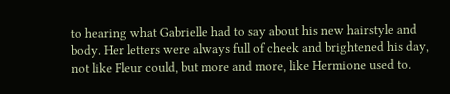to hearing what Gabrielle had to say about his new hairstyle and body. Her letters were always full of cheek and brightened his day, not like Fleur could, but more and more, like Hermione used to.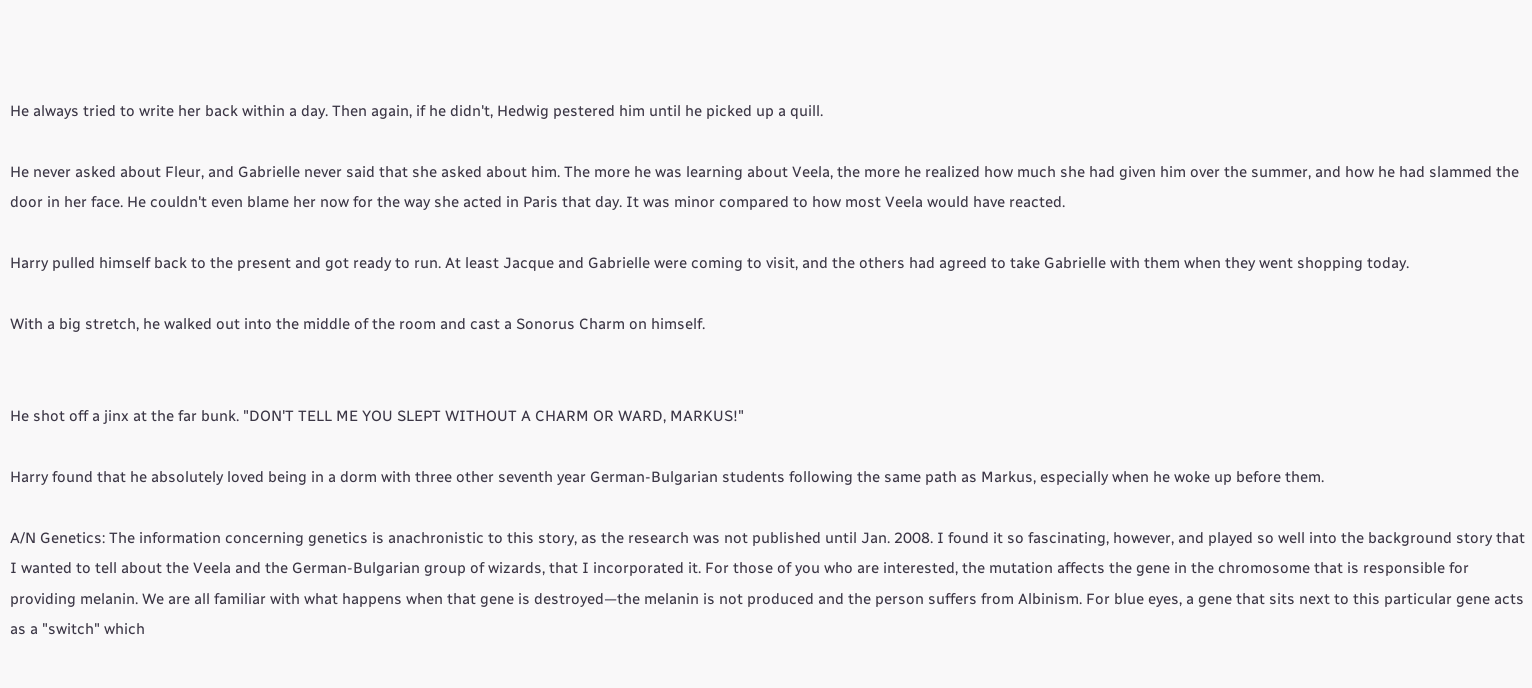He always tried to write her back within a day. Then again, if he didn't, Hedwig pestered him until he picked up a quill.

He never asked about Fleur, and Gabrielle never said that she asked about him. The more he was learning about Veela, the more he realized how much she had given him over the summer, and how he had slammed the door in her face. He couldn't even blame her now for the way she acted in Paris that day. It was minor compared to how most Veela would have reacted.

Harry pulled himself back to the present and got ready to run. At least Jacque and Gabrielle were coming to visit, and the others had agreed to take Gabrielle with them when they went shopping today.

With a big stretch, he walked out into the middle of the room and cast a Sonorus Charm on himself.


He shot off a jinx at the far bunk. "DON'T TELL ME YOU SLEPT WITHOUT A CHARM OR WARD, MARKUS!"

Harry found that he absolutely loved being in a dorm with three other seventh year German-Bulgarian students following the same path as Markus, especially when he woke up before them.

A/N Genetics: The information concerning genetics is anachronistic to this story, as the research was not published until Jan. 2008. I found it so fascinating, however, and played so well into the background story that I wanted to tell about the Veela and the German-Bulgarian group of wizards, that I incorporated it. For those of you who are interested, the mutation affects the gene in the chromosome that is responsible for providing melanin. We are all familiar with what happens when that gene is destroyed—the melanin is not produced and the person suffers from Albinism. For blue eyes, a gene that sits next to this particular gene acts as a "switch" which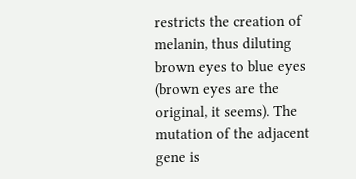restricts the creation of melanin, thus diluting brown eyes to blue eyes (brown eyes are the original, it seems). The mutation of the adjacent gene is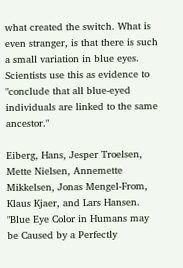what created the switch. What is even stranger, is that there is such a small variation in blue eyes. Scientists use this as evidence to "conclude that all blue-eyed individuals are linked to the same ancestor."

Eiberg, Hans, Jesper Troelsen, Mette Nielsen, Annemette Mikkelsen, Jonas Mengel-From, Klaus Kjaer, and Lars Hansen. "Blue Eye Color in Humans may be Caused by a Perfectly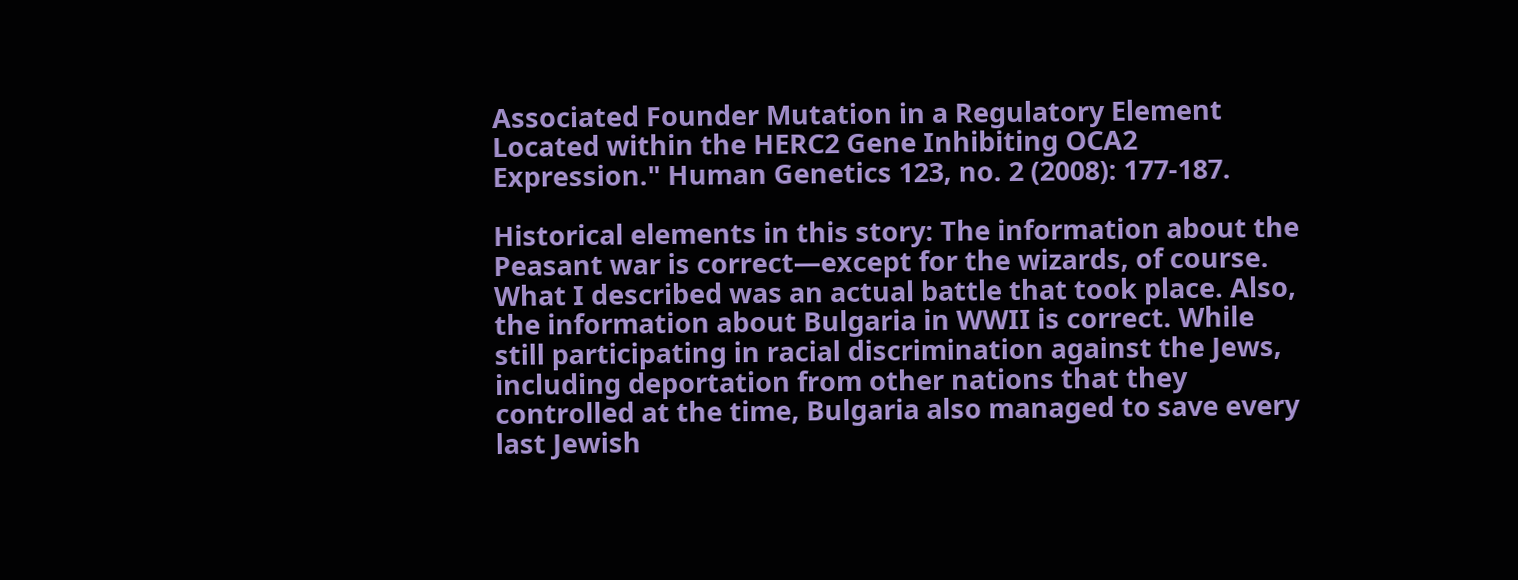Associated Founder Mutation in a Regulatory Element Located within the HERC2 Gene Inhibiting OCA2 Expression." Human Genetics 123, no. 2 (2008): 177-187.

Historical elements in this story: The information about the Peasant war is correct—except for the wizards, of course. What I described was an actual battle that took place. Also, the information about Bulgaria in WWII is correct. While still participating in racial discrimination against the Jews, including deportation from other nations that they controlled at the time, Bulgaria also managed to save every last Jewish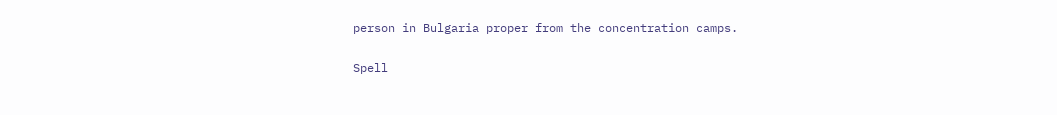person in Bulgaria proper from the concentration camps.

Spell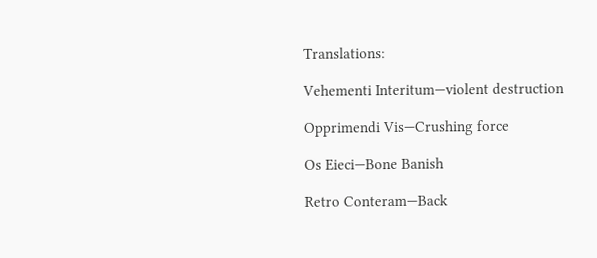Translations:

Vehementi Interitum—violent destruction

Opprimendi Vis—Crushing force

Os Eieci—Bone Banish

Retro Conteram—Back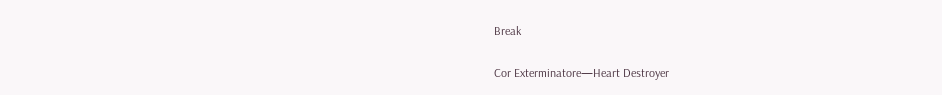Break

Cor Exterminatore—Heart Destroyer